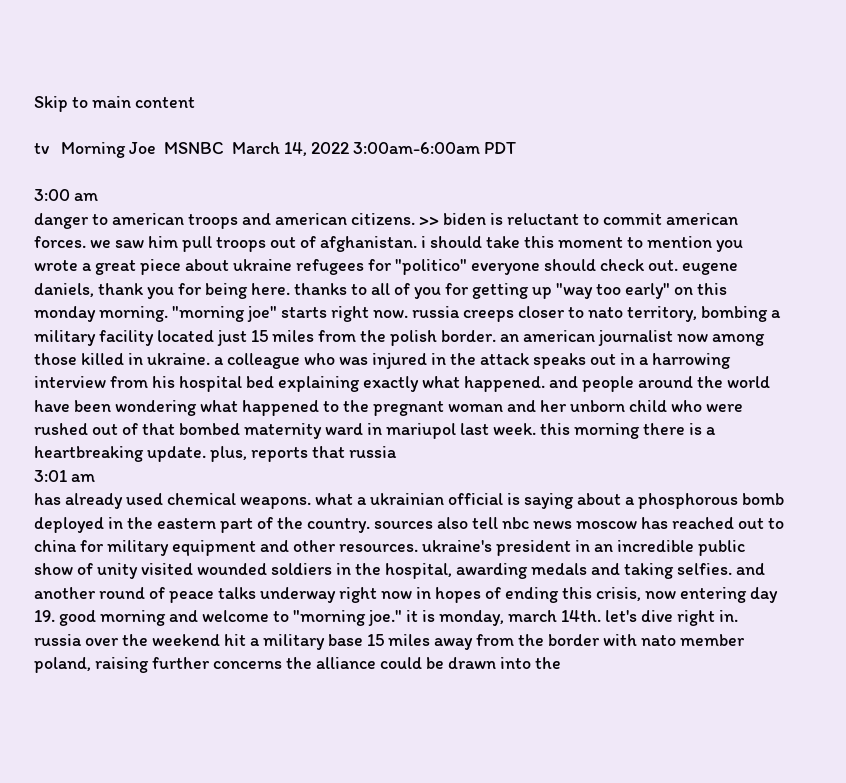Skip to main content

tv   Morning Joe  MSNBC  March 14, 2022 3:00am-6:00am PDT

3:00 am
danger to american troops and american citizens. >> biden is reluctant to commit american forces. we saw him pull troops out of afghanistan. i should take this moment to mention you wrote a great piece about ukraine refugees for "politico" everyone should check out. eugene daniels, thank you for being here. thanks to all of you for getting up "way too early" on this monday morning. "morning joe" starts right now. russia creeps closer to nato territory, bombing a military facility located just 15 miles from the polish border. an american journalist now among those killed in ukraine. a colleague who was injured in the attack speaks out in a harrowing interview from his hospital bed explaining exactly what happened. and people around the world have been wondering what happened to the pregnant woman and her unborn child who were rushed out of that bombed maternity ward in mariupol last week. this morning there is a heartbreaking update. plus, reports that russia
3:01 am
has already used chemical weapons. what a ukrainian official is saying about a phosphorous bomb deployed in the eastern part of the country. sources also tell nbc news moscow has reached out to china for military equipment and other resources. ukraine's president in an incredible public show of unity visited wounded soldiers in the hospital, awarding medals and taking selfies. and another round of peace talks underway right now in hopes of ending this crisis, now entering day 19. good morning and welcome to "morning joe." it is monday, march 14th. let's dive right in. russia over the weekend hit a military base 15 miles away from the border with nato member poland, raising further concerns the alliance could be drawn into the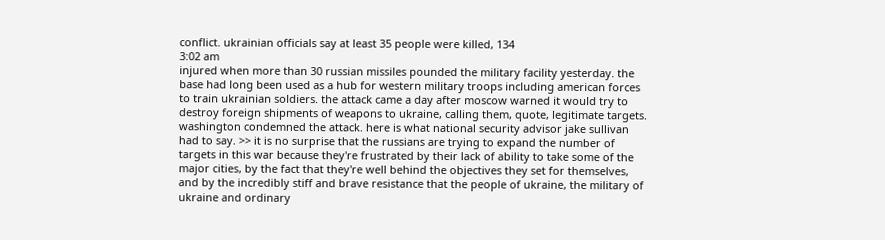conflict. ukrainian officials say at least 35 people were killed, 134
3:02 am
injured when more than 30 russian missiles pounded the military facility yesterday. the base had long been used as a hub for western military troops including american forces to train ukrainian soldiers. the attack came a day after moscow warned it would try to destroy foreign shipments of weapons to ukraine, calling them, quote, legitimate targets. washington condemned the attack. here is what national security advisor jake sullivan had to say. >> it is no surprise that the russians are trying to expand the number of targets in this war because they're frustrated by their lack of ability to take some of the major cities, by the fact that they're well behind the objectives they set for themselves, and by the incredibly stiff and brave resistance that the people of ukraine, the military of ukraine and ordinary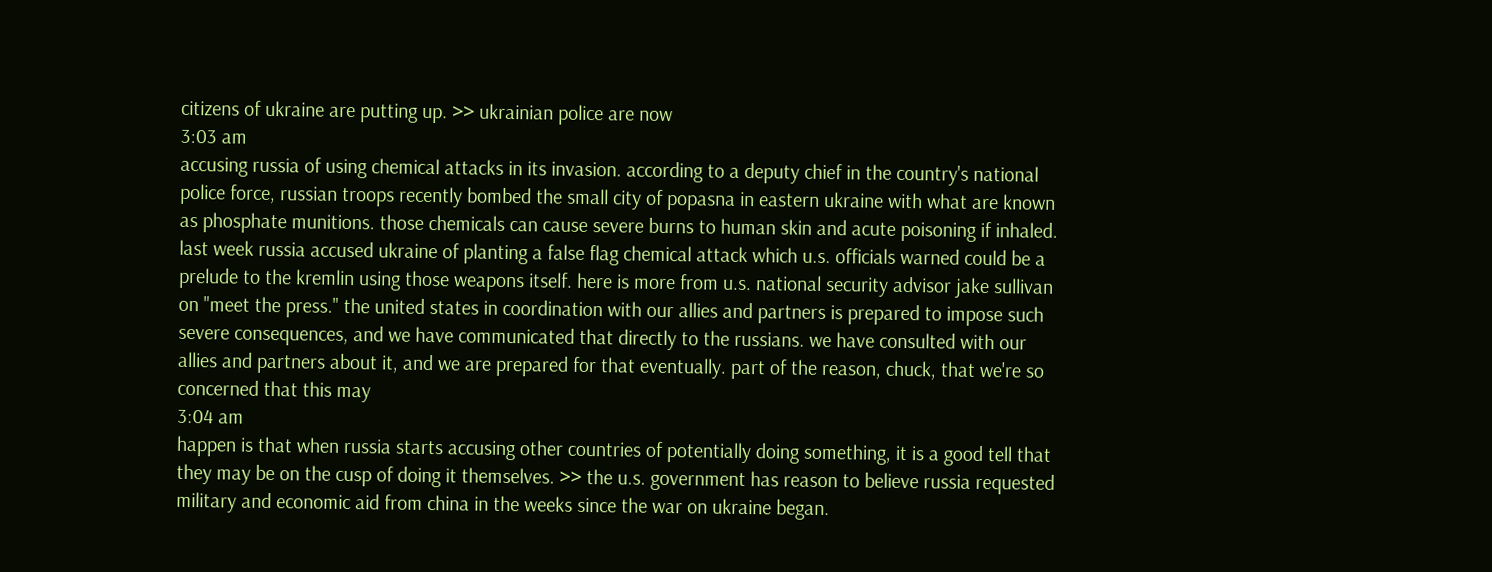citizens of ukraine are putting up. >> ukrainian police are now
3:03 am
accusing russia of using chemical attacks in its invasion. according to a deputy chief in the country's national police force, russian troops recently bombed the small city of popasna in eastern ukraine with what are known as phosphate munitions. those chemicals can cause severe burns to human skin and acute poisoning if inhaled. last week russia accused ukraine of planting a false flag chemical attack which u.s. officials warned could be a prelude to the kremlin using those weapons itself. here is more from u.s. national security advisor jake sullivan on "meet the press." the united states in coordination with our allies and partners is prepared to impose such severe consequences, and we have communicated that directly to the russians. we have consulted with our allies and partners about it, and we are prepared for that eventually. part of the reason, chuck, that we're so concerned that this may
3:04 am
happen is that when russia starts accusing other countries of potentially doing something, it is a good tell that they may be on the cusp of doing it themselves. >> the u.s. government has reason to believe russia requested military and economic aid from china in the weeks since the war on ukraine began.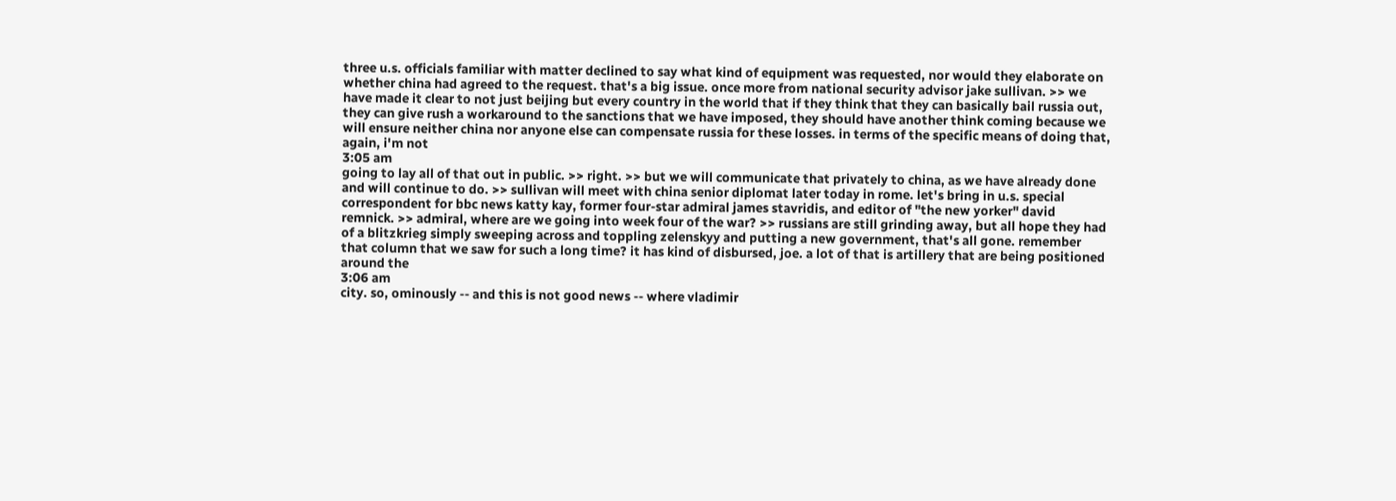three u.s. officials familiar with matter declined to say what kind of equipment was requested, nor would they elaborate on whether china had agreed to the request. that's a big issue. once more from national security advisor jake sullivan. >> we have made it clear to not just beijing but every country in the world that if they think that they can basically bail russia out, they can give rush a workaround to the sanctions that we have imposed, they should have another think coming because we will ensure neither china nor anyone else can compensate russia for these losses. in terms of the specific means of doing that, again, i'm not
3:05 am
going to lay all of that out in public. >> right. >> but we will communicate that privately to china, as we have already done and will continue to do. >> sullivan will meet with china senior diplomat later today in rome. let's bring in u.s. special correspondent for bbc news katty kay, former four-star admiral james stavridis, and editor of "the new yorker" david remnick. >> admiral, where are we going into week four of the war? >> russians are still grinding away, but all hope they had of a blitzkrieg simply sweeping across and toppling zelenskyy and putting a new government, that's all gone. remember that column that we saw for such a long time? it has kind of disbursed, joe. a lot of that is artillery that are being positioned around the
3:06 am
city. so, ominously -- and this is not good news -- where vladimir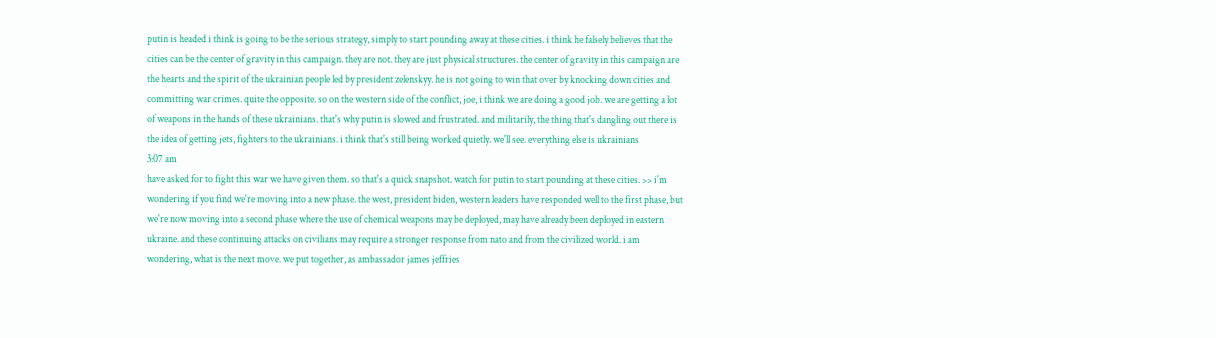putin is headed i think is going to be the serious strategy, simply to start pounding away at these cities. i think he falsely believes that the cities can be the center of gravity in this campaign. they are not. they are just physical structures. the center of gravity in this campaign are the hearts and the spirit of the ukrainian people led by president zelenskyy. he is not going to win that over by knocking down cities and committing war crimes. quite the opposite. so on the western side of the conflict, joe, i think we are doing a good job. we are getting a lot of weapons in the hands of these ukrainians. that's why putin is slowed and frustrated. and militarily, the thing that's dangling out there is the idea of getting jets, fighters to the ukrainians. i think that's still being worked quietly. we'll see. everything else is ukrainians
3:07 am
have asked for to fight this war we have given them. so that's a quick snapshot. watch for putin to start pounding at these cities. >> i'm wondering if you find we're moving into a new phase. the west, president biden, western leaders have responded well to the first phase, but we're now moving into a second phase where the use of chemical weapons may be deployed, may have already been deployed in eastern ukraine. and these continuing attacks on civilians may require a stronger response from nato and from the civilized world. i am wondering, what is the next move. we put together, as ambassador james jeffries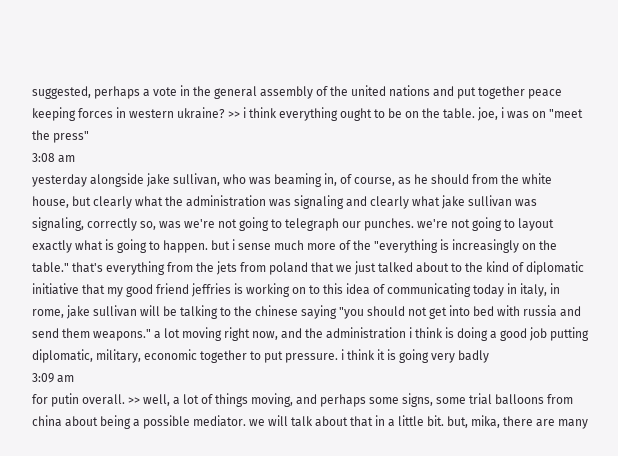suggested, perhaps a vote in the general assembly of the united nations and put together peace keeping forces in western ukraine? >> i think everything ought to be on the table. joe, i was on "meet the press"
3:08 am
yesterday alongside jake sullivan, who was beaming in, of course, as he should from the white house, but clearly what the administration was signaling and clearly what jake sullivan was signaling, correctly so, was we're not going to telegraph our punches. we're not going to layout exactly what is going to happen. but i sense much more of the "everything is increasingly on the table." that's everything from the jets from poland that we just talked about to the kind of diplomatic initiative that my good friend jeffries is working on to this idea of communicating today in italy, in rome, jake sullivan will be talking to the chinese saying "you should not get into bed with russia and send them weapons." a lot moving right now, and the administration i think is doing a good job putting diplomatic, military, economic together to put pressure. i think it is going very badly
3:09 am
for putin overall. >> well, a lot of things moving, and perhaps some signs, some trial balloons from china about being a possible mediator. we will talk about that in a little bit. but, mika, there are many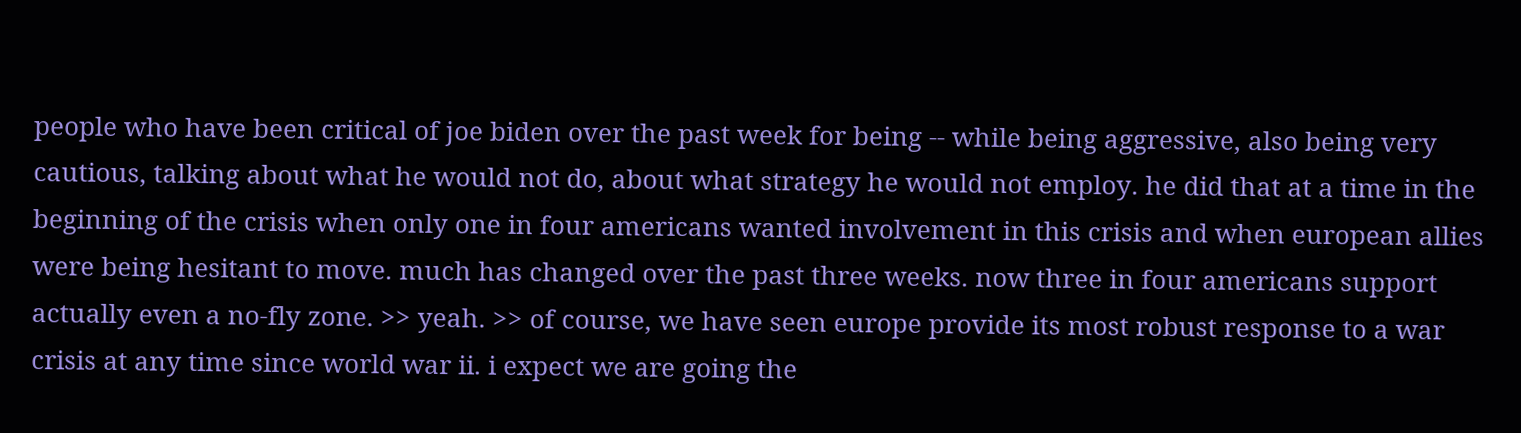people who have been critical of joe biden over the past week for being -- while being aggressive, also being very cautious, talking about what he would not do, about what strategy he would not employ. he did that at a time in the beginning of the crisis when only one in four americans wanted involvement in this crisis and when european allies were being hesitant to move. much has changed over the past three weeks. now three in four americans support actually even a no-fly zone. >> yeah. >> of course, we have seen europe provide its most robust response to a war crisis at any time since world war ii. i expect we are going the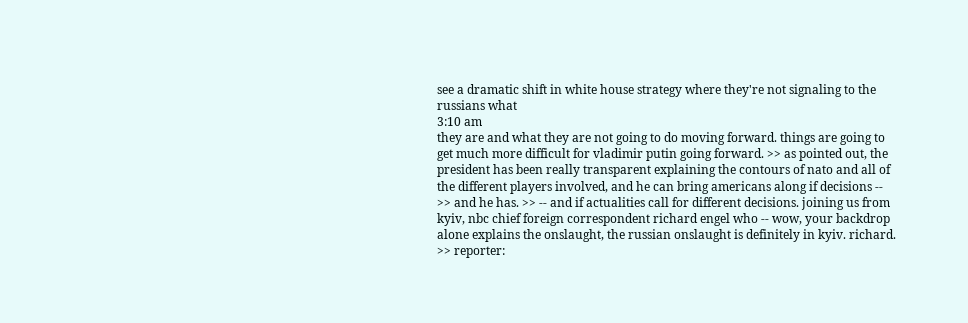see a dramatic shift in white house strategy where they're not signaling to the russians what
3:10 am
they are and what they are not going to do moving forward. things are going to get much more difficult for vladimir putin going forward. >> as pointed out, the president has been really transparent explaining the contours of nato and all of the different players involved, and he can bring americans along if decisions -- >> and he has. >> -- and if actualities call for different decisions. joining us from kyiv, nbc chief foreign correspondent richard engel who -- wow, your backdrop alone explains the onslaught, the russian onslaught is definitely in kyiv. richard. >> reporter: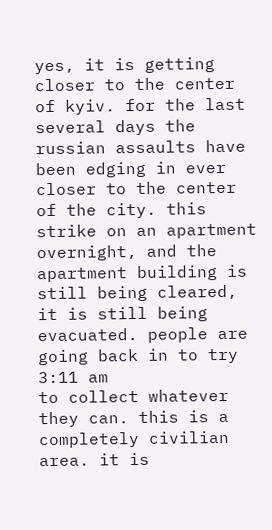yes, it is getting closer to the center of kyiv. for the last several days the russian assaults have been edging in ever closer to the center of the city. this strike on an apartment overnight, and the apartment building is still being cleared, it is still being evacuated. people are going back in to try
3:11 am
to collect whatever they can. this is a completely civilian area. it is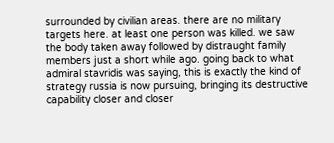surrounded by civilian areas. there are no military targets here. at least one person was killed. we saw the body taken away followed by distraught family members just a short while ago. going back to what admiral stavridis was saying, this is exactly the kind of strategy russia is now pursuing, bringing its destructive capability closer and closer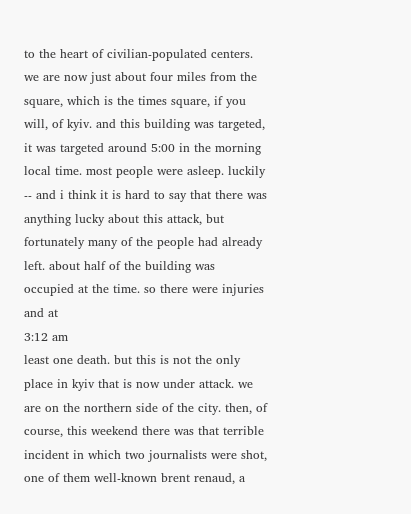to the heart of civilian-populated centers. we are now just about four miles from the square, which is the times square, if you will, of kyiv. and this building was targeted, it was targeted around 5:00 in the morning local time. most people were asleep. luckily -- and i think it is hard to say that there was anything lucky about this attack, but fortunately many of the people had already left. about half of the building was occupied at the time. so there were injuries and at
3:12 am
least one death. but this is not the only place in kyiv that is now under attack. we are on the northern side of the city. then, of course, this weekend there was that terrible incident in which two journalists were shot, one of them well-known brent renaud, a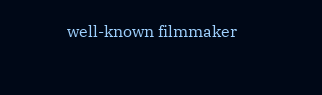well-known filmmaker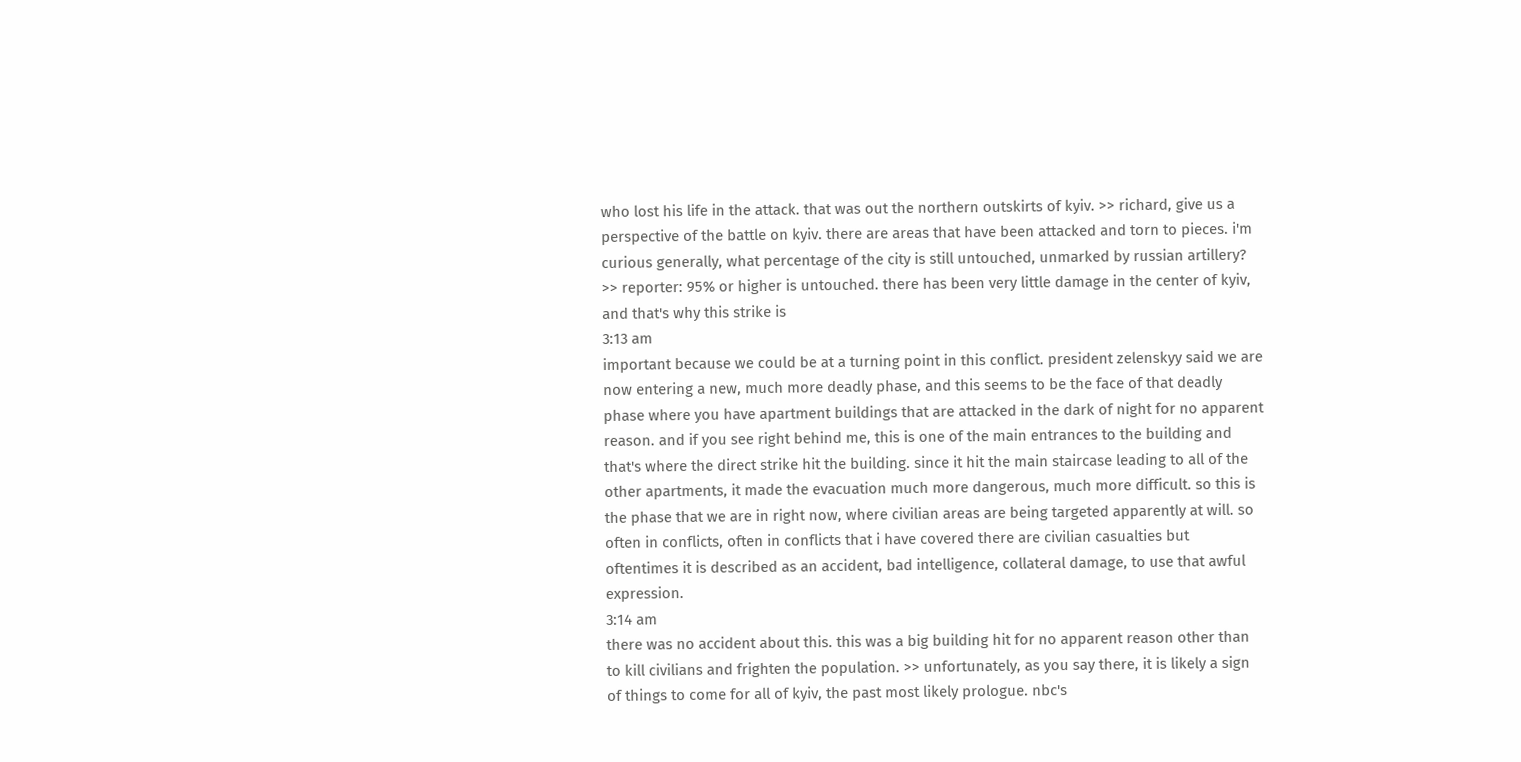who lost his life in the attack. that was out the northern outskirts of kyiv. >> richard, give us a perspective of the battle on kyiv. there are areas that have been attacked and torn to pieces. i'm curious generally, what percentage of the city is still untouched, unmarked by russian artillery? >> reporter: 95% or higher is untouched. there has been very little damage in the center of kyiv, and that's why this strike is
3:13 am
important because we could be at a turning point in this conflict. president zelenskyy said we are now entering a new, much more deadly phase, and this seems to be the face of that deadly phase where you have apartment buildings that are attacked in the dark of night for no apparent reason. and if you see right behind me, this is one of the main entrances to the building and that's where the direct strike hit the building. since it hit the main staircase leading to all of the other apartments, it made the evacuation much more dangerous, much more difficult. so this is the phase that we are in right now, where civilian areas are being targeted apparently at will. so often in conflicts, often in conflicts that i have covered there are civilian casualties but oftentimes it is described as an accident, bad intelligence, collateral damage, to use that awful expression.
3:14 am
there was no accident about this. this was a big building hit for no apparent reason other than to kill civilians and frighten the population. >> unfortunately, as you say there, it is likely a sign of things to come for all of kyiv, the past most likely prologue. nbc's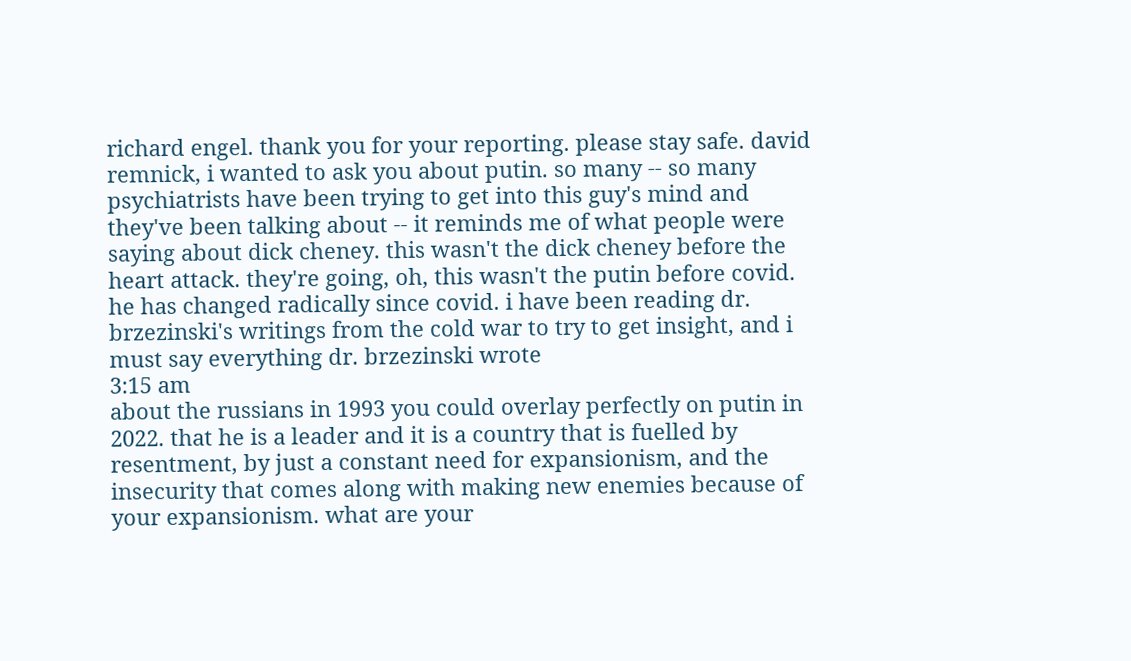richard engel. thank you for your reporting. please stay safe. david remnick, i wanted to ask you about putin. so many -- so many psychiatrists have been trying to get into this guy's mind and they've been talking about -- it reminds me of what people were saying about dick cheney. this wasn't the dick cheney before the heart attack. they're going, oh, this wasn't the putin before covid. he has changed radically since covid. i have been reading dr. brzezinski's writings from the cold war to try to get insight, and i must say everything dr. brzezinski wrote
3:15 am
about the russians in 1993 you could overlay perfectly on putin in 2022. that he is a leader and it is a country that is fuelled by resentment, by just a constant need for expansionism, and the insecurity that comes along with making new enemies because of your expansionism. what are your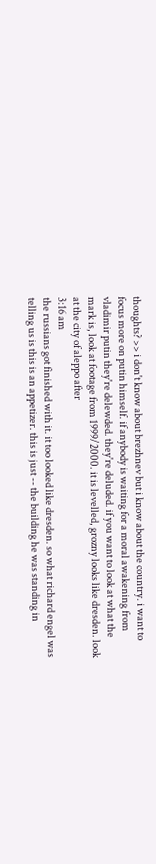thoughts? >> i don't know about brezhnev but i know about the country. i want to focus more on putin himself. if anybody is waiting for a moral awakening from vladimir putin they're delewded. they're deluded. if you want to look at what the mark is, look at footage from 1999/2000. it is levelled, grozny looks like dresden. look at the city of aleppo after
3:16 am
the russians got finished with it. it too looked like dresden. so what richard engel was telling us is this is an appetizer. this is just -- the building he was standing in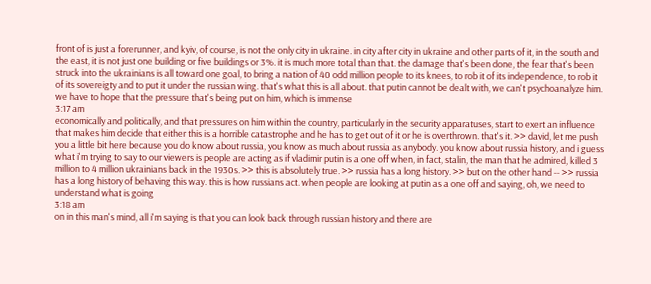front of is just a forerunner, and kyiv, of course, is not the only city in ukraine. in city after city in ukraine and other parts of it, in the south and the east, it is not just one building or five buildings or 3%. it is much more total than that. the damage that's been done, the fear that's been struck into the ukrainians is all toward one goal, to bring a nation of 40 odd million people to its knees, to rob it of its independence, to rob it of its sovereigty and to put it under the russian wing. that's what this is all about. that putin cannot be dealt with, we can't psychoanalyze him. we have to hope that the pressure that's being put on him, which is immense
3:17 am
economically and politically, and that pressures on him within the country, particularly in the security apparatuses, start to exert an influence that makes him decide that either this is a horrible catastrophe and he has to get out of it or he is overthrown. that's it. >> david, let me push you a little bit here because you do know about russia, you know as much about russia as anybody. you know about russia history, and i guess what i'm trying to say to our viewers is people are acting as if vladimir putin is a one off when, in fact, stalin, the man that he admired, killed 3 million to 4 million ukrainians back in the 1930s. >> this is absolutely true. >> russia has a long history. >> but on the other hand -- >> russia has a long history of behaving this way. this is how russians act. when people are looking at putin as a one off and saying, oh, we need to understand what is going
3:18 am
on in this man's mind, all i'm saying is that you can look back through russian history and there are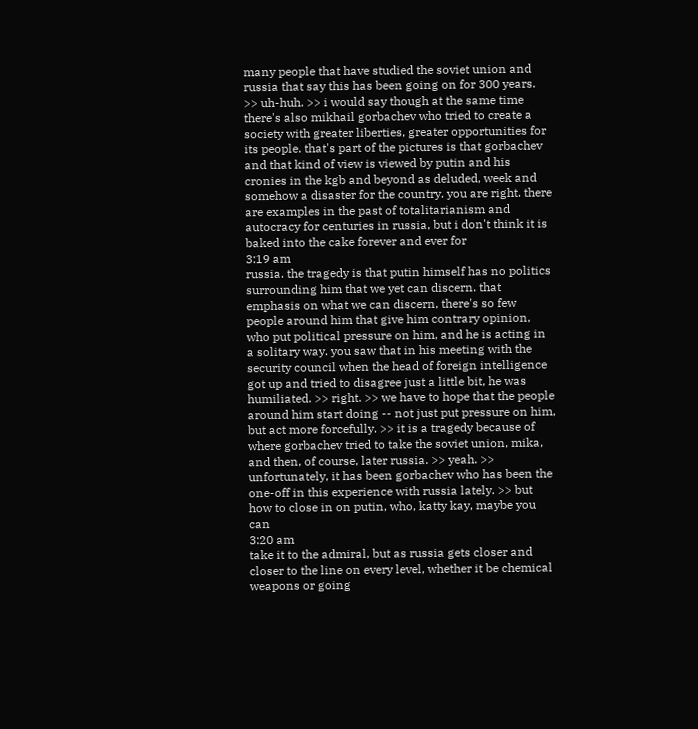many people that have studied the soviet union and russia that say this has been going on for 300 years. >> uh-huh. >> i would say though at the same time there's also mikhail gorbachev who tried to create a society with greater liberties, greater opportunities for its people. that's part of the pictures is that gorbachev and that kind of view is viewed by putin and his cronies in the kgb and beyond as deluded, week and somehow a disaster for the country. you are right. there are examples in the past of totalitarianism and autocracy for centuries in russia, but i don't think it is baked into the cake forever and ever for
3:19 am
russia. the tragedy is that putin himself has no politics surrounding him that we yet can discern. that emphasis on what we can discern, there's so few people around him that give him contrary opinion, who put political pressure on him, and he is acting in a solitary way. you saw that in his meeting with the security council when the head of foreign intelligence got up and tried to disagree just a little bit, he was humiliated. >> right. >> we have to hope that the people around him start doing -- not just put pressure on him, but act more forcefully. >> it is a tragedy because of where gorbachev tried to take the soviet union, mika, and then, of course, later russia. >> yeah. >> unfortunately, it has been gorbachev who has been the one-off in this experience with russia lately. >> but how to close in on putin, who, katty kay, maybe you can
3:20 am
take it to the admiral, but as russia gets closer and closer to the line on every level, whether it be chemical weapons or going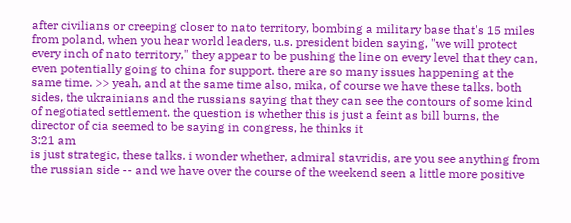after civilians or creeping closer to nato territory, bombing a military base that's 15 miles from poland, when you hear world leaders, u.s. president biden saying, "we will protect every inch of nato territory," they appear to be pushing the line on every level that they can, even potentially going to china for support. there are so many issues happening at the same time. >> yeah, and at the same time also, mika, of course we have these talks. both sides, the ukrainians and the russians saying that they can see the contours of some kind of negotiated settlement. the question is whether this is just a feint as bill burns, the director of cia seemed to be saying in congress, he thinks it
3:21 am
is just strategic, these talks. i wonder whether, admiral stavridis, are you see anything from the russian side -- and we have over the course of the weekend seen a little more positive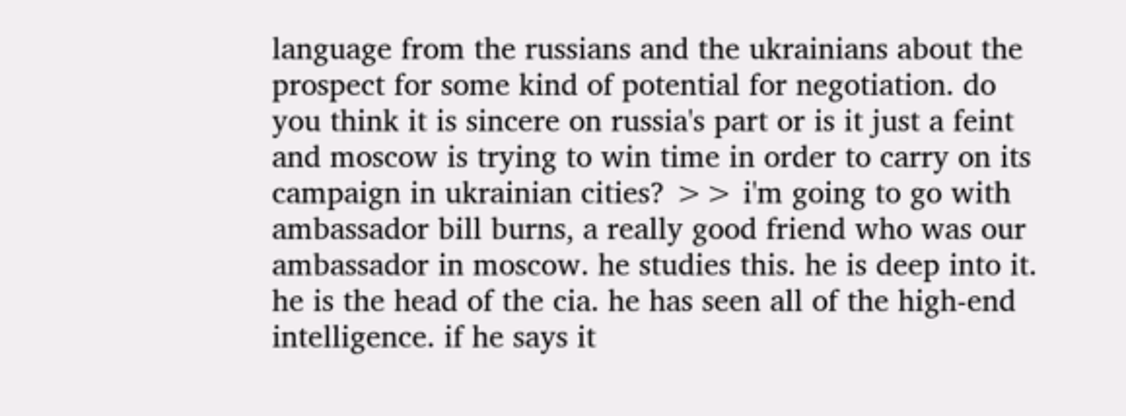language from the russians and the ukrainians about the prospect for some kind of potential for negotiation. do you think it is sincere on russia's part or is it just a feint and moscow is trying to win time in order to carry on its campaign in ukrainian cities? >> i'm going to go with ambassador bill burns, a really good friend who was our ambassador in moscow. he studies this. he is deep into it. he is the head of the cia. he has seen all of the high-end intelligence. if he says it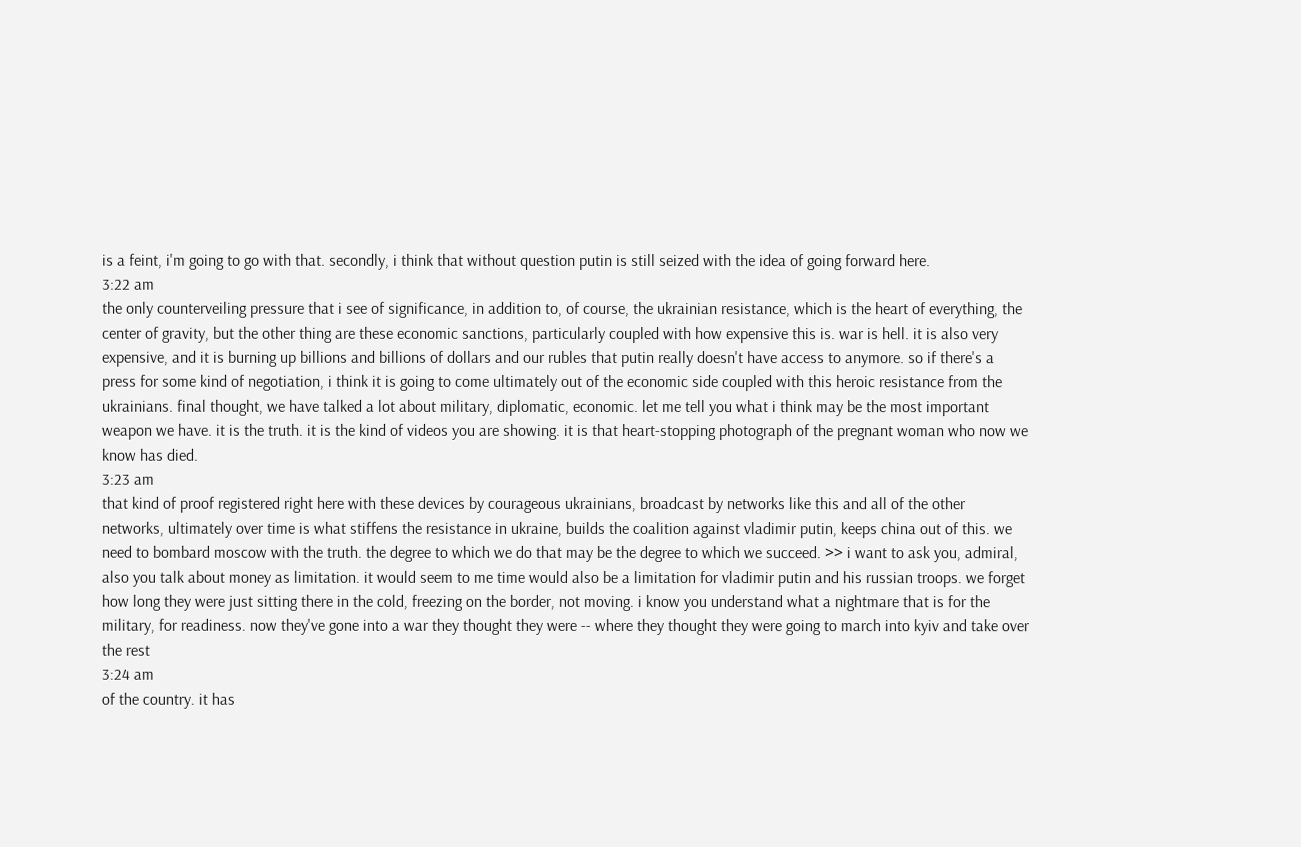is a feint, i'm going to go with that. secondly, i think that without question putin is still seized with the idea of going forward here.
3:22 am
the only counterveiling pressure that i see of significance, in addition to, of course, the ukrainian resistance, which is the heart of everything, the center of gravity, but the other thing are these economic sanctions, particularly coupled with how expensive this is. war is hell. it is also very expensive, and it is burning up billions and billions of dollars and our rubles that putin really doesn't have access to anymore. so if there's a press for some kind of negotiation, i think it is going to come ultimately out of the economic side coupled with this heroic resistance from the ukrainians. final thought, we have talked a lot about military, diplomatic, economic. let me tell you what i think may be the most important weapon we have. it is the truth. it is the kind of videos you are showing. it is that heart-stopping photograph of the pregnant woman who now we know has died.
3:23 am
that kind of proof registered right here with these devices by courageous ukrainians, broadcast by networks like this and all of the other networks, ultimately over time is what stiffens the resistance in ukraine, builds the coalition against vladimir putin, keeps china out of this. we need to bombard moscow with the truth. the degree to which we do that may be the degree to which we succeed. >> i want to ask you, admiral, also you talk about money as limitation. it would seem to me time would also be a limitation for vladimir putin and his russian troops. we forget how long they were just sitting there in the cold, freezing on the border, not moving. i know you understand what a nightmare that is for the military, for readiness. now they've gone into a war they thought they were -- where they thought they were going to march into kyiv and take over the rest
3:24 am
of the country. it has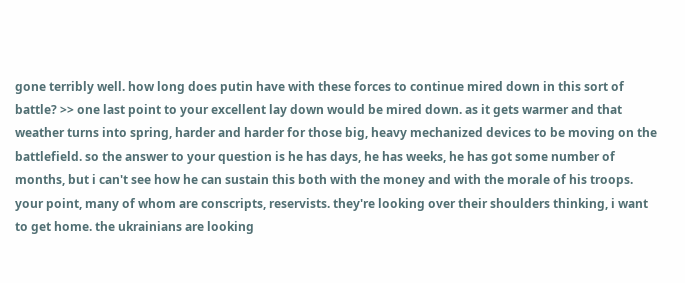gone terribly well. how long does putin have with these forces to continue mired down in this sort of battle? >> one last point to your excellent lay down would be mired down. as it gets warmer and that weather turns into spring, harder and harder for those big, heavy mechanized devices to be moving on the battlefield. so the answer to your question is he has days, he has weeks, he has got some number of months, but i can't see how he can sustain this both with the money and with the morale of his troops. your point, many of whom are conscripts, reservists. they're looking over their shoulders thinking, i want to get home. the ukrainians are looking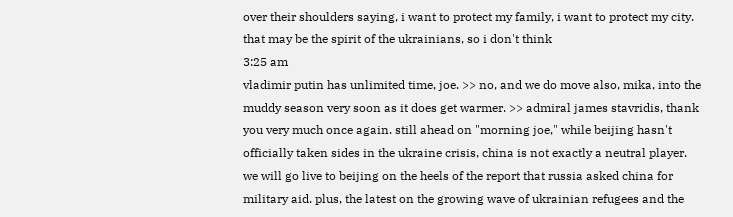over their shoulders saying, i want to protect my family, i want to protect my city. that may be the spirit of the ukrainians, so i don't think
3:25 am
vladimir putin has unlimited time, joe. >> no, and we do move also, mika, into the muddy season very soon as it does get warmer. >> admiral james stavridis, thank you very much once again. still ahead on "morning joe," while beijing hasn't officially taken sides in the ukraine crisis, china is not exactly a neutral player. we will go live to beijing on the heels of the report that russia asked china for military aid. plus, the latest on the growing wave of ukrainian refugees and the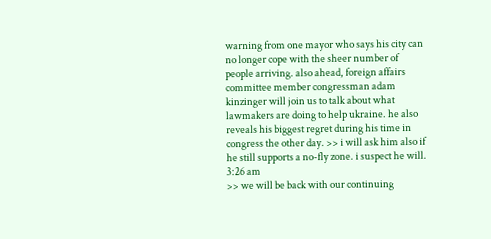warning from one mayor who says his city can no longer cope with the sheer number of people arriving. also ahead, foreign affairs committee member congressman adam kinzinger will join us to talk about what lawmakers are doing to help ukraine. he also reveals his biggest regret during his time in congress the other day. >> i will ask him also if he still supports a no-fly zone. i suspect he will.
3:26 am
>> we will be back with our continuing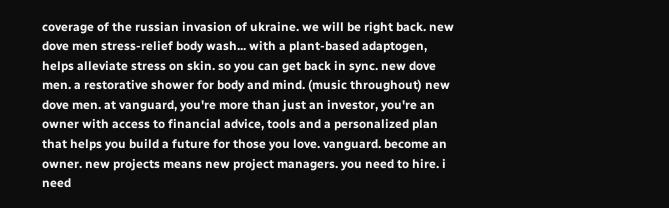coverage of the russian invasion of ukraine. we will be right back. new dove men stress-relief body wash... with a plant-based adaptogen, helps alleviate stress on skin. so you can get back in sync. new dove men. a restorative shower for body and mind. (music throughout) new dove men. at vanguard, you're more than just an investor, you're an owner with access to financial advice, tools and a personalized plan that helps you build a future for those you love. vanguard. become an owner. new projects means new project managers. you need to hire. i need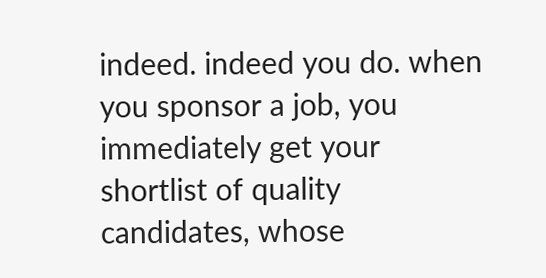indeed. indeed you do. when you sponsor a job, you immediately get your shortlist of quality candidates, whose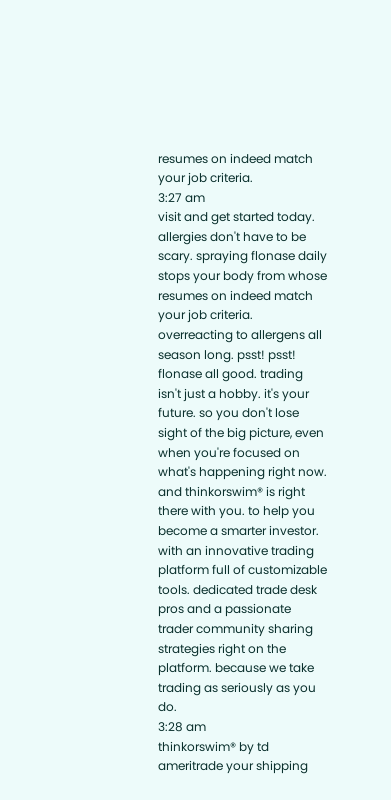resumes on indeed match your job criteria.
3:27 am
visit and get started today. allergies don't have to be scary. spraying flonase daily stops your body from whose resumes on indeed match your job criteria. overreacting to allergens all season long. psst! psst! flonase all good. trading isn't just a hobby. it's your future. so you don't lose sight of the big picture, even when you're focused on what's happening right now. and thinkorswim® is right there with you. to help you become a smarter investor. with an innovative trading platform full of customizable tools. dedicated trade desk pros and a passionate trader community sharing strategies right on the platform. because we take trading as seriously as you do.
3:28 am
thinkorswim® by td ameritrade your shipping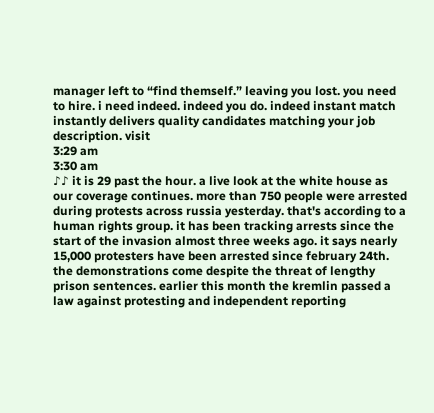manager left to “find themself.” leaving you lost. you need to hire. i need indeed. indeed you do. indeed instant match instantly delivers quality candidates matching your job description. visit
3:29 am
3:30 am
♪♪ it is 29 past the hour. a live look at the white house as our coverage continues. more than 750 people were arrested during protests across russia yesterday. that's according to a human rights group. it has been tracking arrests since the start of the invasion almost three weeks ago. it says nearly 15,000 protesters have been arrested since february 24th. the demonstrations come despite the threat of lengthy prison sentences. earlier this month the kremlin passed a law against protesting and independent reporting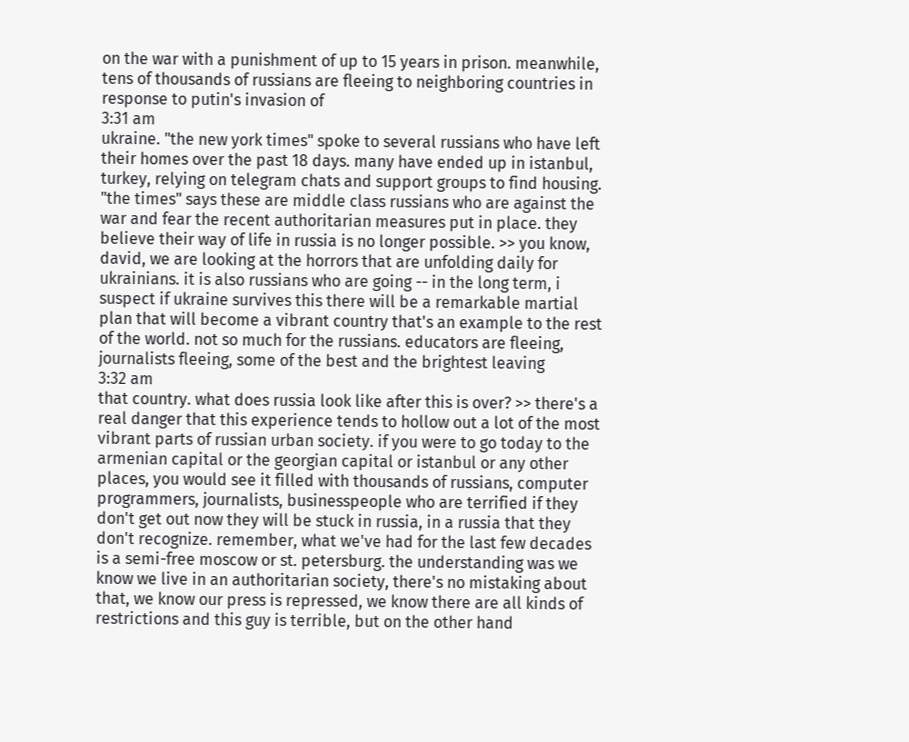on the war with a punishment of up to 15 years in prison. meanwhile, tens of thousands of russians are fleeing to neighboring countries in response to putin's invasion of
3:31 am
ukraine. "the new york times" spoke to several russians who have left their homes over the past 18 days. many have ended up in istanbul, turkey, relying on telegram chats and support groups to find housing. "the times" says these are middle class russians who are against the war and fear the recent authoritarian measures put in place. they believe their way of life in russia is no longer possible. >> you know, david, we are looking at the horrors that are unfolding daily for ukrainians. it is also russians who are going -- in the long term, i suspect if ukraine survives this there will be a remarkable martial plan that will become a vibrant country that's an example to the rest of the world. not so much for the russians. educators are fleeing, journalists fleeing, some of the best and the brightest leaving
3:32 am
that country. what does russia look like after this is over? >> there's a real danger that this experience tends to hollow out a lot of the most vibrant parts of russian urban society. if you were to go today to the armenian capital or the georgian capital or istanbul or any other places, you would see it filled with thousands of russians, computer programmers, journalists, businesspeople who are terrified if they don't get out now they will be stuck in russia, in a russia that they don't recognize. remember, what we've had for the last few decades is a semi-free moscow or st. petersburg. the understanding was we know we live in an authoritarian society, there's no mistaking about that, we know our press is repressed, we know there are all kinds of restrictions and this guy is terrible, but on the other hand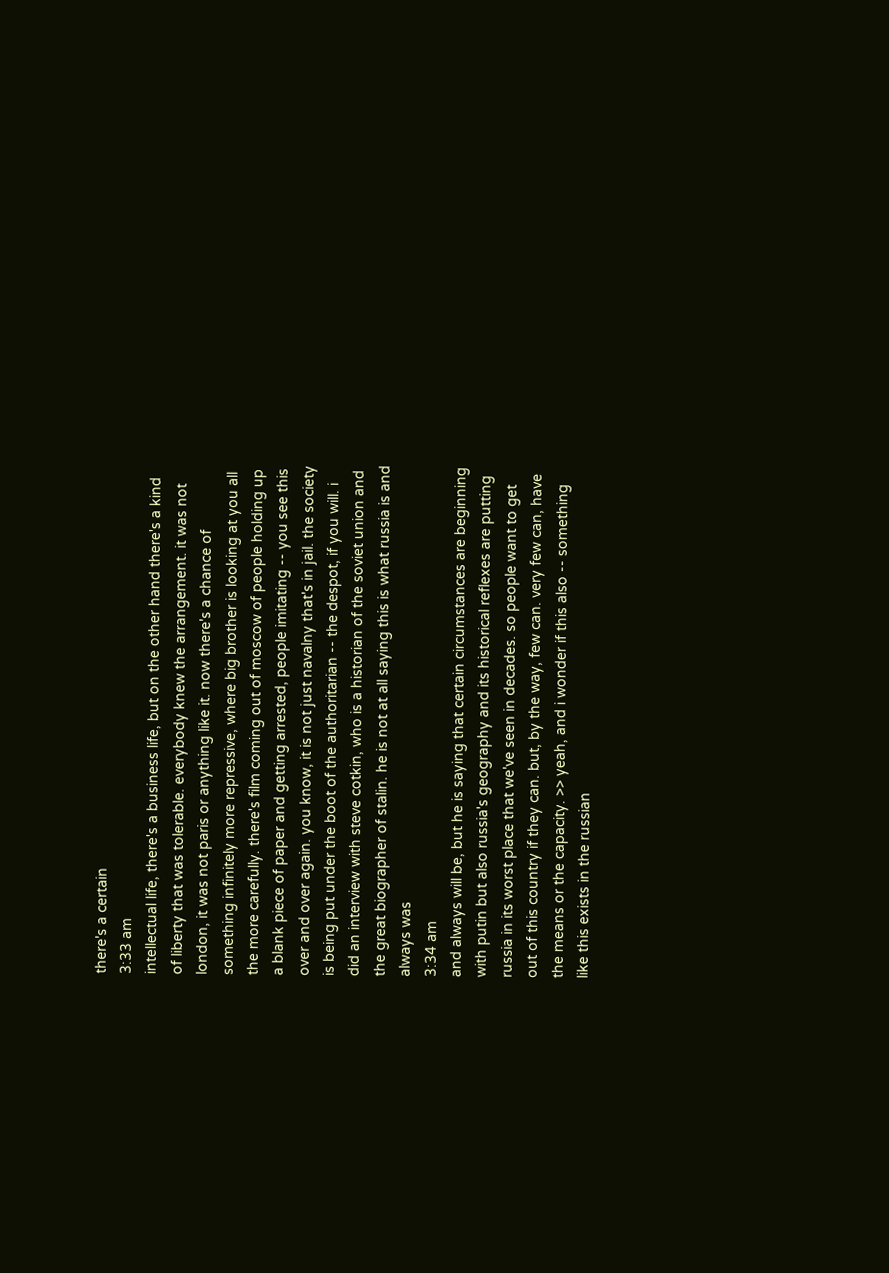there's a certain
3:33 am
intellectual life, there's a business life, but on the other hand there's a kind of liberty that was tolerable. everybody knew the arrangement. it was not london, it was not paris or anything like it. now there's a chance of something infinitely more repressive, where big brother is looking at you all the more carefully. there's film coming out of moscow of people holding up a blank piece of paper and getting arrested, people imitating -- you see this over and over again. you know, it is not just navalny that's in jail. the society is being put under the boot of the authoritarian -- the despot, if you will. i did an interview with steve cotkin, who is a historian of the soviet union and the great biographer of stalin. he is not at all saying this is what russia is and always was
3:34 am
and always will be, but he is saying that certain circumstances are beginning with putin but also russia's geography and its historical reflexes are putting russia in its worst place that we've seen in decades. so people want to get out of this country if they can. but, by the way, few can. very few can, have the means or the capacity. >> yeah, and i wonder if this also -- something like this exists in the russian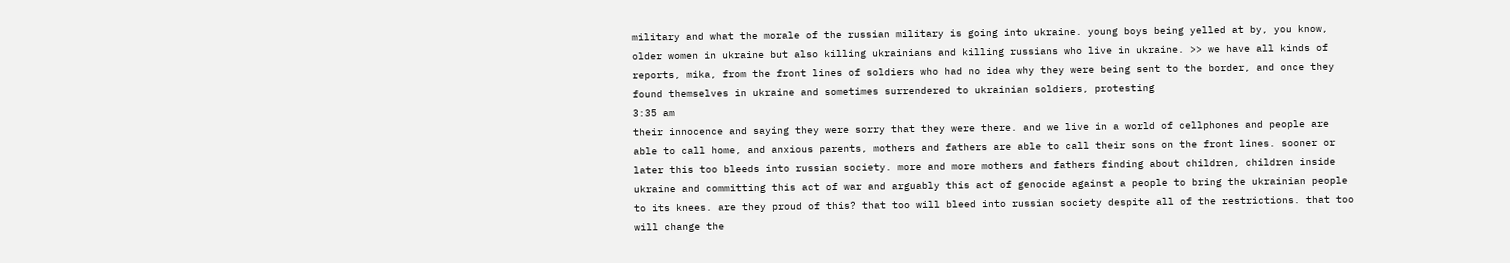military and what the morale of the russian military is going into ukraine. young boys being yelled at by, you know, older women in ukraine but also killing ukrainians and killing russians who live in ukraine. >> we have all kinds of reports, mika, from the front lines of soldiers who had no idea why they were being sent to the border, and once they found themselves in ukraine and sometimes surrendered to ukrainian soldiers, protesting
3:35 am
their innocence and saying they were sorry that they were there. and we live in a world of cellphones and people are able to call home, and anxious parents, mothers and fathers are able to call their sons on the front lines. sooner or later this too bleeds into russian society. more and more mothers and fathers finding about children, children inside ukraine and committing this act of war and arguably this act of genocide against a people to bring the ukrainian people to its knees. are they proud of this? that too will bleed into russian society despite all of the restrictions. that too will change the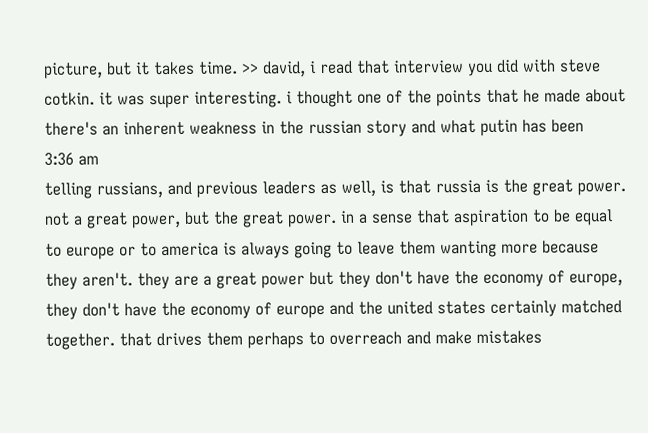picture, but it takes time. >> david, i read that interview you did with steve cotkin. it was super interesting. i thought one of the points that he made about there's an inherent weakness in the russian story and what putin has been
3:36 am
telling russians, and previous leaders as well, is that russia is the great power. not a great power, but the great power. in a sense that aspiration to be equal to europe or to america is always going to leave them wanting more because they aren't. they are a great power but they don't have the economy of europe, they don't have the economy of europe and the united states certainly matched together. that drives them perhaps to overreach and make mistakes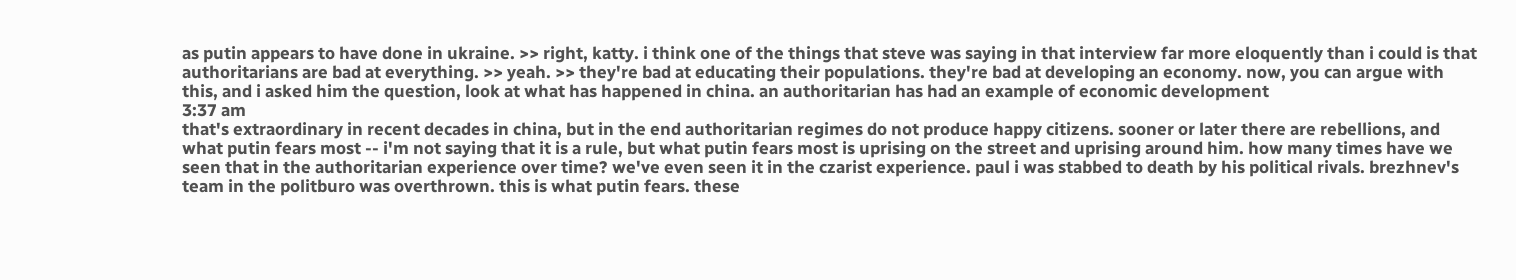as putin appears to have done in ukraine. >> right, katty. i think one of the things that steve was saying in that interview far more eloquently than i could is that authoritarians are bad at everything. >> yeah. >> they're bad at educating their populations. they're bad at developing an economy. now, you can argue with this, and i asked him the question, look at what has happened in china. an authoritarian has had an example of economic development
3:37 am
that's extraordinary in recent decades in china, but in the end authoritarian regimes do not produce happy citizens. sooner or later there are rebellions, and what putin fears most -- i'm not saying that it is a rule, but what putin fears most is uprising on the street and uprising around him. how many times have we seen that in the authoritarian experience over time? we've even seen it in the czarist experience. paul i was stabbed to death by his political rivals. brezhnev's team in the politburo was overthrown. this is what putin fears. these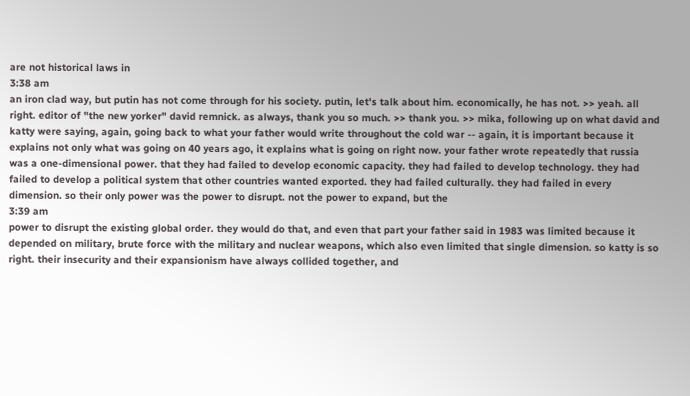are not historical laws in
3:38 am
an iron clad way, but putin has not come through for his society. putin, let's talk about him. economically, he has not. >> yeah. all right. editor of "the new yorker" david remnick. as always, thank you so much. >> thank you. >> mika, following up on what david and katty were saying, again, going back to what your father would write throughout the cold war -- again, it is important because it explains not only what was going on 40 years ago, it explains what is going on right now. your father wrote repeatedly that russia was a one-dimensional power. that they had failed to develop economic capacity. they had failed to develop technology. they had failed to develop a political system that other countries wanted exported. they had failed culturally. they had failed in every dimension. so their only power was the power to disrupt. not the power to expand, but the
3:39 am
power to disrupt the existing global order. they would do that, and even that part your father said in 1983 was limited because it depended on military, brute force with the military and nuclear weapons, which also even limited that single dimension. so katty is so right. their insecurity and their expansionism have always collided together, and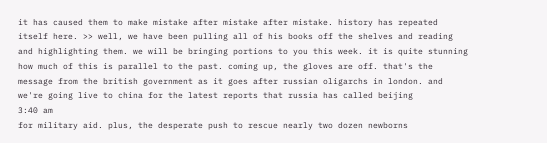it has caused them to make mistake after mistake after mistake. history has repeated itself here. >> well, we have been pulling all of his books off the shelves and reading and highlighting them. we will be bringing portions to you this week. it is quite stunning how much of this is parallel to the past. coming up, the gloves are off. that's the message from the british government as it goes after russian oligarchs in london. and we're going live to china for the latest reports that russia has called beijing
3:40 am
for military aid. plus, the desperate push to rescue nearly two dozen newborns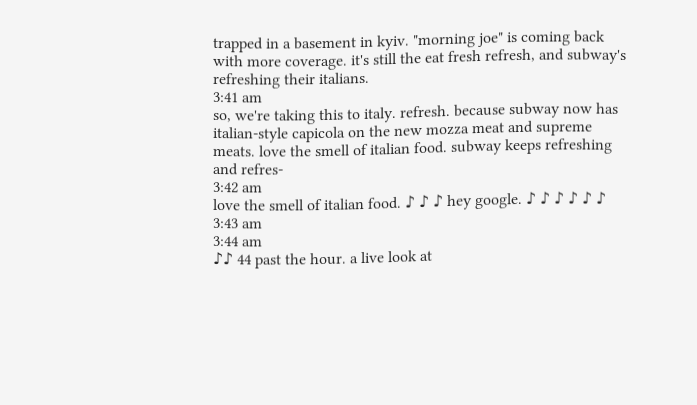trapped in a basement in kyiv. "morning joe" is coming back with more coverage. it's still the eat fresh refresh, and subway's refreshing their italians.
3:41 am
so, we're taking this to italy. refresh. because subway now has italian-style capicola on the new mozza meat and supreme meats. love the smell of italian food. subway keeps refreshing and refres-
3:42 am
love the smell of italian food. ♪ ♪ ♪ hey google. ♪ ♪ ♪ ♪ ♪ ♪
3:43 am
3:44 am
♪♪ 44 past the hour. a live look at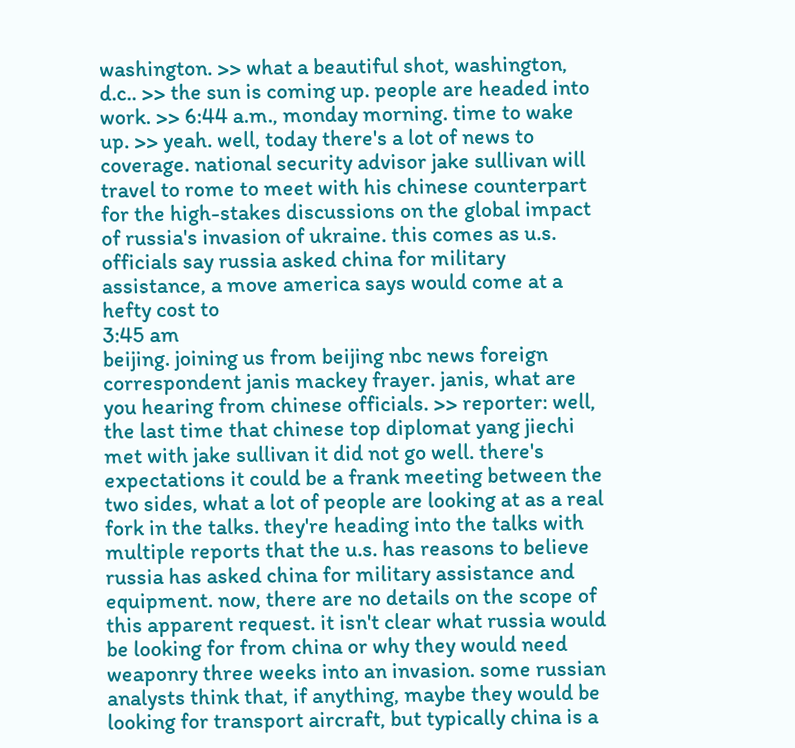washington. >> what a beautiful shot, washington, d.c.. >> the sun is coming up. people are headed into work. >> 6:44 a.m., monday morning. time to wake up. >> yeah. well, today there's a lot of news to coverage. national security advisor jake sullivan will travel to rome to meet with his chinese counterpart for the high-stakes discussions on the global impact of russia's invasion of ukraine. this comes as u.s. officials say russia asked china for military assistance, a move america says would come at a hefty cost to
3:45 am
beijing. joining us from beijing nbc news foreign correspondent janis mackey frayer. janis, what are you hearing from chinese officials. >> reporter: well, the last time that chinese top diplomat yang jiechi met with jake sullivan it did not go well. there's expectations it could be a frank meeting between the two sides, what a lot of people are looking at as a real fork in the talks. they're heading into the talks with multiple reports that the u.s. has reasons to believe russia has asked china for military assistance and equipment. now, there are no details on the scope of this apparent request. it isn't clear what russia would be looking for from china or why they would need weaponry three weeks into an invasion. some russian analysts think that, if anything, maybe they would be looking for transport aircraft, but typically china is a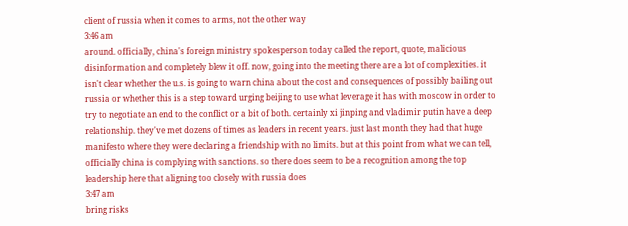client of russia when it comes to arms, not the other way
3:46 am
around. officially, china's foreign ministry spokesperson today called the report, quote, malicious disinformation and completely blew it off. now, going into the meeting there are a lot of complexities. it isn't clear whether the u.s. is going to warn china about the cost and consequences of possibly bailing out russia or whether this is a step toward urging beijing to use what leverage it has with moscow in order to try to negotiate an end to the conflict or a bit of both. certainly xi jinping and vladimir putin have a deep relationship. they've met dozens of times as leaders in recent years. just last month they had that huge manifesto where they were declaring a friendship with no limits. but at this point from what we can tell, officially china is complying with sanctions. so there does seem to be a recognition among the top leadership here that aligning too closely with russia does
3:47 am
bring risks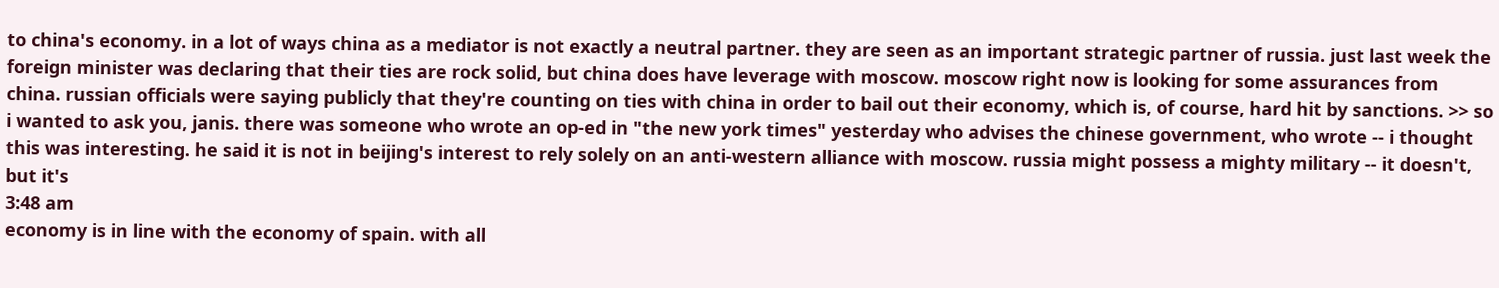to china's economy. in a lot of ways china as a mediator is not exactly a neutral partner. they are seen as an important strategic partner of russia. just last week the foreign minister was declaring that their ties are rock solid, but china does have leverage with moscow. moscow right now is looking for some assurances from china. russian officials were saying publicly that they're counting on ties with china in order to bail out their economy, which is, of course, hard hit by sanctions. >> so i wanted to ask you, janis. there was someone who wrote an op-ed in "the new york times" yesterday who advises the chinese government, who wrote -- i thought this was interesting. he said it is not in beijing's interest to rely solely on an anti-western alliance with moscow. russia might possess a mighty military -- it doesn't, but it's
3:48 am
economy is in line with the economy of spain. with all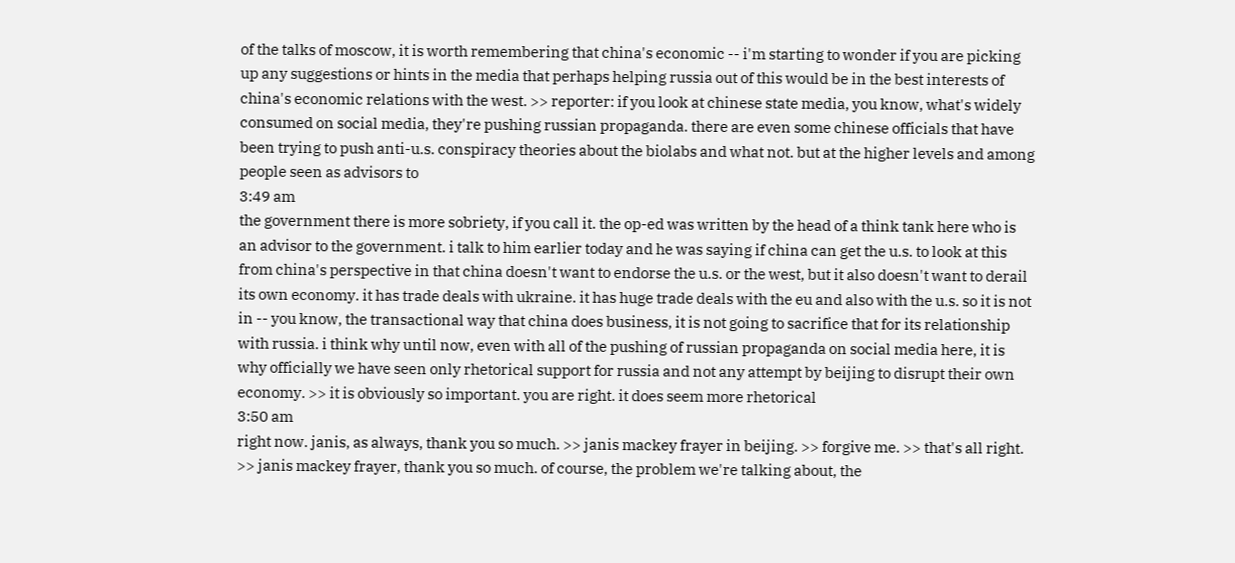of the talks of moscow, it is worth remembering that china's economic -- i'm starting to wonder if you are picking up any suggestions or hints in the media that perhaps helping russia out of this would be in the best interests of china's economic relations with the west. >> reporter: if you look at chinese state media, you know, what's widely consumed on social media, they're pushing russian propaganda. there are even some chinese officials that have been trying to push anti-u.s. conspiracy theories about the biolabs and what not. but at the higher levels and among people seen as advisors to
3:49 am
the government there is more sobriety, if you call it. the op-ed was written by the head of a think tank here who is an advisor to the government. i talk to him earlier today and he was saying if china can get the u.s. to look at this from china's perspective in that china doesn't want to endorse the u.s. or the west, but it also doesn't want to derail its own economy. it has trade deals with ukraine. it has huge trade deals with the eu and also with the u.s. so it is not in -- you know, the transactional way that china does business, it is not going to sacrifice that for its relationship with russia. i think why until now, even with all of the pushing of russian propaganda on social media here, it is why officially we have seen only rhetorical support for russia and not any attempt by beijing to disrupt their own economy. >> it is obviously so important. you are right. it does seem more rhetorical
3:50 am
right now. janis, as always, thank you so much. >> janis mackey frayer in beijing. >> forgive me. >> that's all right. >> janis mackey frayer, thank you so much. of course, the problem we're talking about, the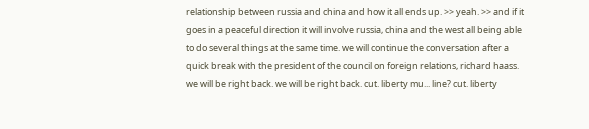relationship between russia and china and how it all ends up. >> yeah. >> and if it goes in a peaceful direction it will involve russia, china and the west all being able to do several things at the same time. we will continue the conversation after a quick break with the president of the council on foreign relations, richard haass. we will be right back. we will be right back. cut. liberty mu... line? cut. liberty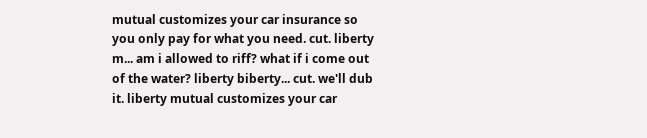mutual customizes your car insurance so you only pay for what you need. cut. liberty m... am i allowed to riff? what if i come out of the water? liberty biberty... cut. we'll dub it. liberty mutual customizes your car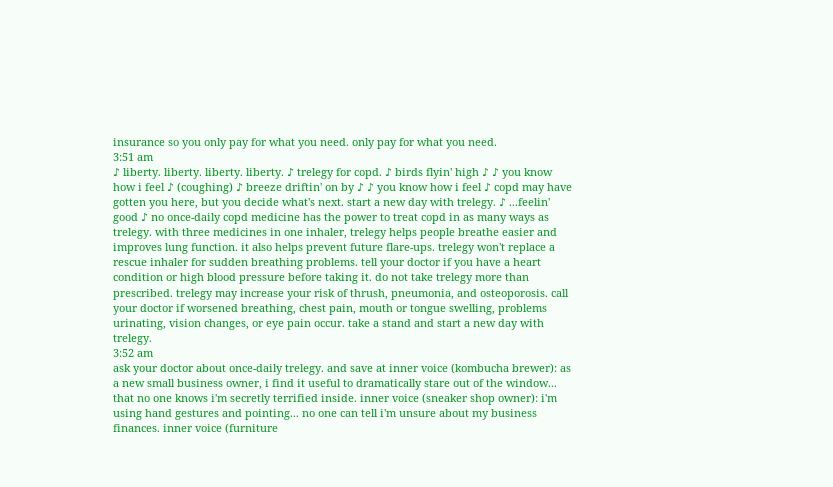insurance so you only pay for what you need. only pay for what you need.
3:51 am
♪ liberty. liberty. liberty. liberty. ♪ trelegy for copd. ♪ birds flyin' high ♪ ♪ you know how i feel ♪ (coughing) ♪ breeze driftin' on by ♪ ♪ you know how i feel ♪ copd may have gotten you here, but you decide what's next. start a new day with trelegy. ♪ ...feelin' good ♪ no once-daily copd medicine has the power to treat copd in as many ways as trelegy. with three medicines in one inhaler, trelegy helps people breathe easier and improves lung function. it also helps prevent future flare-ups. trelegy won't replace a rescue inhaler for sudden breathing problems. tell your doctor if you have a heart condition or high blood pressure before taking it. do not take trelegy more than prescribed. trelegy may increase your risk of thrush, pneumonia, and osteoporosis. call your doctor if worsened breathing, chest pain, mouth or tongue swelling, problems urinating, vision changes, or eye pain occur. take a stand and start a new day with trelegy.
3:52 am
ask your doctor about once-daily trelegy. and save at inner voice (kombucha brewer): as a new small business owner, i find it useful to dramatically stare out of the window... that no one knows i'm secretly terrified inside. inner voice (sneaker shop owner): i'm using hand gestures and pointing... no one can tell i'm unsure about my business finances. inner voice (furniture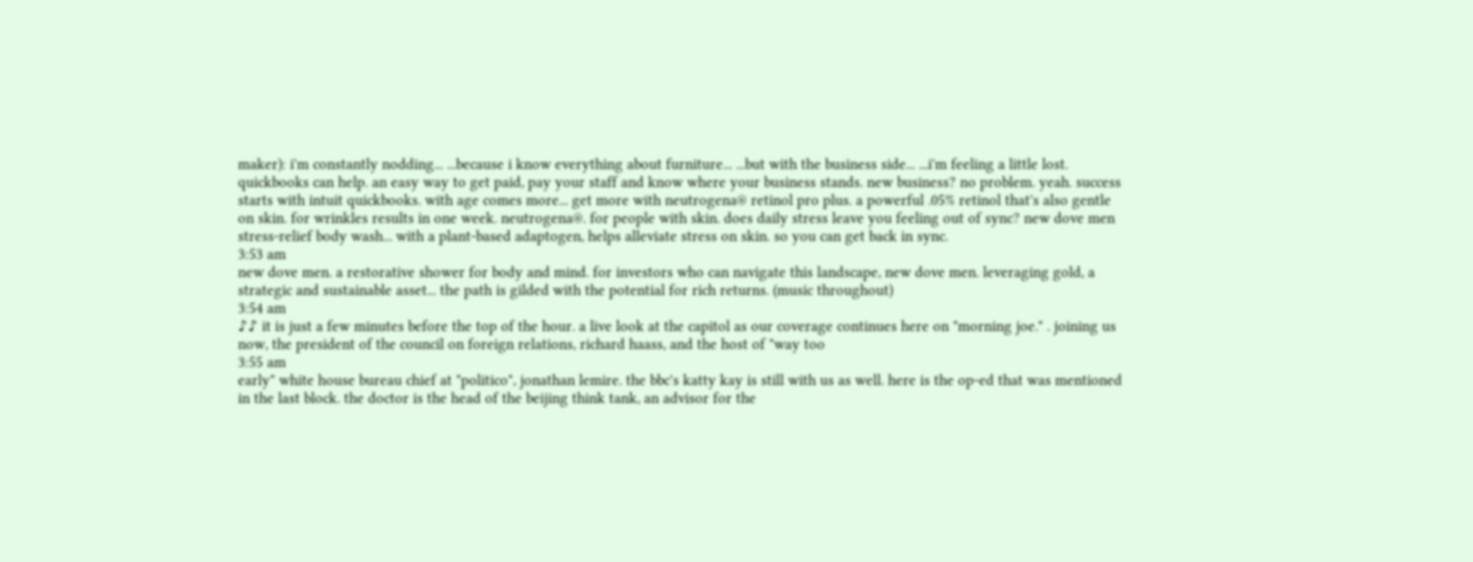maker): i'm constantly nodding... ...because i know everything about furniture... ...but with the business side... ...i'm feeling a little lost. quickbooks can help. an easy way to get paid, pay your staff and know where your business stands. new business? no problem. yeah. success starts with intuit quickbooks. with age comes more... get more with neutrogena® retinol pro plus. a powerful .05% retinol that's also gentle on skin. for wrinkles results in one week. neutrogena®. for people with skin. does daily stress leave you feeling out of sync? new dove men stress-relief body wash... with a plant-based adaptogen, helps alleviate stress on skin. so you can get back in sync.
3:53 am
new dove men. a restorative shower for body and mind. for investors who can navigate this landscape, new dove men. leveraging gold, a strategic and sustainable asset... the path is gilded with the potential for rich returns. (music throughout)
3:54 am
♪♪ it is just a few minutes before the top of the hour. a live look at the capitol as our coverage continues here on "morning joe." . joining us now, the president of the council on foreign relations, richard haass, and the host of "way too
3:55 am
early" white house bureau chief at "politico", jonathan lemire. the bbc's katty kay is still with us as well. here is the op-ed that was mentioned in the last block. the doctor is the head of the beijing think tank, an advisor for the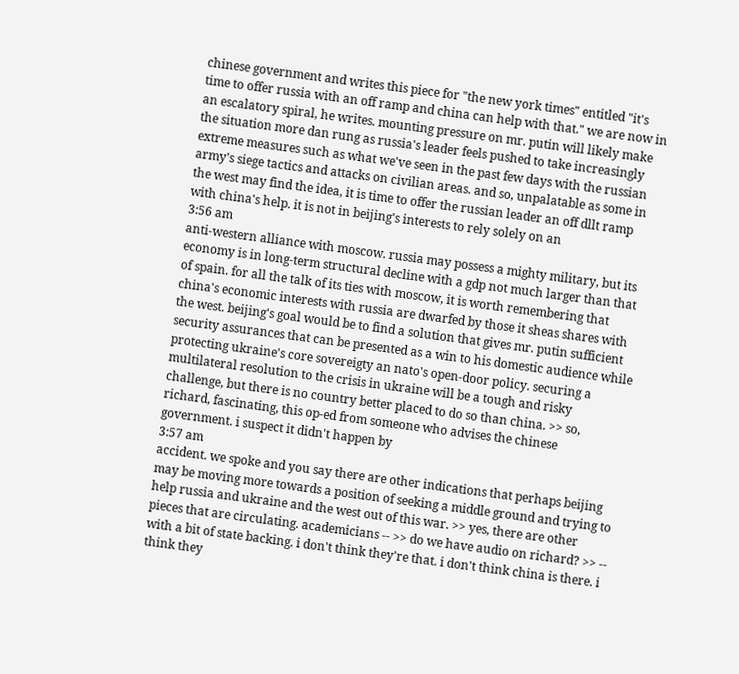chinese government and writes this piece for "the new york times" entitled "it's time to offer russia with an off ramp and china can help with that." we are now in an escalatory spiral, he writes. mounting pressure on mr. putin will likely make the situation more dan rung as russia's leader feels pushed to take increasingly extreme measures such as what we've seen in the past few days with the russian army's siege tactics and attacks on civilian areas. and so, unpalatable as some in the west may find the idea, it is time to offer the russian leader an off dllt ramp with china's help. it is not in beijing's interests to rely solely on an
3:56 am
anti-western alliance with moscow. russia may possess a mighty military, but its economy is in long-term structural decline with a gdp not much larger than that of spain. for all the talk of its ties with moscow, it is worth remembering that china's economic interests with russia are dwarfed by those it sheas shares with the west. beijing's goal would be to find a solution that gives mr. putin sufficient security assurances that can be presented as a win to his domestic audience while protecting ukraine's core sovereigty an nato's open-door policy. securing a multilateral resolution to the crisis in ukraine will be a tough and risky challenge, but there is no country better placed to do so than china. >> so, richard, fascinating, this op-ed from someone who advises the chinese government. i suspect it didn't happen by
3:57 am
accident. we spoke and you say there are other indications that perhaps beijing may be moving more towards a position of seeking a middle ground and trying to help russia and ukraine and the west out of this war. >> yes, there are other pieces that are circulating. academicians -- >> do we have audio on richard? >> -- with a bit of state backing. i don't think they're that. i don't think china is there. i think they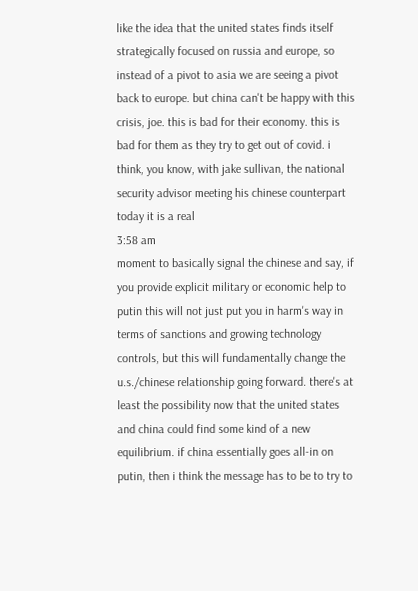like the idea that the united states finds itself strategically focused on russia and europe, so instead of a pivot to asia we are seeing a pivot back to europe. but china can't be happy with this crisis, joe. this is bad for their economy. this is bad for them as they try to get out of covid. i think, you know, with jake sullivan, the national security advisor meeting his chinese counterpart today it is a real
3:58 am
moment to basically signal the chinese and say, if you provide explicit military or economic help to putin this will not just put you in harm's way in terms of sanctions and growing technology controls, but this will fundamentally change the u.s./chinese relationship going forward. there's at least the possibility now that the united states and china could find some kind of a new equilibrium. if china essentially goes all-in on putin, then i think the message has to be to try to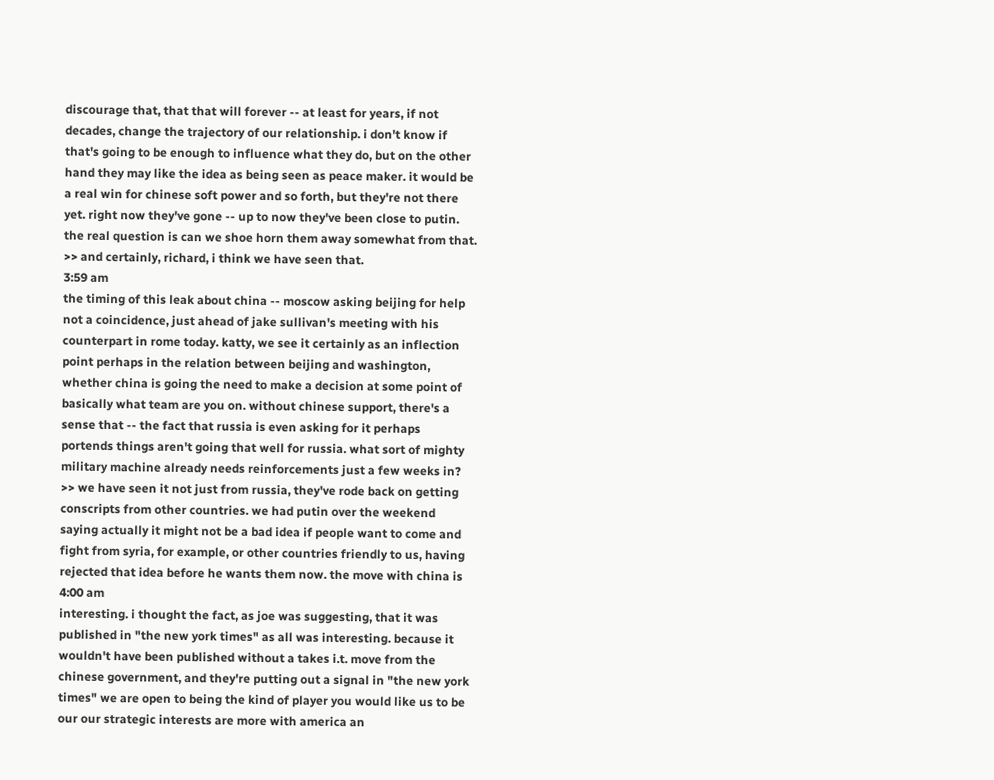discourage that, that that will forever -- at least for years, if not decades, change the trajectory of our relationship. i don't know if that's going to be enough to influence what they do, but on the other hand they may like the idea as being seen as peace maker. it would be a real win for chinese soft power and so forth, but they're not there yet. right now they've gone -- up to now they've been close to putin. the real question is can we shoe horn them away somewhat from that. >> and certainly, richard, i think we have seen that.
3:59 am
the timing of this leak about china -- moscow asking beijing for help not a coincidence, just ahead of jake sullivan's meeting with his counterpart in rome today. katty, we see it certainly as an inflection point perhaps in the relation between beijing and washington, whether china is going the need to make a decision at some point of basically what team are you on. without chinese support, there's a sense that -- the fact that russia is even asking for it perhaps portends things aren't going that well for russia. what sort of mighty military machine already needs reinforcements just a few weeks in? >> we have seen it not just from russia, they've rode back on getting conscripts from other countries. we had putin over the weekend saying actually it might not be a bad idea if people want to come and fight from syria, for example, or other countries friendly to us, having rejected that idea before he wants them now. the move with china is
4:00 am
interesting. i thought the fact, as joe was suggesting, that it was published in "the new york times" as all was interesting. because it wouldn't have been published without a takes i.t. move from the chinese government, and they're putting out a signal in "the new york times" we are open to being the kind of player you would like us to be our our strategic interests are more with america an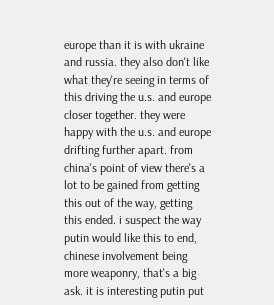europe than it is with ukraine and russia. they also don't like what they're seeing in terms of this driving the u.s. and europe closer together. they were happy with the u.s. and europe drifting further apart. from china's point of view there's a lot to be gained from getting this out of the way, getting this ended. i suspect the way putin would like this to end, chinese involvement being more weaponry, that's a big ask. it is interesting putin put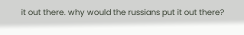it out there. why would the russians put it out there?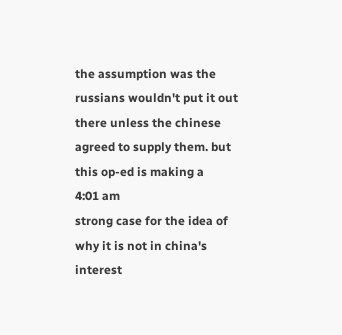the assumption was the russians wouldn't put it out there unless the chinese agreed to supply them. but this op-ed is making a
4:01 am
strong case for the idea of why it is not in china's interest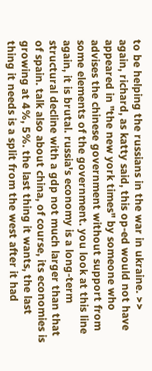to be helping the russians in the war in ukraine. >> again, richard, as katty said, this op-ed would not have appeared in "the new york times" by someone who advises the chinese government without support from some elements of the government. you look at this line again, it is brutal. russia's economy is a long-term structural decline with a gdp not much larger than that of spain. talk also about china, of course, its economies is growing at 4%, 5%. the last thing it wants, the last thing it needs is a split from the west after it had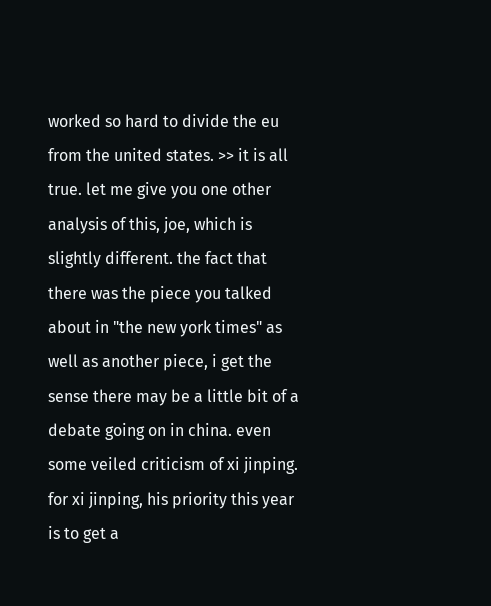worked so hard to divide the eu from the united states. >> it is all true. let me give you one other analysis of this, joe, which is slightly different. the fact that there was the piece you talked about in "the new york times" as well as another piece, i get the sense there may be a little bit of a debate going on in china. even some veiled criticism of xi jinping. for xi jinping, his priority this year is to get a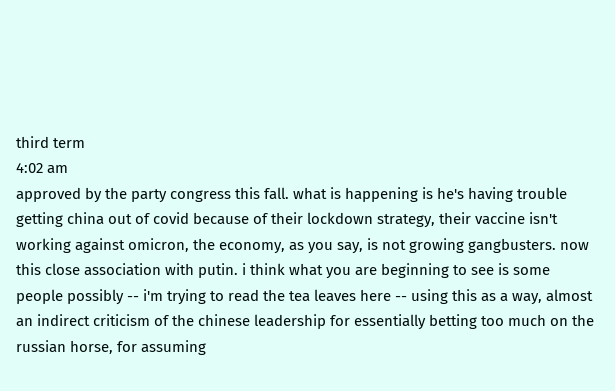third term
4:02 am
approved by the party congress this fall. what is happening is he's having trouble getting china out of covid because of their lockdown strategy, their vaccine isn't working against omicron, the economy, as you say, is not growing gangbusters. now this close association with putin. i think what you are beginning to see is some people possibly -- i'm trying to read the tea leaves here -- using this as a way, almost an indirect criticism of the chinese leadership for essentially betting too much on the russian horse, for assuming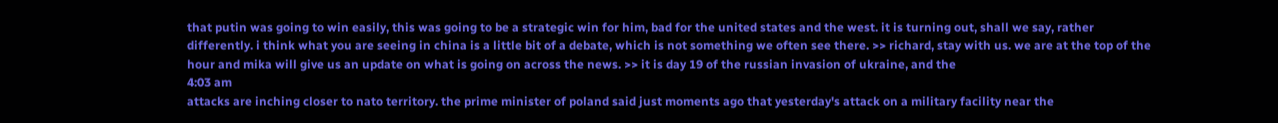that putin was going to win easily, this was going to be a strategic win for him, bad for the united states and the west. it is turning out, shall we say, rather differently. i think what you are seeing in china is a little bit of a debate, which is not something we often see there. >> richard, stay with us. we are at the top of the hour and mika will give us an update on what is going on across the news. >> it is day 19 of the russian invasion of ukraine, and the
4:03 am
attacks are inching closer to nato territory. the prime minister of poland said just moments ago that yesterday's attack on a military facility near the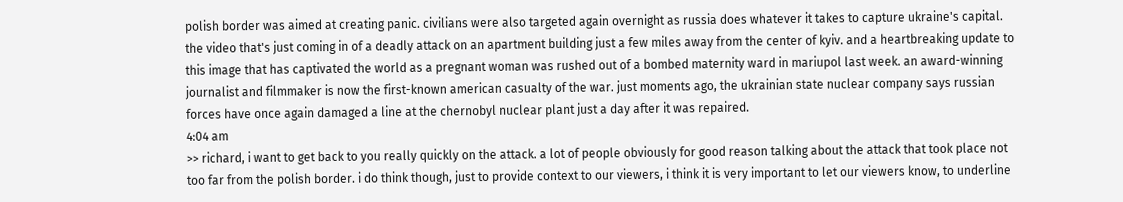polish border was aimed at creating panic. civilians were also targeted again overnight as russia does whatever it takes to capture ukraine's capital. the video that's just coming in of a deadly attack on an apartment building just a few miles away from the center of kyiv. and a heartbreaking update to this image that has captivated the world as a pregnant woman was rushed out of a bombed maternity ward in mariupol last week. an award-winning journalist and filmmaker is now the first-known american casualty of the war. just moments ago, the ukrainian state nuclear company says russian forces have once again damaged a line at the chernobyl nuclear plant just a day after it was repaired.
4:04 am
>> richard, i want to get back to you really quickly on the attack. a lot of people obviously for good reason talking about the attack that took place not too far from the polish border. i do think though, just to provide context to our viewers, i think it is very important to let our viewers know, to underline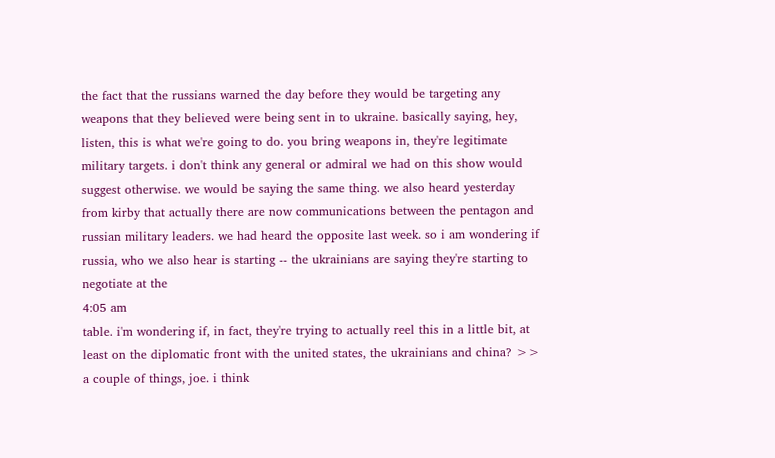the fact that the russians warned the day before they would be targeting any weapons that they believed were being sent in to ukraine. basically saying, hey, listen, this is what we're going to do. you bring weapons in, they're legitimate military targets. i don't think any general or admiral we had on this show would suggest otherwise. we would be saying the same thing. we also heard yesterday from kirby that actually there are now communications between the pentagon and russian military leaders. we had heard the opposite last week. so i am wondering if russia, who we also hear is starting -- the ukrainians are saying they're starting to negotiate at the
4:05 am
table. i'm wondering if, in fact, they're trying to actually reel this in a little bit, at least on the diplomatic front with the united states, the ukrainians and china? >> a couple of things, joe. i think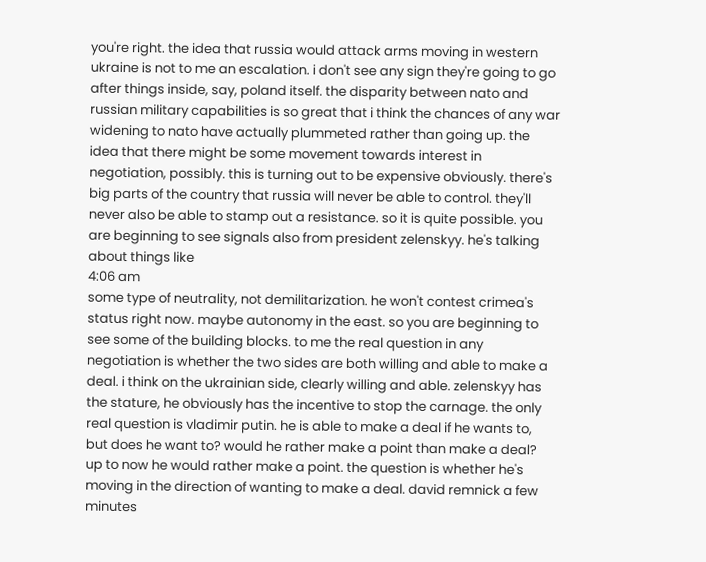you're right. the idea that russia would attack arms moving in western ukraine is not to me an escalation. i don't see any sign they're going to go after things inside, say, poland itself. the disparity between nato and russian military capabilities is so great that i think the chances of any war widening to nato have actually plummeted rather than going up. the idea that there might be some movement towards interest in negotiation, possibly. this is turning out to be expensive obviously. there's big parts of the country that russia will never be able to control. they'll never also be able to stamp out a resistance. so it is quite possible. you are beginning to see signals also from president zelenskyy. he's talking about things like
4:06 am
some type of neutrality, not demilitarization. he won't contest crimea's status right now. maybe autonomy in the east. so you are beginning to see some of the building blocks. to me the real question in any negotiation is whether the two sides are both willing and able to make a deal. i think on the ukrainian side, clearly willing and able. zelenskyy has the stature, he obviously has the incentive to stop the carnage. the only real question is vladimir putin. he is able to make a deal if he wants to, but does he want to? would he rather make a point than make a deal? up to now he would rather make a point. the question is whether he's moving in the direction of wanting to make a deal. david remnick a few minutes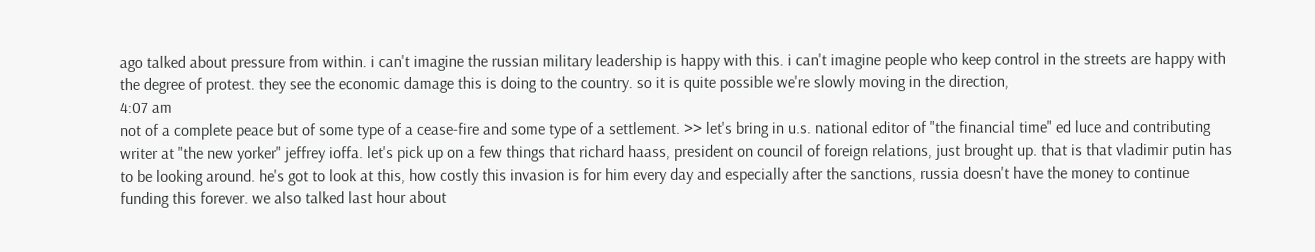ago talked about pressure from within. i can't imagine the russian military leadership is happy with this. i can't imagine people who keep control in the streets are happy with the degree of protest. they see the economic damage this is doing to the country. so it is quite possible we're slowly moving in the direction,
4:07 am
not of a complete peace but of some type of a cease-fire and some type of a settlement. >> let's bring in u.s. national editor of "the financial time" ed luce and contributing writer at "the new yorker" jeffrey ioffa. let's pick up on a few things that richard haass, president on council of foreign relations, just brought up. that is that vladimir putin has to be looking around. he's got to look at this, how costly this invasion is for him every day and especially after the sanctions, russia doesn't have the money to continue funding this forever. we also talked last hour about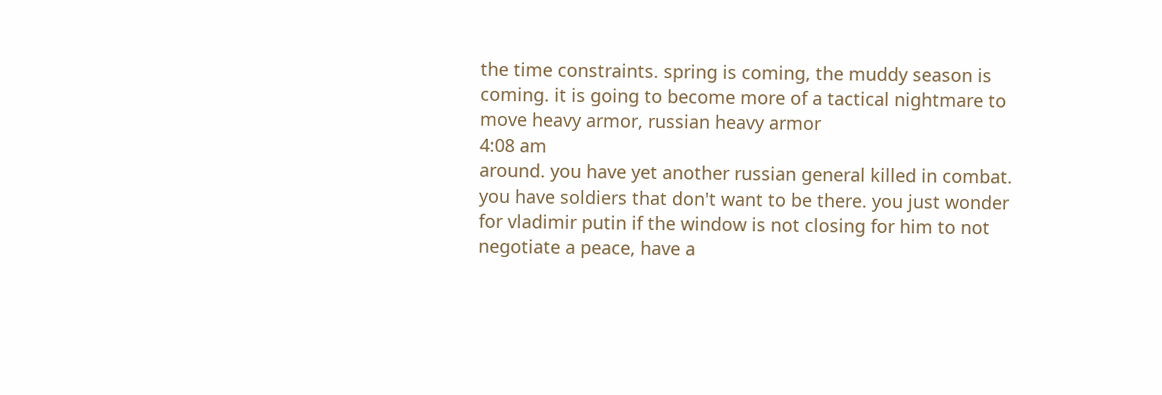the time constraints. spring is coming, the muddy season is coming. it is going to become more of a tactical nightmare to move heavy armor, russian heavy armor
4:08 am
around. you have yet another russian general killed in combat. you have soldiers that don't want to be there. you just wonder for vladimir putin if the window is not closing for him to not negotiate a peace, have a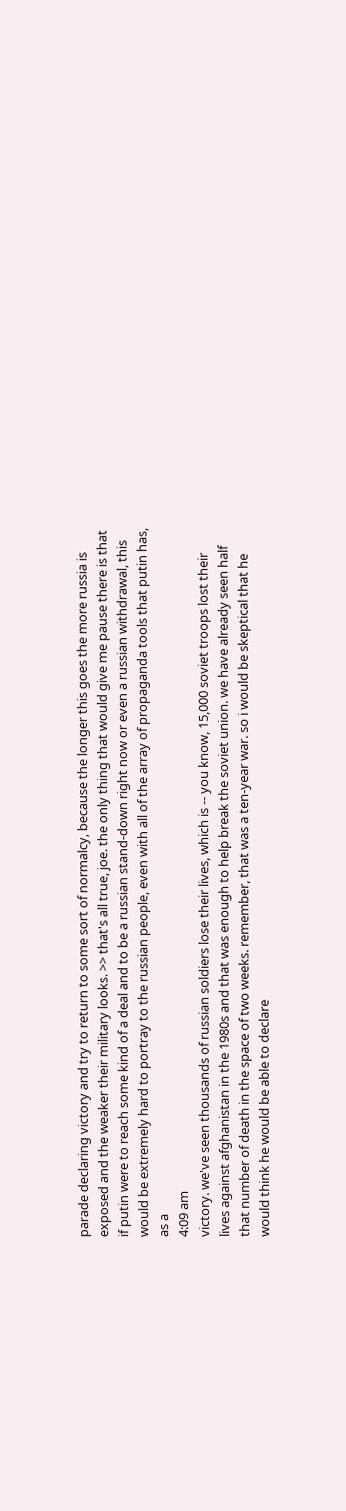parade declaring victory and try to return to some sort of normalcy, because the longer this goes the more russia is exposed and the weaker their military looks. >> that's all true, joe. the only thing that would give me pause there is that if putin were to reach some kind of a deal and to be a russian stand-down right now or even a russian withdrawal, this would be extremely hard to portray to the russian people, even with all of the array of propaganda tools that putin has, as a
4:09 am
victory. we've seen thousands of russian soldiers lose their lives, which is -- you know, 15,000 soviet troops lost their lives against afghanistan in the 1980s and that was enough to help break the soviet union. we have already seen half that number of death in the space of two weeks. remember, that was a ten-year war. so i would be skeptical that he would think he would be able to declare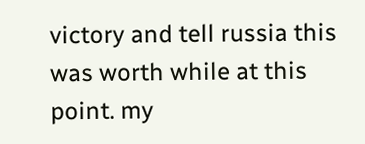victory and tell russia this was worth while at this point. my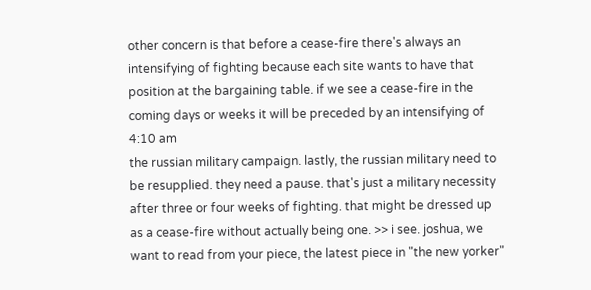other concern is that before a cease-fire there's always an intensifying of fighting because each site wants to have that position at the bargaining table. if we see a cease-fire in the coming days or weeks it will be preceded by an intensifying of
4:10 am
the russian military campaign. lastly, the russian military need to be resupplied. they need a pause. that's just a military necessity after three or four weeks of fighting. that might be dressed up as a cease-fire without actually being one. >> i see. joshua, we want to read from your piece, the latest piece in "the new yorker"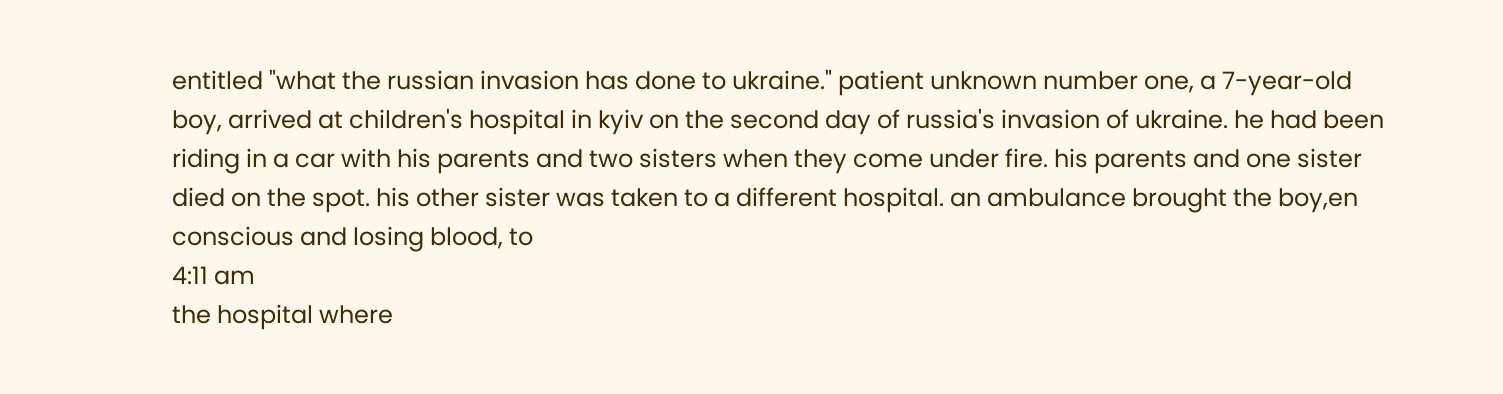entitled "what the russian invasion has done to ukraine." patient unknown number one, a 7-year-old boy, arrived at children's hospital in kyiv on the second day of russia's invasion of ukraine. he had been riding in a car with his parents and two sisters when they come under fire. his parents and one sister died on the spot. his other sister was taken to a different hospital. an ambulance brought the boy,en conscious and losing blood, to
4:11 am
the hospital where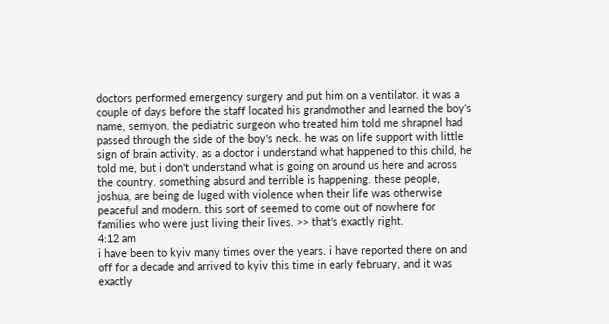doctors performed emergency surgery and put him on a ventilator. it was a couple of days before the staff located his grandmother and learned the boy's name, semyon. the pediatric surgeon who treated him told me shrapnel had passed through the side of the boy's neck. he was on life support with little sign of brain activity. as a doctor i understand what happened to this child, he told me, but i don't understand what is going on around us here and across the country. something absurd and terrible is happening. these people, joshua, are being de luged with violence when their life was otherwise peaceful and modern. this sort of seemed to come out of nowhere for families who were just living their lives. >> that's exactly right.
4:12 am
i have been to kyiv many times over the years. i have reported there on and off for a decade and arrived to kyiv this time in early february, and it was exactly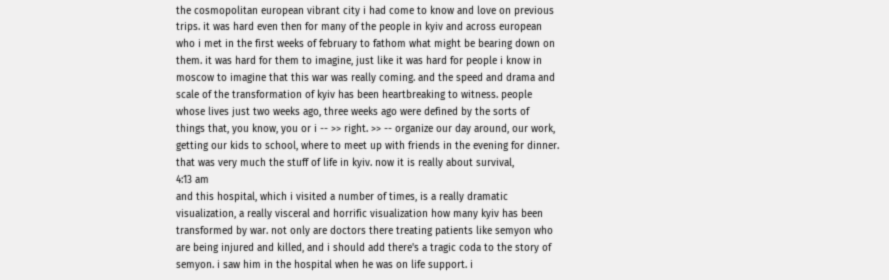the cosmopolitan european vibrant city i had come to know and love on previous trips. it was hard even then for many of the people in kyiv and across european who i met in the first weeks of february to fathom what might be bearing down on them. it was hard for them to imagine, just like it was hard for people i know in moscow to imagine that this war was really coming. and the speed and drama and scale of the transformation of kyiv has been heartbreaking to witness. people whose lives just two weeks ago, three weeks ago were defined by the sorts of things that, you know, you or i -- >> right. >> -- organize our day around, our work, getting our kids to school, where to meet up with friends in the evening for dinner. that was very much the stuff of life in kyiv. now it is really about survival,
4:13 am
and this hospital, which i visited a number of times, is a really dramatic visualization, a really visceral and horrific visualization how many kyiv has been transformed by war. not only are doctors there treating patients like semyon who are being injured and killed, and i should add there's a tragic coda to the story of semyon. i saw him in the hospital when he was on life support. i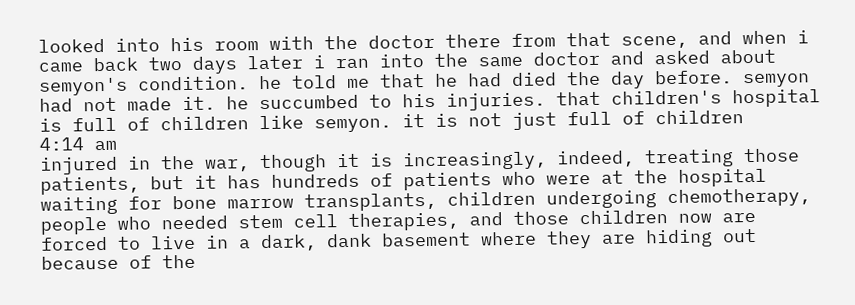looked into his room with the doctor there from that scene, and when i came back two days later i ran into the same doctor and asked about semyon's condition. he told me that he had died the day before. semyon had not made it. he succumbed to his injuries. that children's hospital is full of children like semyon. it is not just full of children
4:14 am
injured in the war, though it is increasingly, indeed, treating those patients, but it has hundreds of patients who were at the hospital waiting for bone marrow transplants, children undergoing chemotherapy, people who needed stem cell therapies, and those children now are forced to live in a dark, dank basement where they are hiding out because of the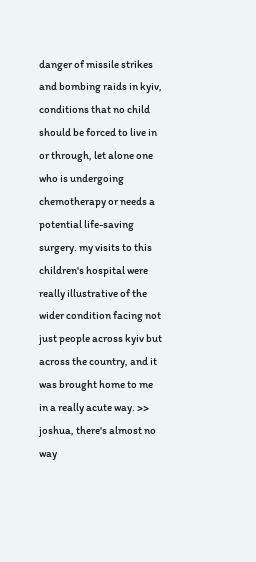danger of missile strikes and bombing raids in kyiv, conditions that no child should be forced to live in or through, let alone one who is undergoing chemotherapy or needs a potential life-saving surgery. my visits to this children's hospital were really illustrative of the wider condition facing not just people across kyiv but across the country, and it was brought home to me in a really acute way. >> joshua, there's almost no way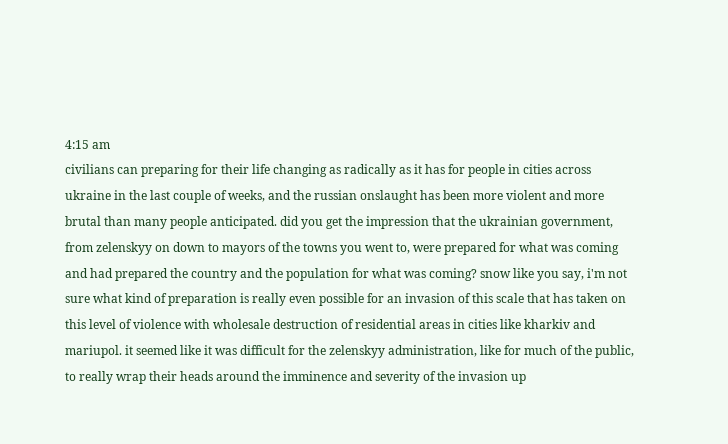4:15 am
civilians can preparing for their life changing as radically as it has for people in cities across ukraine in the last couple of weeks, and the russian onslaught has been more violent and more brutal than many people anticipated. did you get the impression that the ukrainian government, from zelenskyy on down to mayors of the towns you went to, were prepared for what was coming and had prepared the country and the population for what was coming? snow like you say, i'm not sure what kind of preparation is really even possible for an invasion of this scale that has taken on this level of violence with wholesale destruction of residential areas in cities like kharkiv and mariupol. it seemed like it was difficult for the zelenskyy administration, like for much of the public, to really wrap their heads around the imminence and severity of the invasion up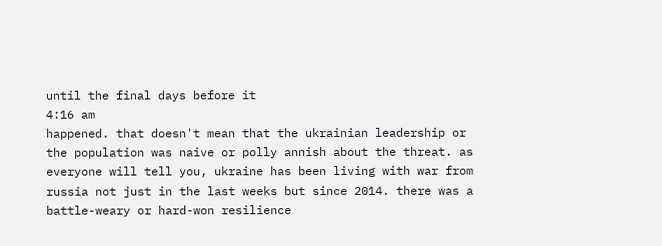until the final days before it
4:16 am
happened. that doesn't mean that the ukrainian leadership or the population was naive or polly annish about the threat. as everyone will tell you, ukraine has been living with war from russia not just in the last weeks but since 2014. there was a battle-weary or hard-won resilience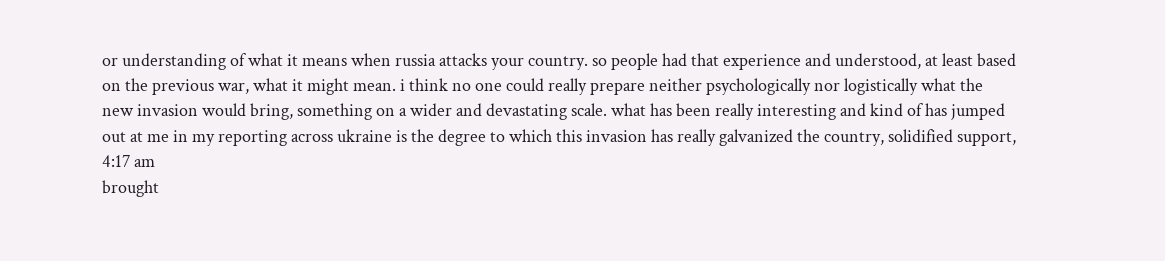or understanding of what it means when russia attacks your country. so people had that experience and understood, at least based on the previous war, what it might mean. i think no one could really prepare neither psychologically nor logistically what the new invasion would bring, something on a wider and devastating scale. what has been really interesting and kind of has jumped out at me in my reporting across ukraine is the degree to which this invasion has really galvanized the country, solidified support,
4:17 am
brought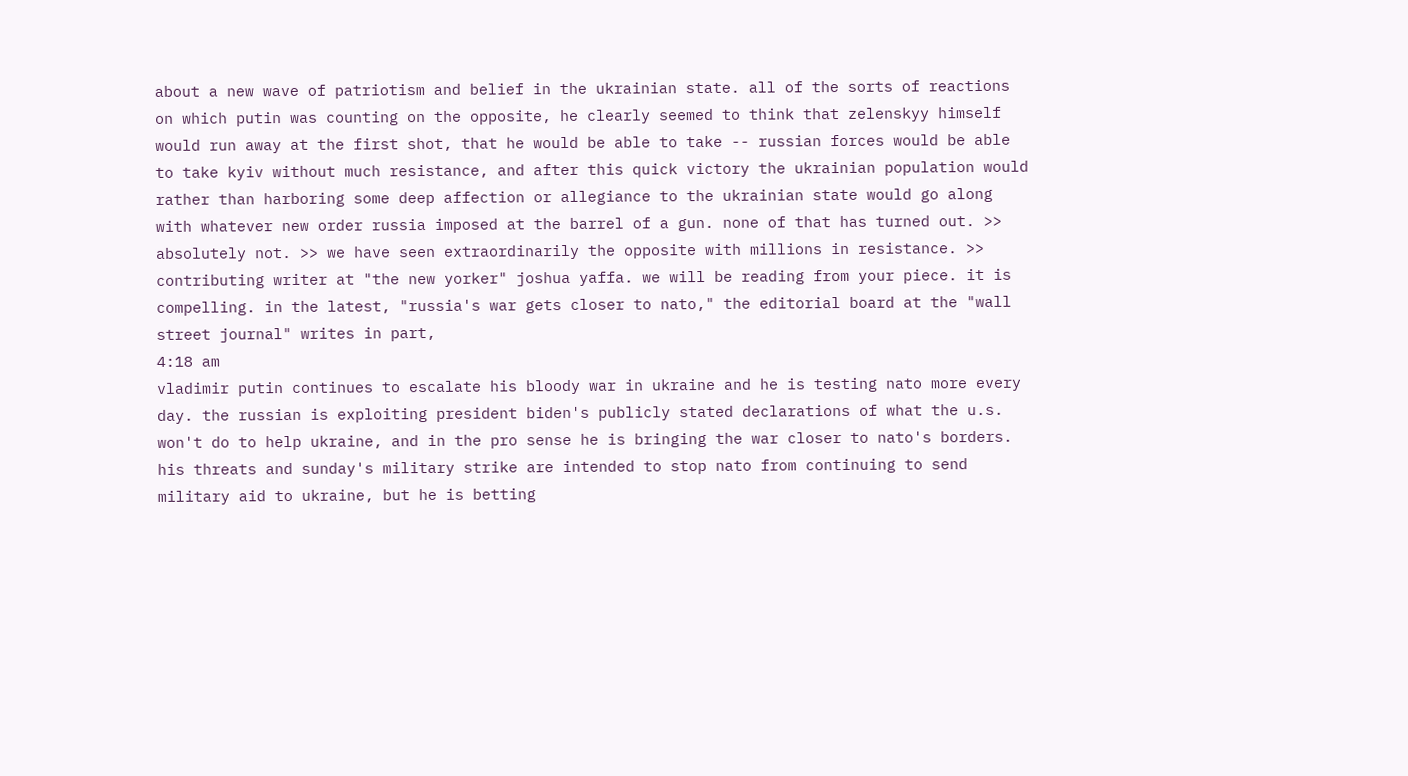about a new wave of patriotism and belief in the ukrainian state. all of the sorts of reactions on which putin was counting on the opposite, he clearly seemed to think that zelenskyy himself would run away at the first shot, that he would be able to take -- russian forces would be able to take kyiv without much resistance, and after this quick victory the ukrainian population would rather than harboring some deep affection or allegiance to the ukrainian state would go along with whatever new order russia imposed at the barrel of a gun. none of that has turned out. >> absolutely not. >> we have seen extraordinarily the opposite with millions in resistance. >> contributing writer at "the new yorker" joshua yaffa. we will be reading from your piece. it is compelling. in the latest, "russia's war gets closer to nato," the editorial board at the "wall street journal" writes in part,
4:18 am
vladimir putin continues to escalate his bloody war in ukraine and he is testing nato more every day. the russian is exploiting president biden's publicly stated declarations of what the u.s. won't do to help ukraine, and in the pro sense he is bringing the war closer to nato's borders. his threats and sunday's military strike are intended to stop nato from continuing to send military aid to ukraine, but he is betting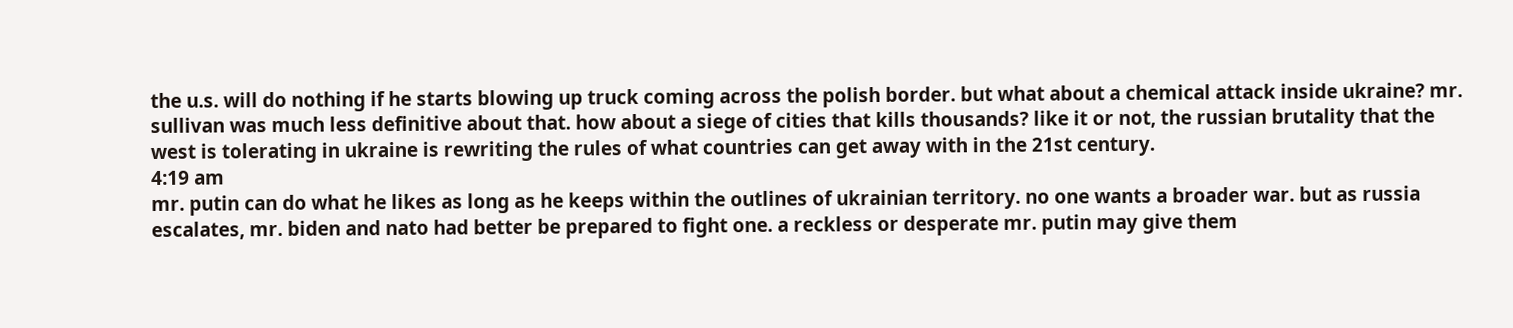the u.s. will do nothing if he starts blowing up truck coming across the polish border. but what about a chemical attack inside ukraine? mr. sullivan was much less definitive about that. how about a siege of cities that kills thousands? like it or not, the russian brutality that the west is tolerating in ukraine is rewriting the rules of what countries can get away with in the 21st century.
4:19 am
mr. putin can do what he likes as long as he keeps within the outlines of ukrainian territory. no one wants a broader war. but as russia escalates, mr. biden and nato had better be prepared to fight one. a reckless or desperate mr. putin may give them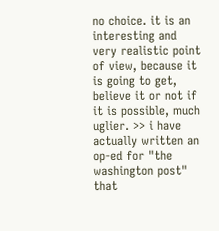no choice. it is an interesting and very realistic point of view, because it is going to get, believe it or not if it is possible, much uglier. >> i have actually written an op-ed for "the washington post" that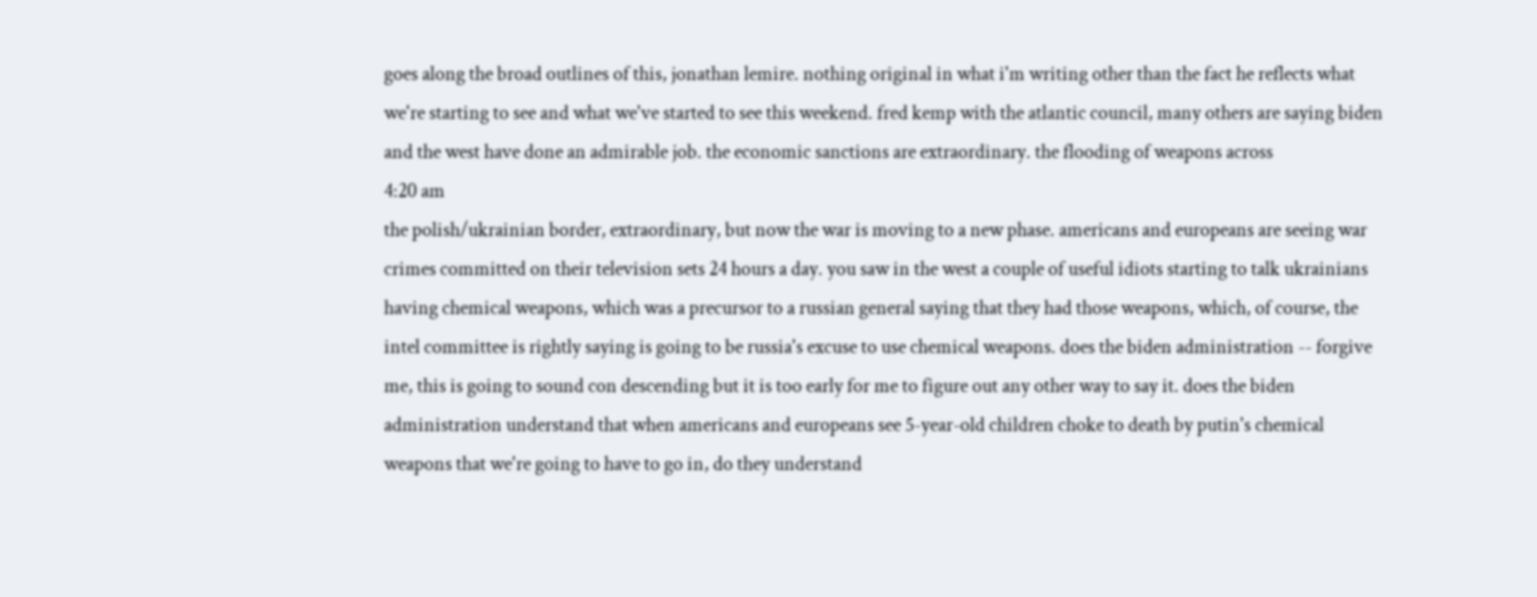goes along the broad outlines of this, jonathan lemire. nothing original in what i'm writing other than the fact he reflects what we're starting to see and what we've started to see this weekend. fred kemp with the atlantic council, many others are saying biden and the west have done an admirable job. the economic sanctions are extraordinary. the flooding of weapons across
4:20 am
the polish/ukrainian border, extraordinary, but now the war is moving to a new phase. americans and europeans are seeing war crimes committed on their television sets 24 hours a day. you saw in the west a couple of useful idiots starting to talk ukrainians having chemical weapons, which was a precursor to a russian general saying that they had those weapons, which, of course, the intel committee is rightly saying is going to be russia's excuse to use chemical weapons. does the biden administration -- forgive me, this is going to sound con descending but it is too early for me to figure out any other way to say it. does the biden administration understand that when americans and europeans see 5-year-old children choke to death by putin's chemical weapons that we're going to have to go in, do they understand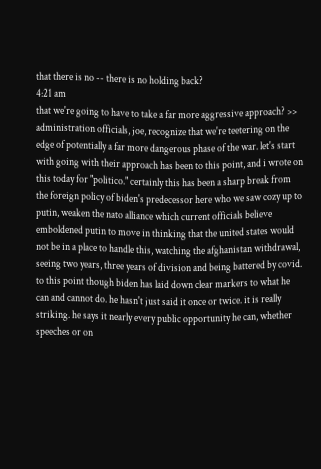that there is no -- there is no holding back?
4:21 am
that we're going to have to take a far more aggressive approach? >> administration officials, joe, recognize that we're teetering on the edge of potentially a far more dangerous phase of the war. let's start with going with their approach has been to this point, and i wrote on this today for "politico." certainly this has been a sharp break from the foreign policy of biden's predecessor here who we saw cozy up to putin, weaken the nato alliance which current officials believe emboldened putin to move in thinking that the united states would not be in a place to handle this, watching the afghanistan withdrawal, seeing two years, three years of division and being battered by covid. to this point though biden has laid down clear markers to what he can and cannot do. he hasn't just said it once or twice. it is really striking. he says it nearly every public opportunity he can, whether speeches or on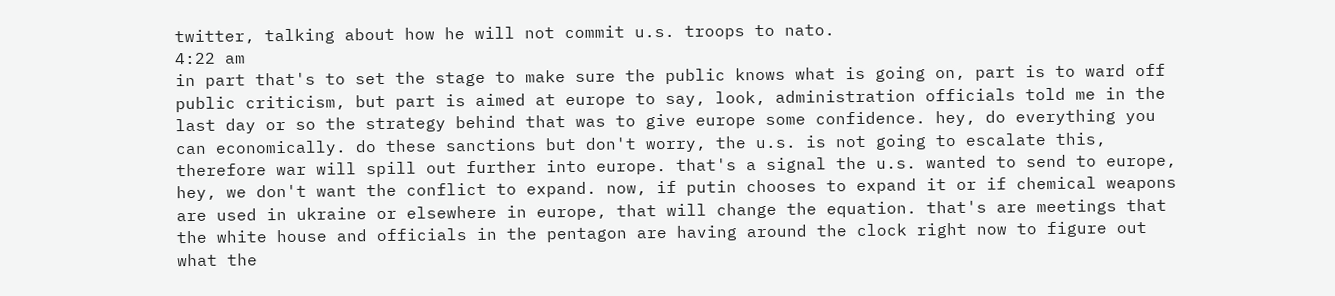twitter, talking about how he will not commit u.s. troops to nato.
4:22 am
in part that's to set the stage to make sure the public knows what is going on, part is to ward off public criticism, but part is aimed at europe to say, look, administration officials told me in the last day or so the strategy behind that was to give europe some confidence. hey, do everything you can economically. do these sanctions but don't worry, the u.s. is not going to escalate this, therefore war will spill out further into europe. that's a signal the u.s. wanted to send to europe, hey, we don't want the conflict to expand. now, if putin chooses to expand it or if chemical weapons are used in ukraine or elsewhere in europe, that will change the equation. that's are meetings that the white house and officials in the pentagon are having around the clock right now to figure out what the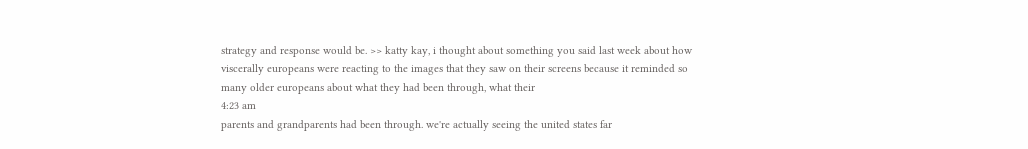strategy and response would be. >> katty kay, i thought about something you said last week about how viscerally europeans were reacting to the images that they saw on their screens because it reminded so many older europeans about what they had been through, what their
4:23 am
parents and grandparents had been through. we're actually seeing the united states far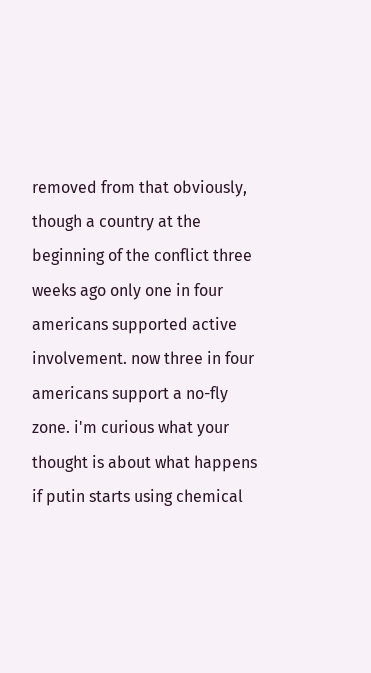removed from that obviously, though a country at the beginning of the conflict three weeks ago only one in four americans supported active involvement. now three in four americans support a no-fly zone. i'm curious what your thought is about what happens if putin starts using chemical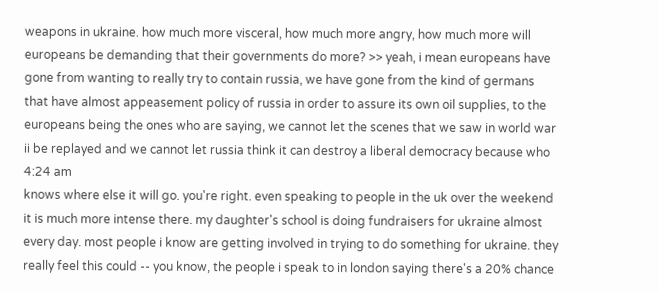weapons in ukraine. how much more visceral, how much more angry, how much more will europeans be demanding that their governments do more? >> yeah, i mean europeans have gone from wanting to really try to contain russia, we have gone from the kind of germans that have almost appeasement policy of russia in order to assure its own oil supplies, to the europeans being the ones who are saying, we cannot let the scenes that we saw in world war ii be replayed and we cannot let russia think it can destroy a liberal democracy because who
4:24 am
knows where else it will go. you're right. even speaking to people in the uk over the weekend it is much more intense there. my daughter's school is doing fundraisers for ukraine almost every day. most people i know are getting involved in trying to do something for ukraine. they really feel this could -- you know, the people i speak to in london saying there's a 20% chance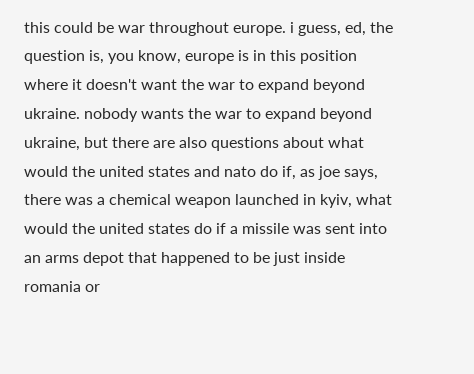this could be war throughout europe. i guess, ed, the question is, you know, europe is in this position where it doesn't want the war to expand beyond ukraine. nobody wants the war to expand beyond ukraine, but there are also questions about what would the united states and nato do if, as joe says, there was a chemical weapon launched in kyiv, what would the united states do if a missile was sent into an arms depot that happened to be just inside romania or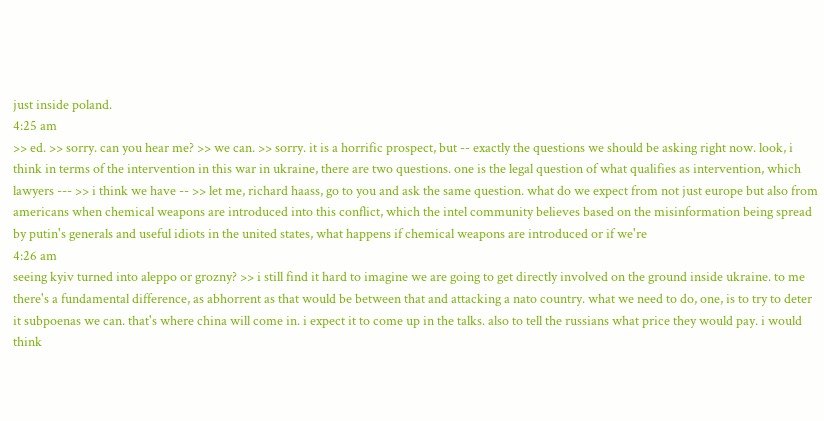just inside poland.
4:25 am
>> ed. >> sorry. can you hear me? >> we can. >> sorry. it is a horrific prospect, but -- exactly the questions we should be asking right now. look, i think in terms of the intervention in this war in ukraine, there are two questions. one is the legal question of what qualifies as intervention, which lawyers --- >> i think we have -- >> let me, richard haass, go to you and ask the same question. what do we expect from not just europe but also from americans when chemical weapons are introduced into this conflict, which the intel community believes based on the misinformation being spread by putin's generals and useful idiots in the united states, what happens if chemical weapons are introduced or if we're
4:26 am
seeing kyiv turned into aleppo or grozny? >> i still find it hard to imagine we are going to get directly involved on the ground inside ukraine. to me there's a fundamental difference, as abhorrent as that would be between that and attacking a nato country. what we need to do, one, is to try to deter it subpoenas we can. that's where china will come in. i expect it to come up in the talks. also to tell the russians what price they would pay. i would think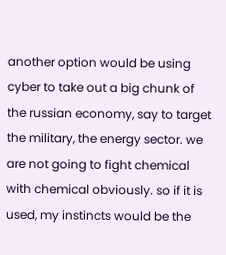another option would be using cyber to take out a big chunk of the russian economy, say to target the military, the energy sector. we are not going to fight chemical with chemical obviously. so if it is used, my instincts would be the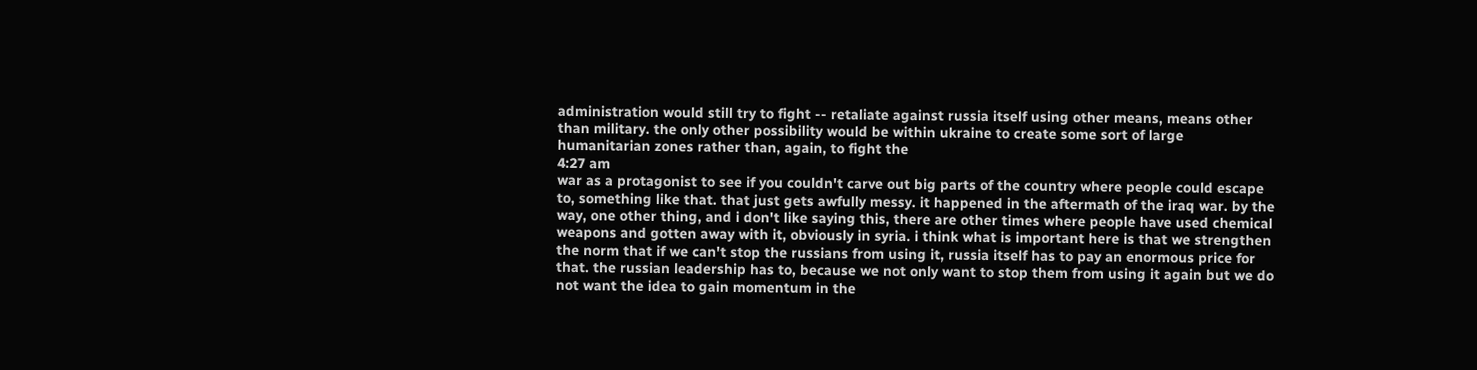administration would still try to fight -- retaliate against russia itself using other means, means other than military. the only other possibility would be within ukraine to create some sort of large humanitarian zones rather than, again, to fight the
4:27 am
war as a protagonist to see if you couldn't carve out big parts of the country where people could escape to, something like that. that just gets awfully messy. it happened in the aftermath of the iraq war. by the way, one other thing, and i don't like saying this, there are other times where people have used chemical weapons and gotten away with it, obviously in syria. i think what is important here is that we strengthen the norm that if we can't stop the russians from using it, russia itself has to pay an enormous price for that. the russian leadership has to, because we not only want to stop them from using it again but we do not want the idea to gain momentum in the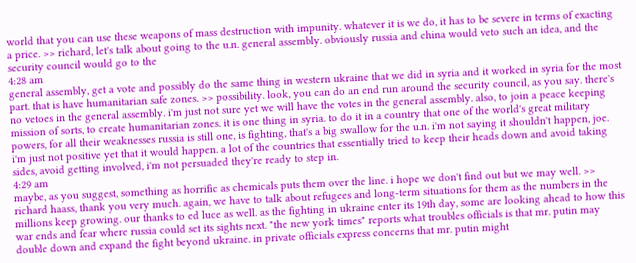world that you can use these weapons of mass destruction with impunity. whatever it is we do, it has to be severe in terms of exacting a price. >> richard, let's talk about going to the u.n. general assembly. obviously russia and china would veto such an idea, and the security council would go to the
4:28 am
general assembly, get a vote and possibly do the same thing in western ukraine that we did in syria and it worked in syria for the most part. that is have humanitarian safe zones. >> possibility. look, you can do an end run around the security council, as you say. there's no vetoes in the general assembly. i'm just not sure yet we will have the votes in the general assembly. also, to join a peace keeping mission of sorts, to create humanitarian zones. it is one thing in syria. to do it in a country that one of the world's great military powers, for all their weaknesses russia is still one, is fighting, that's a big swallow for the u.n. i'm not saying it shouldn't happen, joe. i'm just not positive yet that it would happen. a lot of the countries that essentially tried to keep their heads down and avoid taking sides, avoid getting involved, i'm not persuaded they're ready to step in.
4:29 am
maybe, as you suggest, something as horrific as chemicals puts them over the line. i hope we don't find out but we may well. >> richard haass, thank you very much. again, we have to talk about refugees and long-term situations for them as the numbers in the millions keep growing. our thanks to ed luce as well. as the fighting in ukraine enter its 19th day, some are looking ahead to how this war ends and fear where russia could set its sights next. "the new york times" reports what troubles officials is that mr. putin may double down and expand the fight beyond ukraine. in private officials express concerns that mr. putin might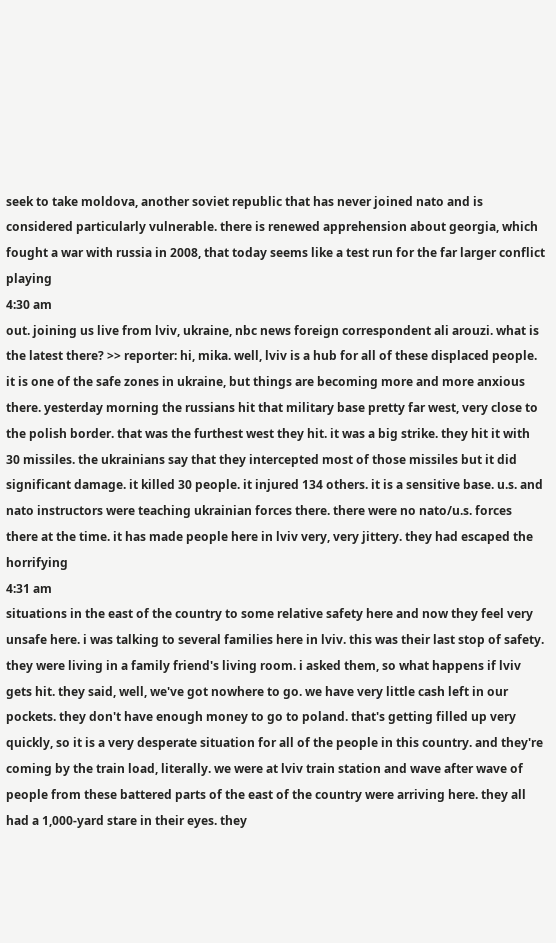seek to take moldova, another soviet republic that has never joined nato and is considered particularly vulnerable. there is renewed apprehension about georgia, which fought a war with russia in 2008, that today seems like a test run for the far larger conflict playing
4:30 am
out. joining us live from lviv, ukraine, nbc news foreign correspondent ali arouzi. what is the latest there? >> reporter: hi, mika. well, lviv is a hub for all of these displaced people. it is one of the safe zones in ukraine, but things are becoming more and more anxious there. yesterday morning the russians hit that military base pretty far west, very close to the polish border. that was the furthest west they hit. it was a big strike. they hit it with 30 missiles. the ukrainians say that they intercepted most of those missiles but it did significant damage. it killed 30 people. it injured 134 others. it is a sensitive base. u.s. and nato instructors were teaching ukrainian forces there. there were no nato/u.s. forces there at the time. it has made people here in lviv very, very jittery. they had escaped the horrifying
4:31 am
situations in the east of the country to some relative safety here and now they feel very unsafe here. i was talking to several families here in lviv. this was their last stop of safety. they were living in a family friend's living room. i asked them, so what happens if lviv gets hit. they said, well, we've got nowhere to go. we have very little cash left in our pockets. they don't have enough money to go to poland. that's getting filled up very quickly, so it is a very desperate situation for all of the people in this country. and they're coming by the train load, literally. we were at lviv train station and wave after wave of people from these battered parts of the east of the country were arriving here. they all had a 1,000-yard stare in their eyes. they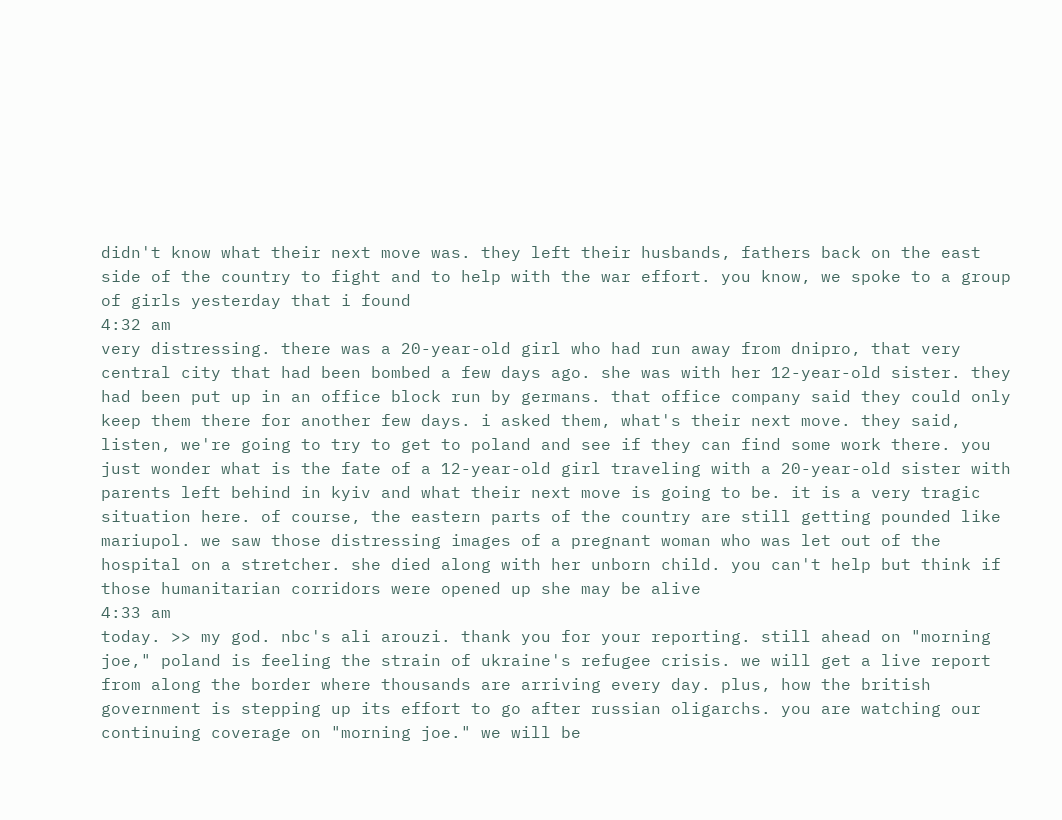didn't know what their next move was. they left their husbands, fathers back on the east side of the country to fight and to help with the war effort. you know, we spoke to a group of girls yesterday that i found
4:32 am
very distressing. there was a 20-year-old girl who had run away from dnipro, that very central city that had been bombed a few days ago. she was with her 12-year-old sister. they had been put up in an office block run by germans. that office company said they could only keep them there for another few days. i asked them, what's their next move. they said, listen, we're going to try to get to poland and see if they can find some work there. you just wonder what is the fate of a 12-year-old girl traveling with a 20-year-old sister with parents left behind in kyiv and what their next move is going to be. it is a very tragic situation here. of course, the eastern parts of the country are still getting pounded like mariupol. we saw those distressing images of a pregnant woman who was let out of the hospital on a stretcher. she died along with her unborn child. you can't help but think if those humanitarian corridors were opened up she may be alive
4:33 am
today. >> my god. nbc's ali arouzi. thank you for your reporting. still ahead on "morning joe," poland is feeling the strain of ukraine's refugee crisis. we will get a live report from along the border where thousands are arriving every day. plus, how the british government is stepping up its effort to go after russian oligarchs. you are watching our continuing coverage on "morning joe." we will be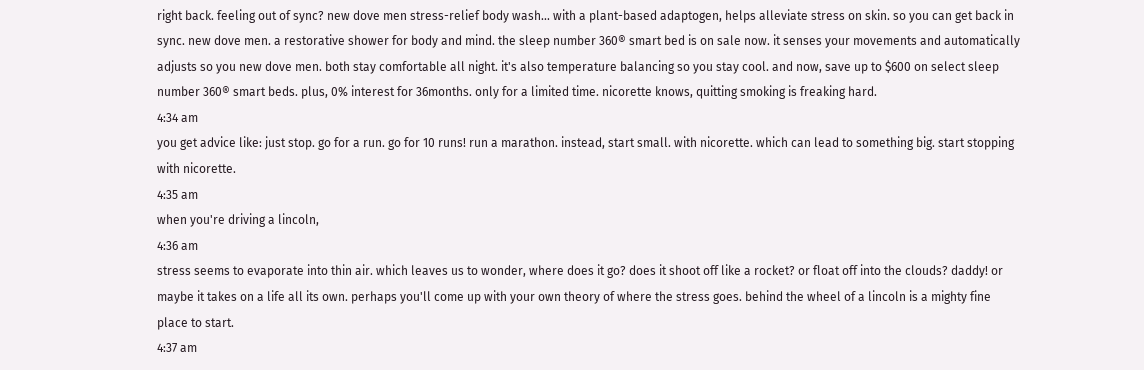right back. feeling out of sync? new dove men stress-relief body wash... with a plant-based adaptogen, helps alleviate stress on skin. so you can get back in sync. new dove men. a restorative shower for body and mind. the sleep number 360® smart bed is on sale now. it senses your movements and automatically adjusts so you new dove men. both stay comfortable all night. it's also temperature balancing so you stay cool. and now, save up to $600 on select sleep number 360® smart beds. plus, 0% interest for 36months. only for a limited time. nicorette knows, quitting smoking is freaking hard.
4:34 am
you get advice like: just stop. go for a run. go for 10 runs! run a marathon. instead, start small. with nicorette. which can lead to something big. start stopping with nicorette.
4:35 am
when you're driving a lincoln,
4:36 am
stress seems to evaporate into thin air. which leaves us to wonder, where does it go? does it shoot off like a rocket? or float off into the clouds? daddy! or maybe it takes on a life all its own. perhaps you'll come up with your own theory of where the stress goes. behind the wheel of a lincoln is a mighty fine place to start.
4:37 am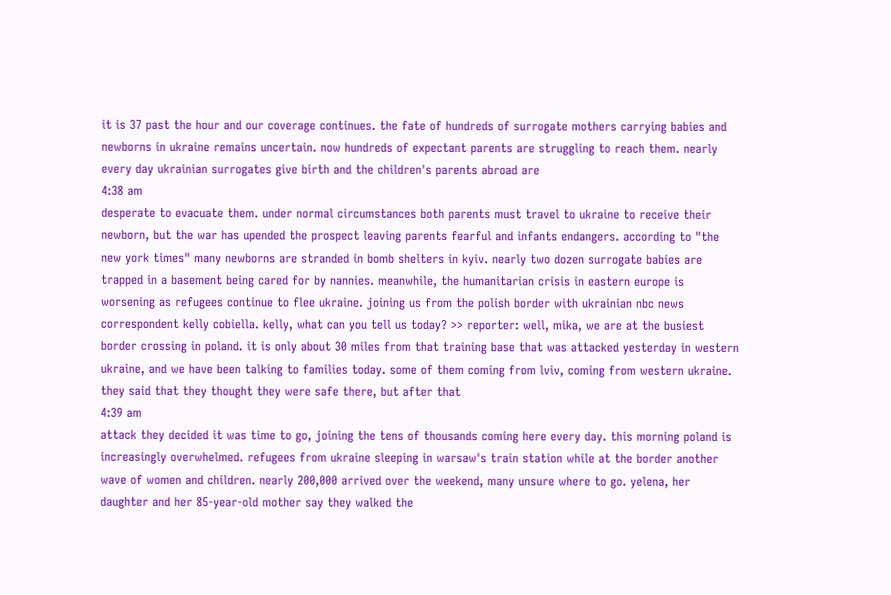it is 37 past the hour and our coverage continues. the fate of hundreds of surrogate mothers carrying babies and newborns in ukraine remains uncertain. now hundreds of expectant parents are struggling to reach them. nearly every day ukrainian surrogates give birth and the children's parents abroad are
4:38 am
desperate to evacuate them. under normal circumstances both parents must travel to ukraine to receive their newborn, but the war has upended the prospect leaving parents fearful and infants endangers. according to "the new york times" many newborns are stranded in bomb shelters in kyiv. nearly two dozen surrogate babies are trapped in a basement being cared for by nannies. meanwhile, the humanitarian crisis in eastern europe is worsening as refugees continue to flee ukraine. joining us from the polish border with ukrainian nbc news correspondent kelly cobiella. kelly, what can you tell us today? >> reporter: well, mika, we are at the busiest border crossing in poland. it is only about 30 miles from that training base that was attacked yesterday in western ukraine, and we have been talking to families today. some of them coming from lviv, coming from western ukraine. they said that they thought they were safe there, but after that
4:39 am
attack they decided it was time to go, joining the tens of thousands coming here every day. this morning poland is increasingly overwhelmed. refugees from ukraine sleeping in warsaw's train station while at the border another wave of women and children. nearly 200,000 arrived over the weekend, many unsure where to go. yelena, her daughter and her 85-year-old mother say they walked the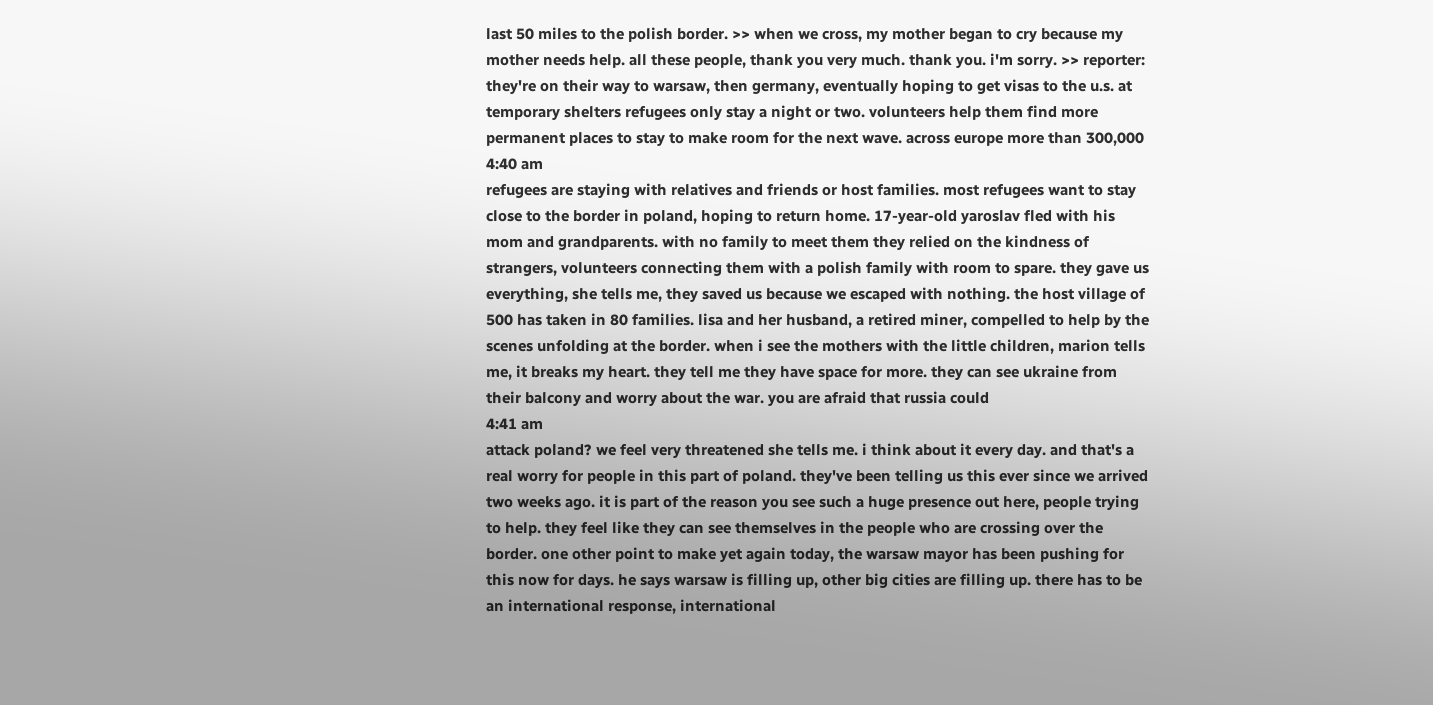last 50 miles to the polish border. >> when we cross, my mother began to cry because my mother needs help. all these people, thank you very much. thank you. i'm sorry. >> reporter: they're on their way to warsaw, then germany, eventually hoping to get visas to the u.s. at temporary shelters refugees only stay a night or two. volunteers help them find more permanent places to stay to make room for the next wave. across europe more than 300,000
4:40 am
refugees are staying with relatives and friends or host families. most refugees want to stay close to the border in poland, hoping to return home. 17-year-old yaroslav fled with his mom and grandparents. with no family to meet them they relied on the kindness of strangers, volunteers connecting them with a polish family with room to spare. they gave us everything, she tells me, they saved us because we escaped with nothing. the host village of 500 has taken in 80 families. lisa and her husband, a retired miner, compelled to help by the scenes unfolding at the border. when i see the mothers with the little children, marion tells me, it breaks my heart. they tell me they have space for more. they can see ukraine from their balcony and worry about the war. you are afraid that russia could
4:41 am
attack poland? we feel very threatened she tells me. i think about it every day. and that's a real worry for people in this part of poland. they've been telling us this ever since we arrived two weeks ago. it is part of the reason you see such a huge presence out here, people trying to help. they feel like they can see themselves in the people who are crossing over the border. one other point to make yet again today, the warsaw mayor has been pushing for this now for days. he says warsaw is filling up, other big cities are filling up. there has to be an international response, international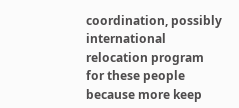coordination, possibly international relocation program for these people because more keep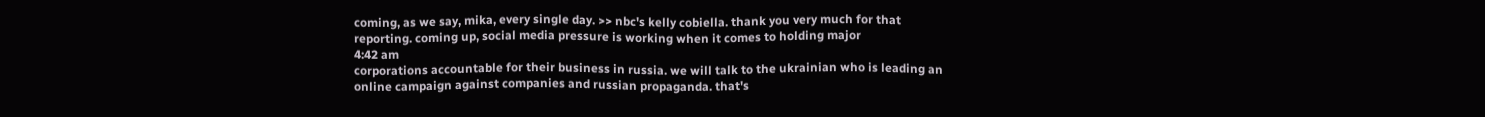coming, as we say, mika, every single day. >> nbc's kelly cobiella. thank you very much for that reporting. coming up, social media pressure is working when it comes to holding major
4:42 am
corporations accountable for their business in russia. we will talk to the ukrainian who is leading an online campaign against companies and russian propaganda. that's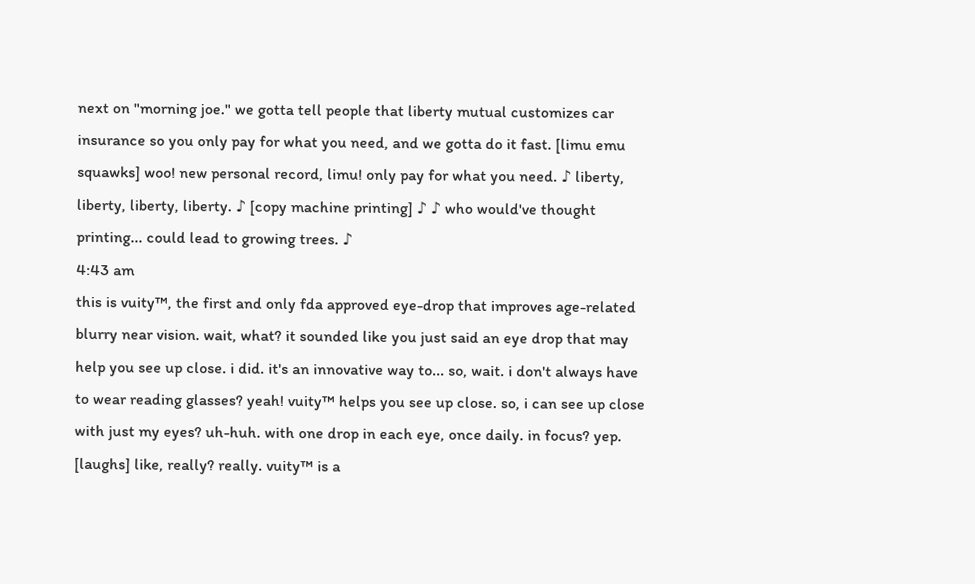next on "morning joe." we gotta tell people that liberty mutual customizes car insurance so you only pay for what you need, and we gotta do it fast. [limu emu squawks] woo! new personal record, limu! only pay for what you need. ♪ liberty, liberty, liberty, liberty. ♪ [copy machine printing] ♪ ♪ who would've thought printing... could lead to growing trees. ♪
4:43 am
this is vuity™, the first and only fda approved eye-drop that improves age-related blurry near vision. wait, what? it sounded like you just said an eye drop that may help you see up close. i did. it's an innovative way to... so, wait. i don't always have to wear reading glasses? yeah! vuity™ helps you see up close. so, i can see up close with just my eyes? uh-huh. with one drop in each eye, once daily. in focus? yep. [laughs] like, really? really. vuity™ is a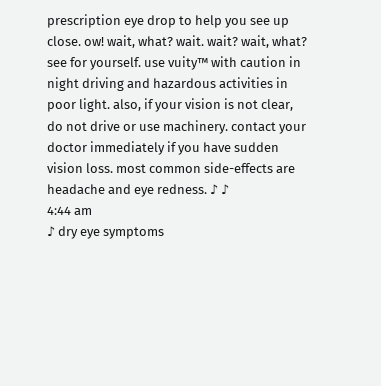prescription eye drop to help you see up close. ow! wait, what? wait. wait? wait, what? see for yourself. use vuity™ with caution in night driving and hazardous activities in poor light. also, if your vision is not clear, do not drive or use machinery. contact your doctor immediately if you have sudden vision loss. most common side-effects are headache and eye redness. ♪ ♪
4:44 am
♪ dry eye symptoms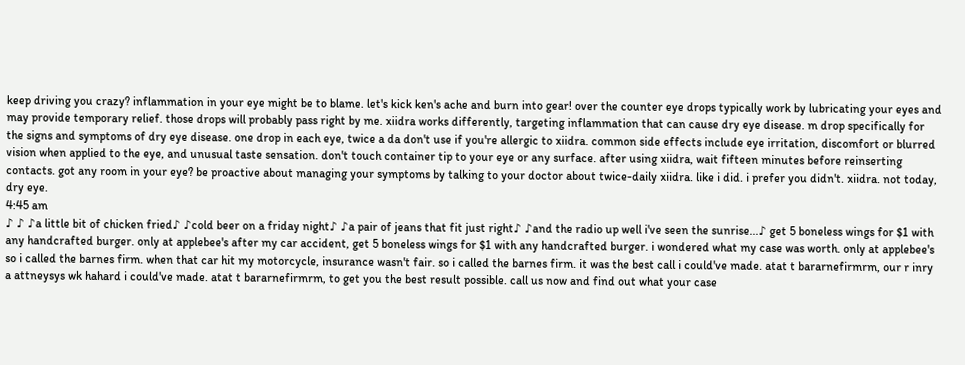keep driving you crazy? inflammation in your eye might be to blame. let's kick ken's ache and burn into gear! over the counter eye drops typically work by lubricating your eyes and may provide temporary relief. those drops will probably pass right by me. xiidra works differently, targeting inflammation that can cause dry eye disease. m drop specifically for the signs and symptoms of dry eye disease. one drop in each eye, twice a da don't use if you're allergic to xiidra. common side effects include eye irritation, discomfort or blurred vision when applied to the eye, and unusual taste sensation. don't touch container tip to your eye or any surface. after using xiidra, wait fifteen minutes before reinserting contacts. got any room in your eye? be proactive about managing your symptoms by talking to your doctor about twice-daily xiidra. like i did. i prefer you didn't. xiidra. not today, dry eye.
4:45 am
♪ ♪ ♪a little bit of chicken fried♪ ♪cold beer on a friday night♪ ♪a pair of jeans that fit just right♪ ♪and the radio up well i've seen the sunrise...♪ get 5 boneless wings for $1 with any handcrafted burger. only at applebee's after my car accident, get 5 boneless wings for $1 with any handcrafted burger. i wondered what my case was worth. only at applebee's so i called the barnes firm. when that car hit my motorcycle, insurance wasn't fair. so i called the barnes firm. it was the best call i could've made. atat t bararnefirmrm, our r inry a attneysys wk hahard i could've made. atat t bararnefirmrm, to get you the best result possible. call us now and find out what your case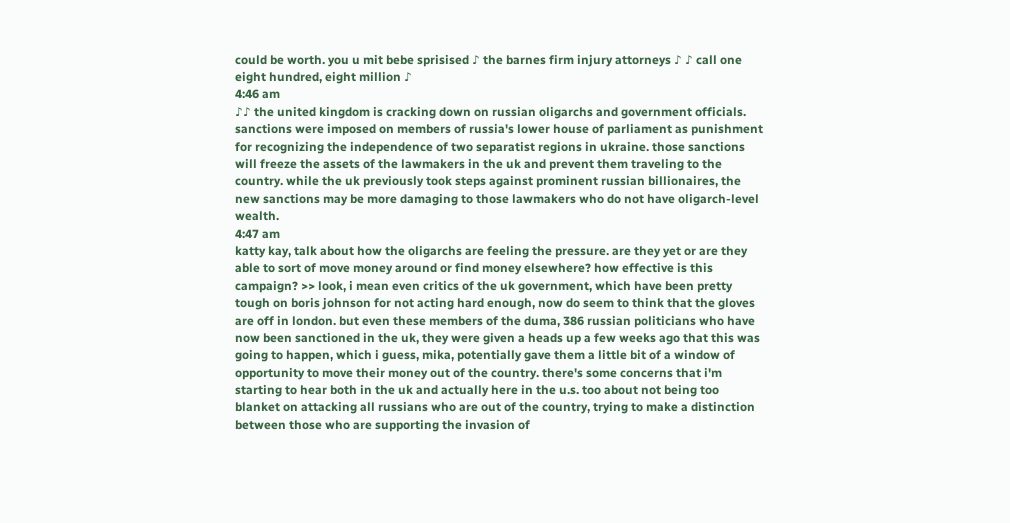could be worth. you u mit bebe sprisised ♪ the barnes firm injury attorneys ♪ ♪ call one eight hundred, eight million ♪
4:46 am
♪♪ the united kingdom is cracking down on russian oligarchs and government officials. sanctions were imposed on members of russia's lower house of parliament as punishment for recognizing the independence of two separatist regions in ukraine. those sanctions will freeze the assets of the lawmakers in the uk and prevent them traveling to the country. while the uk previously took steps against prominent russian billionaires, the new sanctions may be more damaging to those lawmakers who do not have oligarch-level wealth.
4:47 am
katty kay, talk about how the oligarchs are feeling the pressure. are they yet or are they able to sort of move money around or find money elsewhere? how effective is this campaign? >> look, i mean even critics of the uk government, which have been pretty tough on boris johnson for not acting hard enough, now do seem to think that the gloves are off in london. but even these members of the duma, 386 russian politicians who have now been sanctioned in the uk, they were given a heads up a few weeks ago that this was going to happen, which i guess, mika, potentially gave them a little bit of a window of opportunity to move their money out of the country. there's some concerns that i'm starting to hear both in the uk and actually here in the u.s. too about not being too blanket on attacking all russians who are out of the country, trying to make a distinction between those who are supporting the invasion of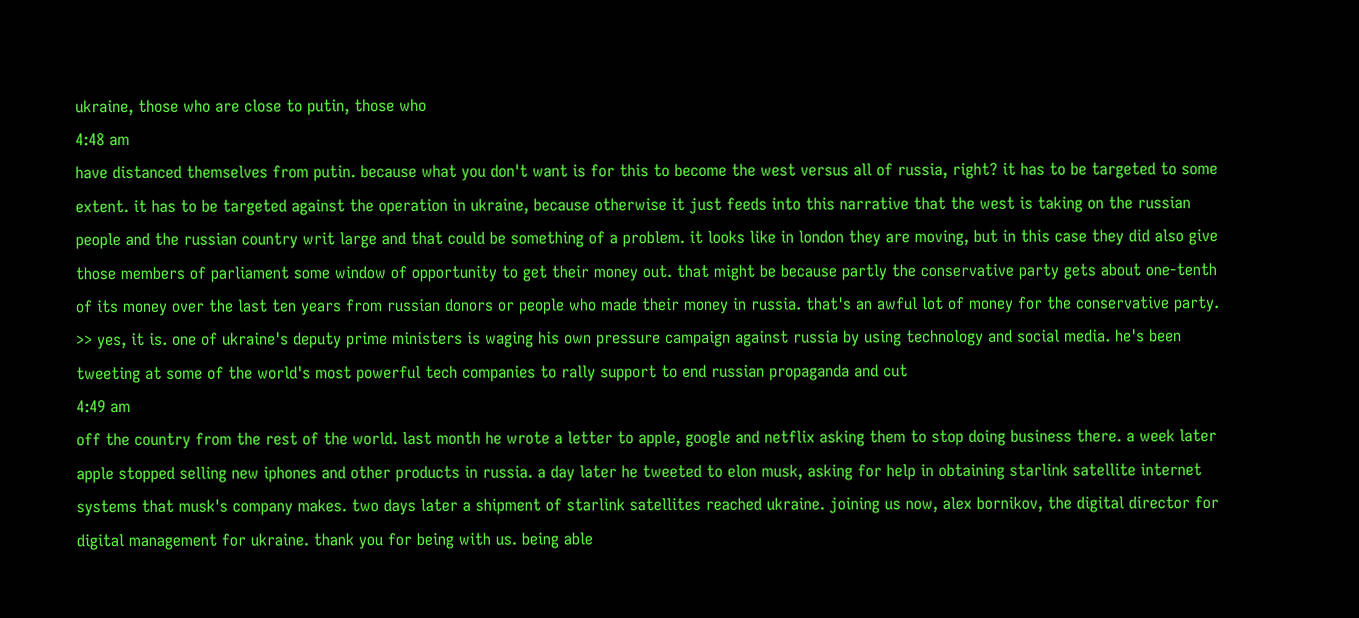ukraine, those who are close to putin, those who
4:48 am
have distanced themselves from putin. because what you don't want is for this to become the west versus all of russia, right? it has to be targeted to some extent. it has to be targeted against the operation in ukraine, because otherwise it just feeds into this narrative that the west is taking on the russian people and the russian country writ large and that could be something of a problem. it looks like in london they are moving, but in this case they did also give those members of parliament some window of opportunity to get their money out. that might be because partly the conservative party gets about one-tenth of its money over the last ten years from russian donors or people who made their money in russia. that's an awful lot of money for the conservative party. >> yes, it is. one of ukraine's deputy prime ministers is waging his own pressure campaign against russia by using technology and social media. he's been tweeting at some of the world's most powerful tech companies to rally support to end russian propaganda and cut
4:49 am
off the country from the rest of the world. last month he wrote a letter to apple, google and netflix asking them to stop doing business there. a week later apple stopped selling new iphones and other products in russia. a day later he tweeted to elon musk, asking for help in obtaining starlink satellite internet systems that musk's company makes. two days later a shipment of starlink satellites reached ukraine. joining us now, alex bornikov, the digital director for digital management for ukraine. thank you for being with us. being able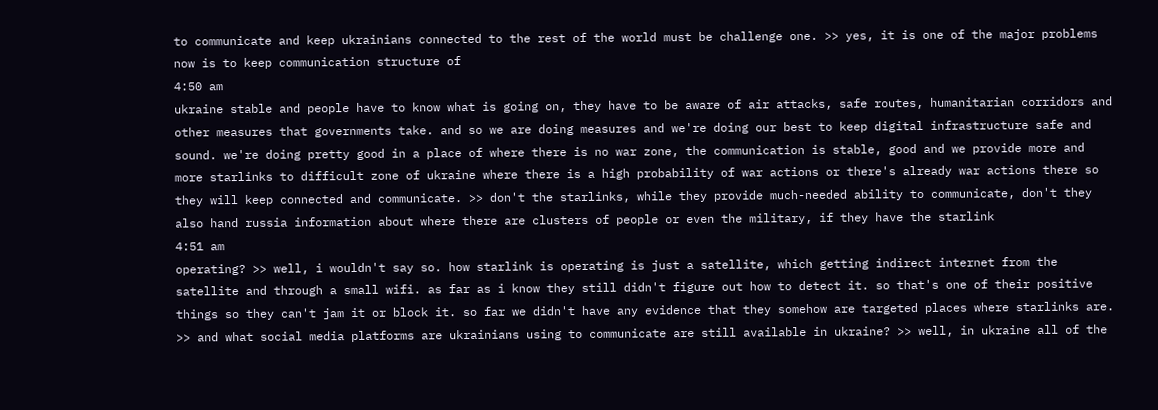to communicate and keep ukrainians connected to the rest of the world must be challenge one. >> yes, it is one of the major problems now is to keep communication structure of
4:50 am
ukraine stable and people have to know what is going on, they have to be aware of air attacks, safe routes, humanitarian corridors and other measures that governments take. and so we are doing measures and we're doing our best to keep digital infrastructure safe and sound. we're doing pretty good in a place of where there is no war zone, the communication is stable, good and we provide more and more starlinks to difficult zone of ukraine where there is a high probability of war actions or there's already war actions there so they will keep connected and communicate. >> don't the starlinks, while they provide much-needed ability to communicate, don't they also hand russia information about where there are clusters of people or even the military, if they have the starlink
4:51 am
operating? >> well, i wouldn't say so. how starlink is operating is just a satellite, which getting indirect internet from the satellite and through a small wifi. as far as i know they still didn't figure out how to detect it. so that's one of their positive things so they can't jam it or block it. so far we didn't have any evidence that they somehow are targeted places where starlinks are. >> and what social media platforms are ukrainians using to communicate are still available in ukraine? >> well, in ukraine all of the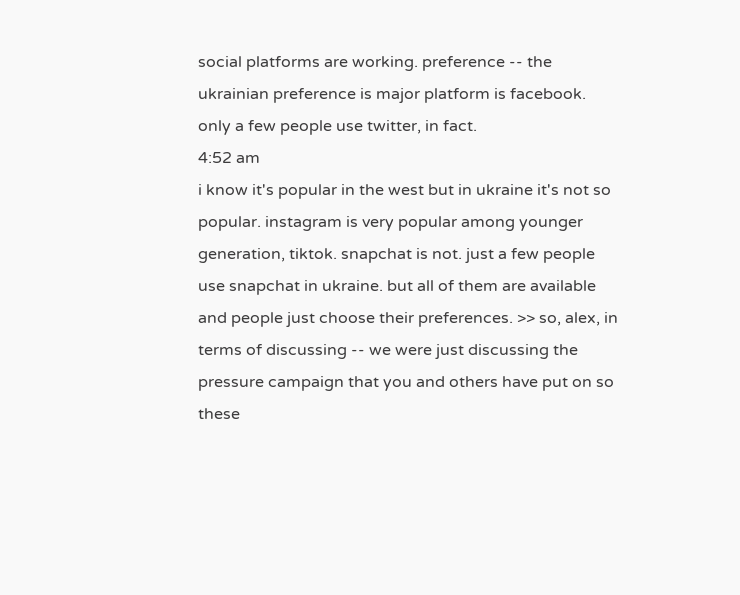social platforms are working. preference -- the ukrainian preference is major platform is facebook. only a few people use twitter, in fact.
4:52 am
i know it's popular in the west but in ukraine it's not so popular. instagram is very popular among younger generation, tiktok. snapchat is not. just a few people use snapchat in ukraine. but all of them are available and people just choose their preferences. >> so, alex, in terms of discussing -- we were just discussing the pressure campaign that you and others have put on so these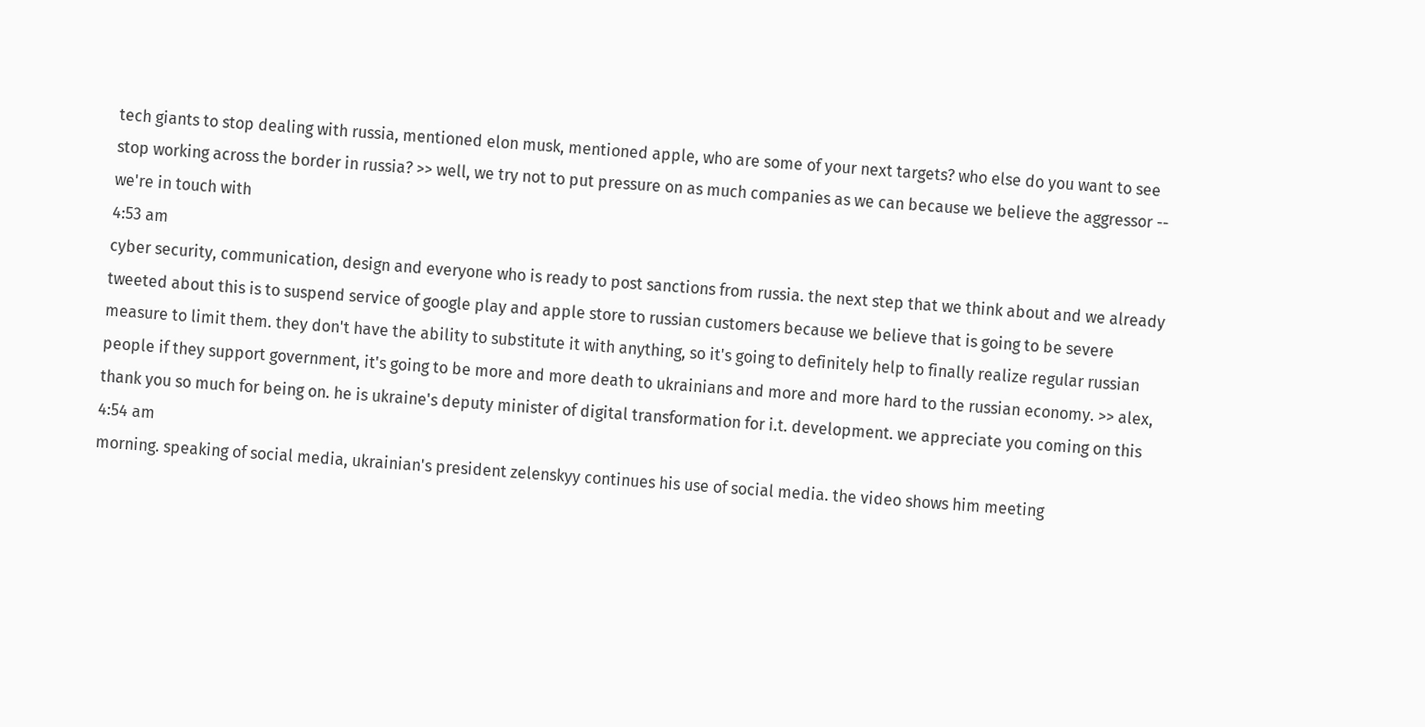tech giants to stop dealing with russia, mentioned elon musk, mentioned apple, who are some of your next targets? who else do you want to see stop working across the border in russia? >> well, we try not to put pressure on as much companies as we can because we believe the aggressor -- we're in touch with
4:53 am
cyber security, communication, design and everyone who is ready to post sanctions from russia. the next step that we think about and we already tweeted about this is to suspend service of google play and apple store to russian customers because we believe that is going to be severe measure to limit them. they don't have the ability to substitute it with anything, so it's going to definitely help to finally realize regular russian people if they support government, it's going to be more and more death to ukrainians and more and more hard to the russian economy. >> alex, thank you so much for being on. he is ukraine's deputy minister of digital transformation for i.t. development. we appreciate you coming on this
4:54 am
morning. speaking of social media, ukrainian's president zelenskyy continues his use of social media. the video shows him meeting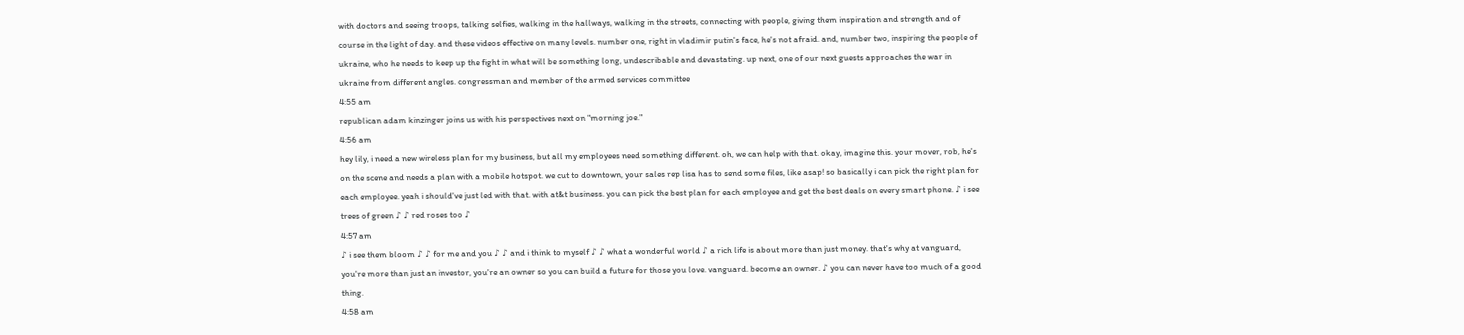with doctors and seeing troops, talking selfies, walking in the hallways, walking in the streets, connecting with people, giving them inspiration and strength and of course in the light of day. and these videos effective on many levels. number one, right in vladimir putin's face, he's not afraid. and, number two, inspiring the people of ukraine, who he needs to keep up the fight in what will be something long, undescribable and devastating. up next, one of our next guests approaches the war in ukraine from different angles. congressman and member of the armed services committee
4:55 am
republican adam kinzinger joins us with his perspectives next on "morning joe."
4:56 am
hey lily, i need a new wireless plan for my business, but all my employees need something different. oh, we can help with that. okay, imagine this. your mover, rob, he's on the scene and needs a plan with a mobile hotspot. we cut to downtown, your sales rep lisa has to send some files, like asap! so basically i can pick the right plan for each employee. yeah i should've just led with that. with at&t business. you can pick the best plan for each employee and get the best deals on every smart phone. ♪ i see trees of green ♪ ♪ red roses too ♪
4:57 am
♪ i see them bloom ♪ ♪ for me and you ♪ ♪ and i think to myself ♪ ♪ what a wonderful world ♪ a rich life is about more than just money. that's why at vanguard, you're more than just an investor, you're an owner so you can build a future for those you love. vanguard. become an owner. ♪ you can never have too much of a good thing.
4:58 am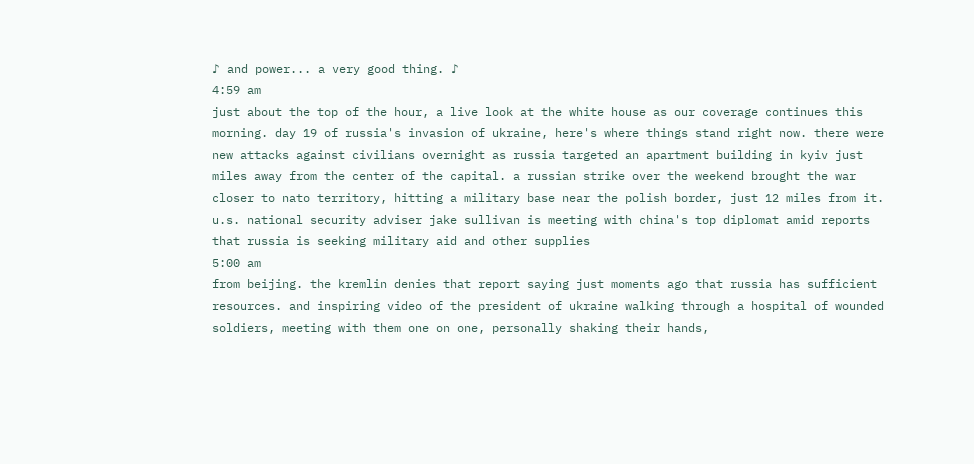♪ and power... a very good thing. ♪
4:59 am
just about the top of the hour, a live look at the white house as our coverage continues this morning. day 19 of russia's invasion of ukraine, here's where things stand right now. there were new attacks against civilians overnight as russia targeted an apartment building in kyiv just miles away from the center of the capital. a russian strike over the weekend brought the war closer to nato territory, hitting a military base near the polish border, just 12 miles from it. u.s. national security adviser jake sullivan is meeting with china's top diplomat amid reports that russia is seeking military aid and other supplies
5:00 am
from beijing. the kremlin denies that report saying just moments ago that russia has sufficient resources. and inspiring video of the president of ukraine walking through a hospital of wounded soldiers, meeting with them one on one, personally shaking their hands,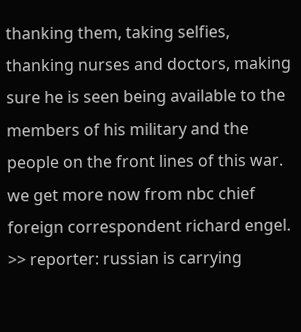thanking them, taking selfies, thanking nurses and doctors, making sure he is seen being available to the members of his military and the people on the front lines of this war. we get more now from nbc chief foreign correspondent richard engel. >> reporter: russian is carrying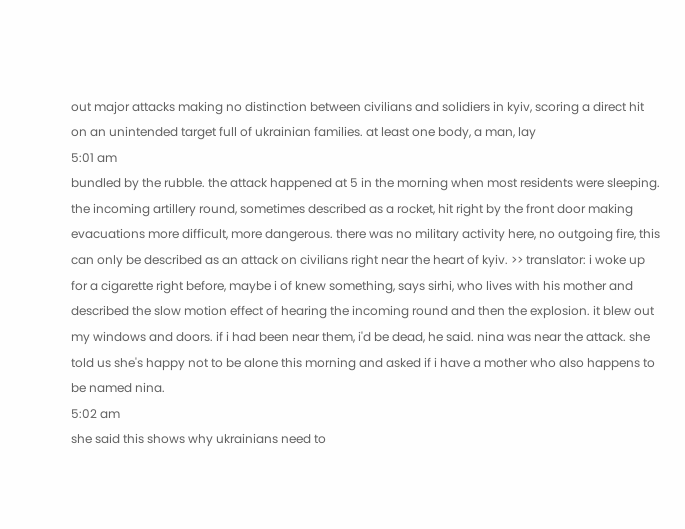out major attacks making no distinction between civilians and solidiers in kyiv, scoring a direct hit on an unintended target full of ukrainian families. at least one body, a man, lay
5:01 am
bundled by the rubble. the attack happened at 5 in the morning when most residents were sleeping. the incoming artillery round, sometimes described as a rocket, hit right by the front door making evacuations more difficult, more dangerous. there was no military activity here, no outgoing fire, this can only be described as an attack on civilians right near the heart of kyiv. >> translator: i woke up for a cigarette right before, maybe i of knew something, says sirhi, who lives with his mother and described the slow motion effect of hearing the incoming round and then the explosion. it blew out my windows and doors. if i had been near them, i'd be dead, he said. nina was near the attack. she told us she's happy not to be alone this morning and asked if i have a mother who also happens to be named nina.
5:02 am
she said this shows why ukrainians need to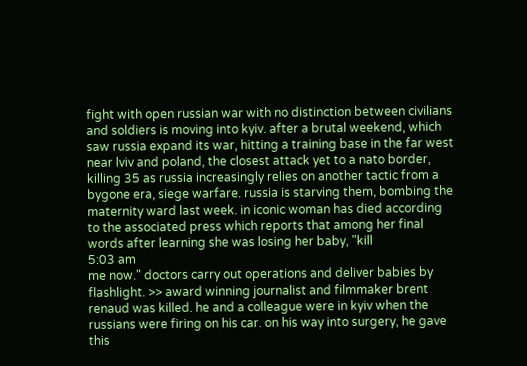fight with open russian war with no distinction between civilians and soldiers is moving into kyiv. after a brutal weekend, which saw russia expand its war, hitting a training base in the far west near lviv and poland, the closest attack yet to a nato border, killing 35 as russia increasingly relies on another tactic from a bygone era, siege warfare. russia is starving them, bombing the maternity ward last week. in iconic woman has died according to the associated press which reports that among her final words after learning she was losing her baby, "kill
5:03 am
me now." doctors carry out operations and deliver babies by flashlight. >> award winning journalist and filmmaker brent renaud was killed. he and a colleague were in kyiv when the russians were firing on his car. on his way into surgery, he gave this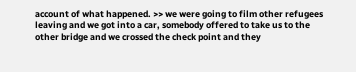account of what happened. >> we were going to film other refugees leaving and we got into a car, somebody offered to take us to the other bridge and we crossed the check point and they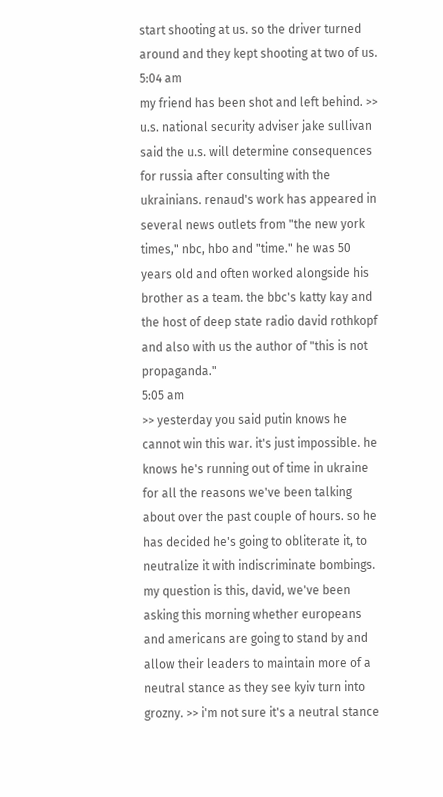start shooting at us. so the driver turned around and they kept shooting at two of us.
5:04 am
my friend has been shot and left behind. >> u.s. national security adviser jake sullivan said the u.s. will determine consequences for russia after consulting with the ukrainians. renaud's work has appeared in several news outlets from "the new york times," nbc, hbo and "time." he was 50 years old and often worked alongside his brother as a team. the bbc's katty kay and the host of deep state radio david rothkopf and also with us the author of "this is not propaganda."
5:05 am
>> yesterday you said putin knows he cannot win this war. it's just impossible. he knows he's running out of time in ukraine for all the reasons we've been talking about over the past couple of hours. so he has decided he's going to obliterate it, to neutralize it with indiscriminate bombings. my question is this, david, we've been asking this morning whether europeans and americans are going to stand by and allow their leaders to maintain more of a neutral stance as they see kyiv turn into grozny. >> i'm not sure it's a neutral stance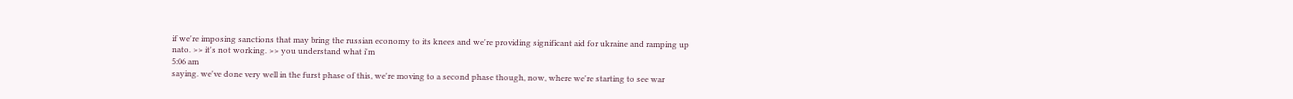if we're imposing sanctions that may bring the russian economy to its knees and we're providing significant aid for ukraine and ramping up nato. >> it's not working. >> you understand what i'm
5:06 am
saying. we've done very well in the furst phase of this, we're moving to a second phase though, now, where we're starting to see war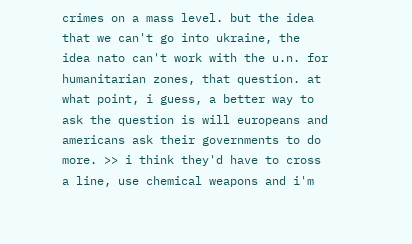crimes on a mass level. but the idea that we can't go into ukraine, the idea nato can't work with the u.n. for humanitarian zones, that question. at what point, i guess, a better way to ask the question is will europeans and americans ask their governments to do more. >> i think they'd have to cross a line, use chemical weapons and i'm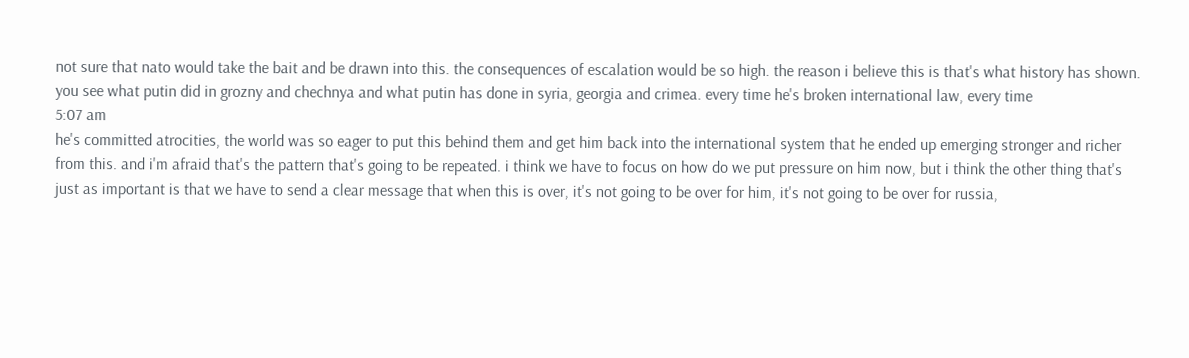not sure that nato would take the bait and be drawn into this. the consequences of escalation would be so high. the reason i believe this is that's what history has shown. you see what putin did in grozny and chechnya and what putin has done in syria, georgia and crimea. every time he's broken international law, every time
5:07 am
he's committed atrocities, the world was so eager to put this behind them and get him back into the international system that he ended up emerging stronger and richer from this. and i'm afraid that's the pattern that's going to be repeated. i think we have to focus on how do we put pressure on him now, but i think the other thing that's just as important is that we have to send a clear message that when this is over, it's not going to be over for him, it's not going to be over for russia,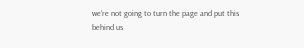we're not going to turn the page and put this behind us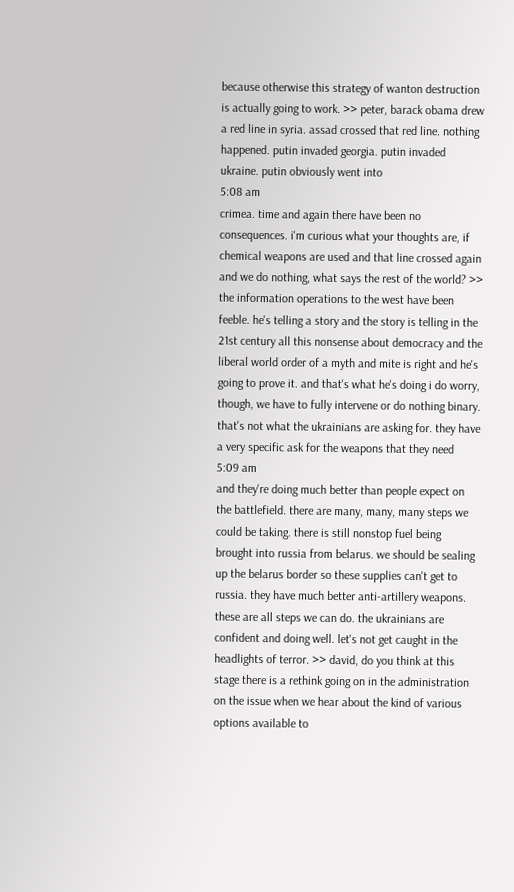because otherwise this strategy of wanton destruction is actually going to work. >> peter, barack obama drew a red line in syria. assad crossed that red line. nothing happened. putin invaded georgia. putin invaded ukraine. putin obviously went into
5:08 am
crimea. time and again there have been no consequences. i'm curious what your thoughts are, if chemical weapons are used and that line crossed again and we do nothing, what says the rest of the world? >> the information operations to the west have been feeble. he's telling a story and the story is telling in the 21st century all this nonsense about democracy and the liberal world order of a myth and mite is right and he's going to prove it. and that's what he's doing i do worry, though, we have to fully intervene or do nothing binary. that's not what the ukrainians are asking for. they have a very specific ask for the weapons that they need
5:09 am
and they're doing much better than people expect on the battlefield. there are many, many, many steps we could be taking. there is still nonstop fuel being brought into russia from belarus. we should be sealing up the belarus border so these supplies can't get to russia. they have much better anti-artillery weapons. these are all steps we can do. the ukrainians are confident and doing well. let's not get caught in the headlights of terror. >> david, do you think at this stage there is a rethink going on in the administration on the issue when we hear about the kind of various options available to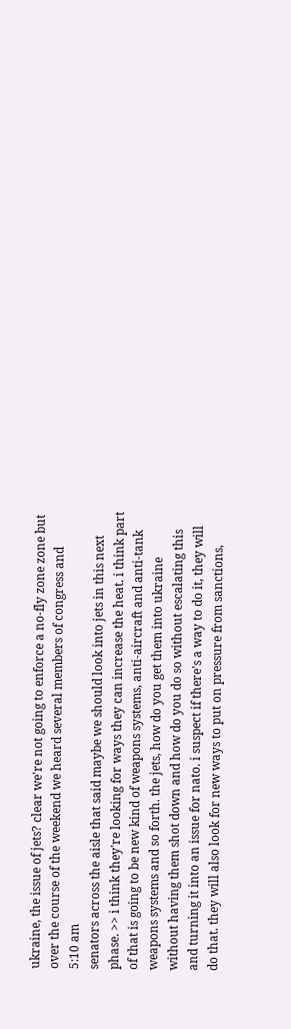ukraine, the issue of jets? clear we're not going to enforce a no-fly zone zone but over the course of the weekend we heard several members of congress and
5:10 am
senators across the aisle that said maybe we should look into jets in this next phase. >> i think they're looking for ways they can increase the heat. i think part of that is going to be new kind of weapons systems, anti-aircraft and anti-tank weapons systems and so forth. the jets, how do you get them into ukraine without having them shot down and how do you do so without escalating this and turning it into an issue for nato. i suspect if there's a way to do it, they will do that. they will also look for new ways to put on pressure from sanctions,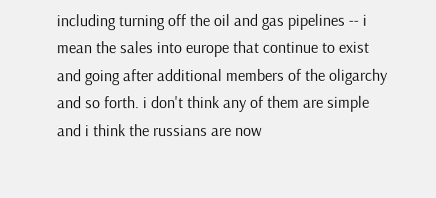including turning off the oil and gas pipelines -- i mean the sales into europe that continue to exist and going after additional members of the oligarchy and so forth. i don't think any of them are simple and i think the russians are now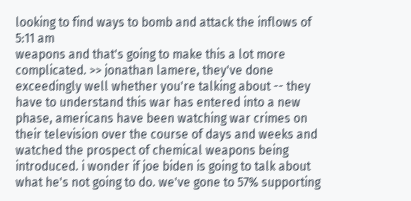looking to find ways to bomb and attack the inflows of
5:11 am
weapons and that's going to make this a lot more complicated. >> jonathan lamere, they've done exceedingly well whether you're talking about -- they have to understand this war has entered into a new phase, americans have been watching war crimes on their television over the course of days and weeks and watched the prospect of chemical weapons being introduced. i wonder if joe biden is going to talk about what he's not going to do. we've gone to 57% supporting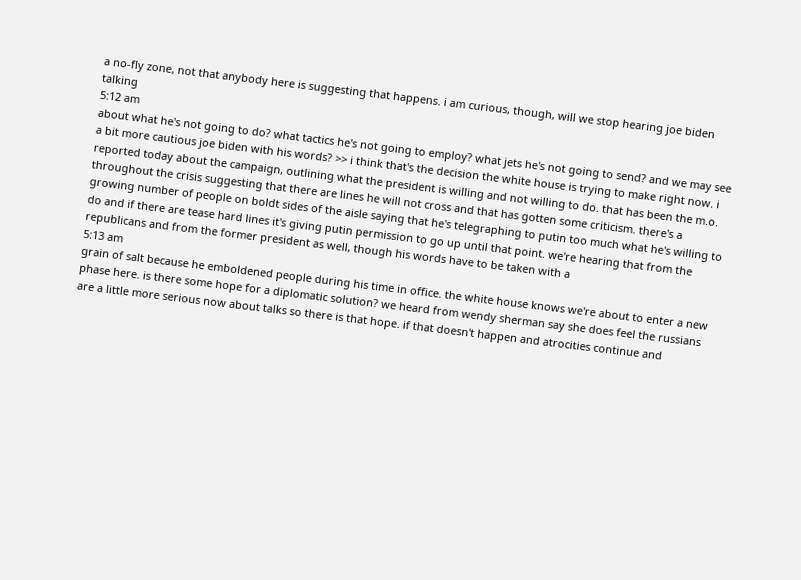a no-fly zone, not that anybody here is suggesting that happens. i am curious, though, will we stop hearing joe biden talking
5:12 am
about what he's not going to do? what tactics he's not going to employ? what jets he's not going to send? and we may see a bit more cautious joe biden with his words? >> i think that's the decision the white house is trying to make right now. i reported today about the campaign, outlining what the president is willing and not willing to do. that has been the m.o. throughout the crisis suggesting that there are lines he will not cross and that has gotten some criticism. there's a growing number of people on boldt sides of the aisle saying that he's telegraphing to putin too much what he's willing to do and if there are tease hard lines it's giving putin permission to go up until that point. we're hearing that from the republicans and from the former president as well, though his words have to be taken with a
5:13 am
grain of salt because he emboldened people during his time in office. the white house knows we're about to enter a new phase here. is there some hope for a diplomatic solution? we heard from wendy sherman say she does feel the russians are a little more serious now about talks so there is that hope. if that doesn't happen and atrocities continue and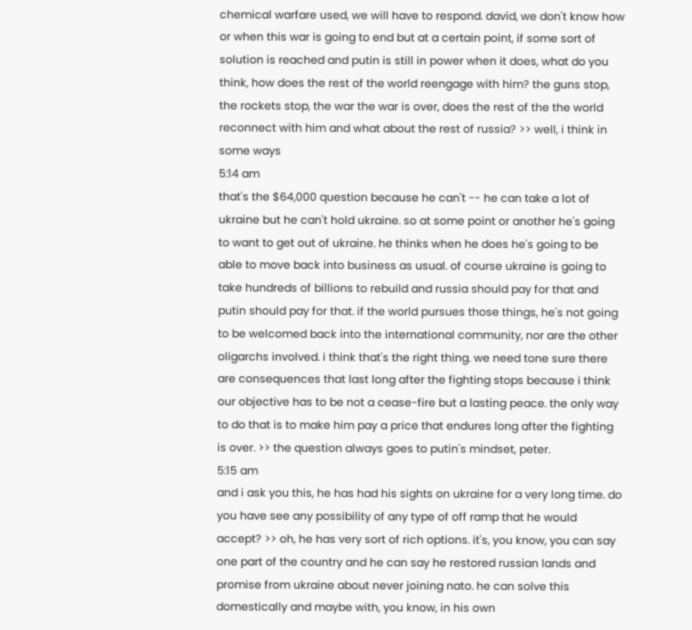chemical warfare used, we will have to respond. david, we don't know how or when this war is going to end but at a certain point, if some sort of solution is reached and putin is still in power when it does, what do you think, how does the rest of the world reengage with him? the guns stop, the rockets stop, the war the war is over, does the rest of the the world reconnect with him and what about the rest of russia? >> well, i think in some ways
5:14 am
that's the $64,000 question because he can't -- he can take a lot of ukraine but he can't hold ukraine. so at some point or another he's going to want to get out of ukraine. he thinks when he does he's going to be able to move back into business as usual. of course ukraine is going to take hundreds of billions to rebuild and russia should pay for that and putin should pay for that. if the world pursues those things, he's not going to be welcomed back into the international community, nor are the other oligarchs involved. i think that's the right thing. we need tone sure there are consequences that last long after the fighting stops because i think our objective has to be not a cease-fire but a lasting peace. the only way to do that is to make him pay a price that endures long after the fighting is over. >> the question always goes to putin's mindset, peter.
5:15 am
and i ask you this, he has had his sights on ukraine for a very long time. do you have see any possibility of any type of off ramp that he would accept? >> oh, he has very sort of rich options. it's, you know, you can say one part of the country and he can say he restored russian lands and promise from ukraine about never joining nato. he can solve this domestically and maybe with, you know, in his own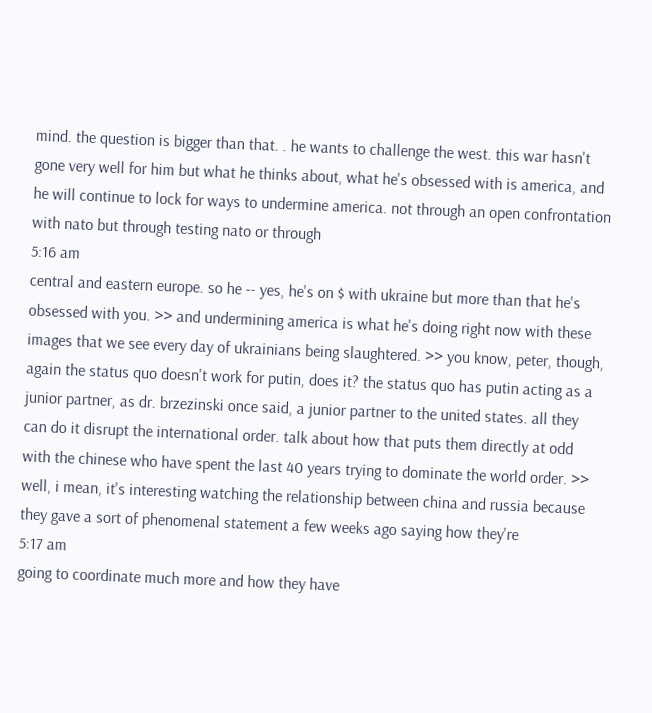mind. the question is bigger than that. . he wants to challenge the west. this war hasn't gone very well for him but what he thinks about, what he's obsessed with is america, and he will continue to lock for ways to undermine america. not through an open confrontation with nato but through testing nato or through
5:16 am
central and eastern europe. so he -- yes, he's on $ with ukraine but more than that he's obsessed with you. >> and undermining america is what he's doing right now with these images that we see every day of ukrainians being slaughtered. >> you know, peter, though, again the status quo doesn't work for putin, does it? the status quo has putin acting as a junior partner, as dr. brzezinski once said, a junior partner to the united states. all they can do it disrupt the international order. talk about how that puts them directly at odd with the chinese who have spent the last 40 years trying to dominate the world order. >> well, i mean, it's interesting watching the relationship between china and russia because they gave a sort of phenomenal statement a few weeks ago saying how they're
5:17 am
going to coordinate much more and how they have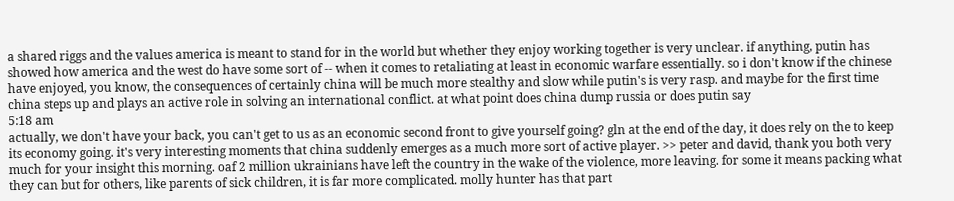a shared riggs and the values america is meant to stand for in the world but whether they enjoy working together is very unclear. if anything, putin has showed how america and the west do have some sort of -- when it comes to retaliating at least in economic warfare essentially. so i don't know if the chinese have enjoyed, you know, the consequences of certainly china will be much more stealthy and slow while putin's is very rasp. and maybe for the first time china steps up and plays an active role in solving an international conflict. at what point does china dump russia or does putin say
5:18 am
actually, we don't have your back, you can't get to us as an economic second front to give yourself going? gln at the end of the day, it does rely on the to keep its economy going. it's very interesting moments that china suddenly emerges as a much more sort of active player. >> peter and david, thank you both very much for your insight this morning. oaf 2 million ukrainians have left the country in the wake of the violence, more leaving. for some it means packing what they can but for others, like parents of sick children, it is far more complicated. molly hunter has that part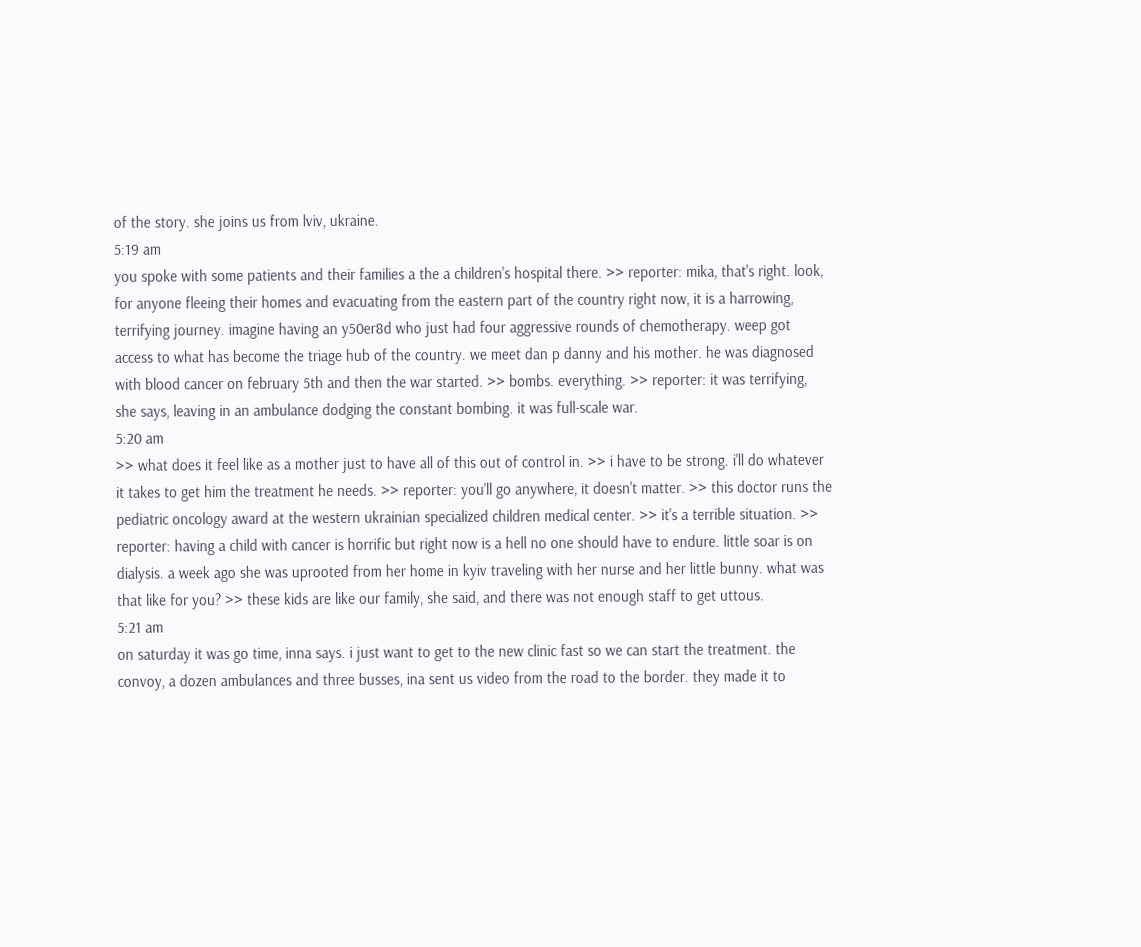of the story. she joins us from lviv, ukraine.
5:19 am
you spoke with some patients and their families a the a children's hospital there. >> reporter: mika, that's right. look, for anyone fleeing their homes and evacuating from the eastern part of the country right now, it is a harrowing, terrifying journey. imagine having an y50er8d who just had four aggressive rounds of chemotherapy. weep got access to what has become the triage hub of the country. we meet dan p danny and his mother. he was diagnosed with blood cancer on february 5th and then the war started. >> bombs. everything. >> reporter: it was terrifying, she says, leaving in an ambulance dodging the constant bombing. it was full-scale war.
5:20 am
>> what does it feel like as a mother just to have all of this out of control in. >> i have to be strong. i'll do whatever it takes to get him the treatment he needs. >> reporter: you'll go anywhere, it doesn't matter. >> this doctor runs the pediatric oncology award at the western ukrainian specialized children medical center. >> it's a terrible situation. >> reporter: having a child with cancer is horrific but right now is a hell no one should have to endure. little soar is on dialysis. a week ago she was uprooted from her home in kyiv traveling with her nurse and her little bunny. what was that like for you? >> these kids are like our family, she said, and there was not enough staff to get uttous.
5:21 am
on saturday it was go time, inna says. i just want to get to the new clinic fast so we can start the treatment. the convoy, a dozen ambulances and three busses, ina sent us video from the road to the border. they made it to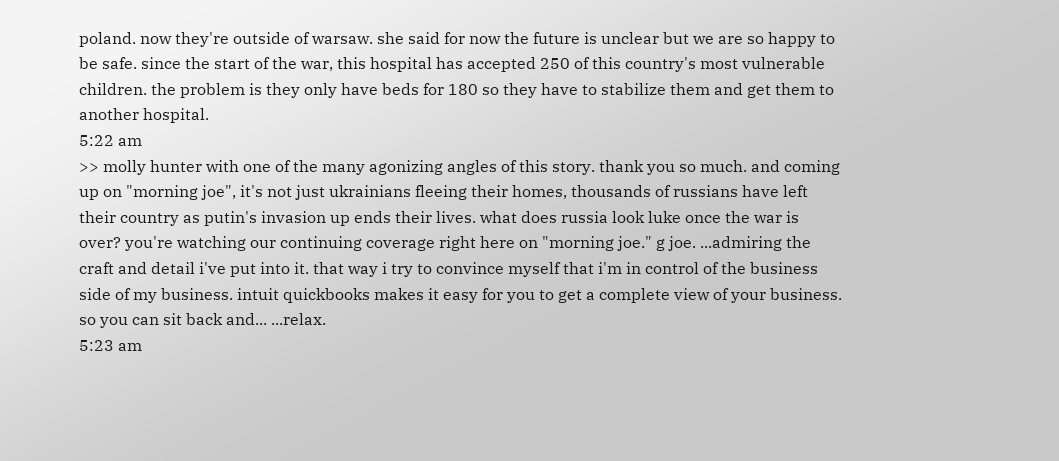poland. now they're outside of warsaw. she said for now the future is unclear but we are so happy to be safe. since the start of the war, this hospital has accepted 250 of this country's most vulnerable children. the problem is they only have beds for 180 so they have to stabilize them and get them to another hospital.
5:22 am
>> molly hunter with one of the many agonizing angles of this story. thank you so much. and coming up on "morning joe", it's not just ukrainians fleeing their homes, thousands of russians have left their country as putin's invasion up ends their lives. what does russia look luke once the war is over? you're watching our continuing coverage right here on "morning joe." g joe. ...admiring the craft and detail i've put into it. that way i try to convince myself that i'm in control of the business side of my business. intuit quickbooks makes it easy for you to get a complete view of your business. so you can sit back and... ...relax.
5:23 am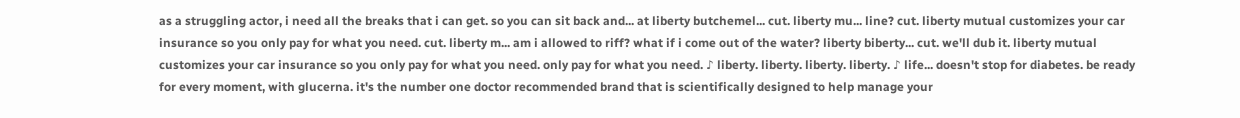as a struggling actor, i need all the breaks that i can get. so you can sit back and... at liberty butchemel... cut. liberty mu... line? cut. liberty mutual customizes your car insurance so you only pay for what you need. cut. liberty m... am i allowed to riff? what if i come out of the water? liberty biberty... cut. we'll dub it. liberty mutual customizes your car insurance so you only pay for what you need. only pay for what you need. ♪ liberty. liberty. liberty. liberty. ♪ life... doesn't stop for diabetes. be ready for every moment, with glucerna. it's the number one doctor recommended brand that is scientifically designed to help manage your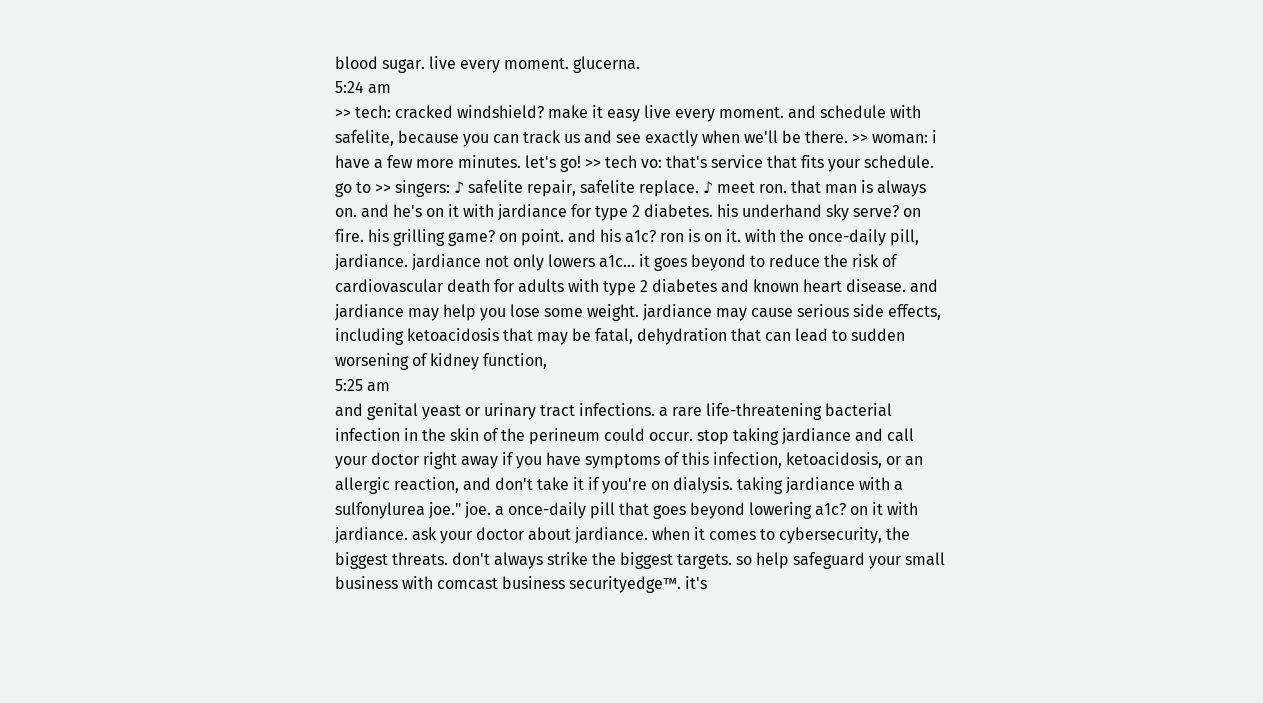blood sugar. live every moment. glucerna.
5:24 am
>> tech: cracked windshield? make it easy live every moment. and schedule with safelite, because you can track us and see exactly when we'll be there. >> woman: i have a few more minutes. let's go! >> tech vo: that's service that fits your schedule. go to >> singers: ♪ safelite repair, safelite replace. ♪ meet ron. that man is always on. and he's on it with jardiance for type 2 diabetes. his underhand sky serve? on fire. his grilling game? on point. and his a1c? ron is on it. with the once-daily pill, jardiance. jardiance not only lowers a1c... it goes beyond to reduce the risk of cardiovascular death for adults with type 2 diabetes and known heart disease. and jardiance may help you lose some weight. jardiance may cause serious side effects, including ketoacidosis that may be fatal, dehydration that can lead to sudden worsening of kidney function,
5:25 am
and genital yeast or urinary tract infections. a rare life-threatening bacterial infection in the skin of the perineum could occur. stop taking jardiance and call your doctor right away if you have symptoms of this infection, ketoacidosis, or an allergic reaction, and don't take it if you're on dialysis. taking jardiance with a sulfonylurea joe." joe. a once-daily pill that goes beyond lowering a1c? on it with jardiance. ask your doctor about jardiance. when it comes to cybersecurity, the biggest threats. don't always strike the biggest targets. so help safeguard your small business with comcast business securityedge™. it's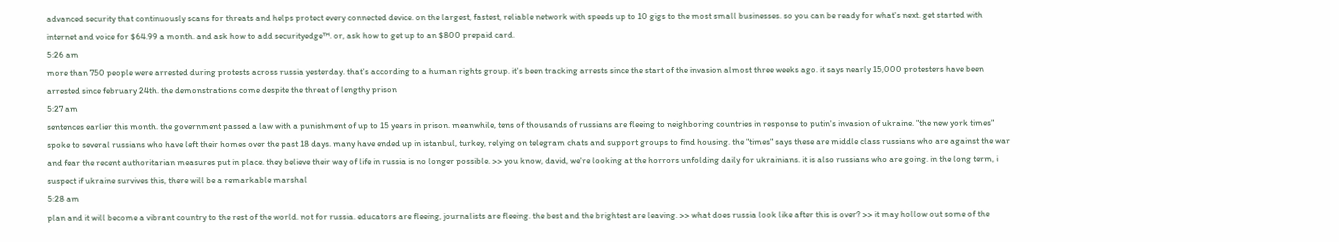advanced security that continuously scans for threats and helps protect every connected device. on the largest, fastest, reliable network with speeds up to 10 gigs to the most small businesses. so you can be ready for what's next. get started with internet and voice for $64.99 a month. and ask how to add securityedge™. or, ask how to get up to an $800 prepaid card.
5:26 am
more than 750 people were arrested during protests across russia yesterday. that's according to a human rights group. it's been tracking arrests since the start of the invasion almost three weeks ago. it says nearly 15,000 protesters have been arrested since february 24th. the demonstrations come despite the threat of lengthy prison
5:27 am
sentences earlier this month. the government passed a law with a punishment of up to 15 years in prison. meanwhile, tens of thousands of russians are fleeing to neighboring countries in response to putin's invasion of ukraine. "the new york times" spoke to several russians who have left their homes over the past 18 days. many have ended up in istanbul, turkey, relying on telegram chats and support groups to find housing. the "times" says these are middle class russians who are against the war and fear the recent authoritarian measures put in place. they believe their way of life in russia is no longer possible. >> you know, david, we're looking at the horrors unfolding daily for ukrainians. it is also russians who are going. in the long term, i suspect if ukraine survives this, there will be a remarkable marshal
5:28 am
plan and it will become a vibrant country to the rest of the world. not for russia. educators are fleeing, journalists are fleeing. the best and the brightest are leaving. >> what does russia look like after this is over? >> it may hollow out some of the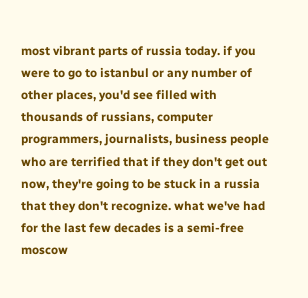most vibrant parts of russia today. if you were to go to istanbul or any number of other places, you'd see filled with thousands of russians, computer programmers, journalists, business people who are terrified that if they don't get out now, they're going to be stuck in a russia that they don't recognize. what we've had for the last few decades is a semi-free moscow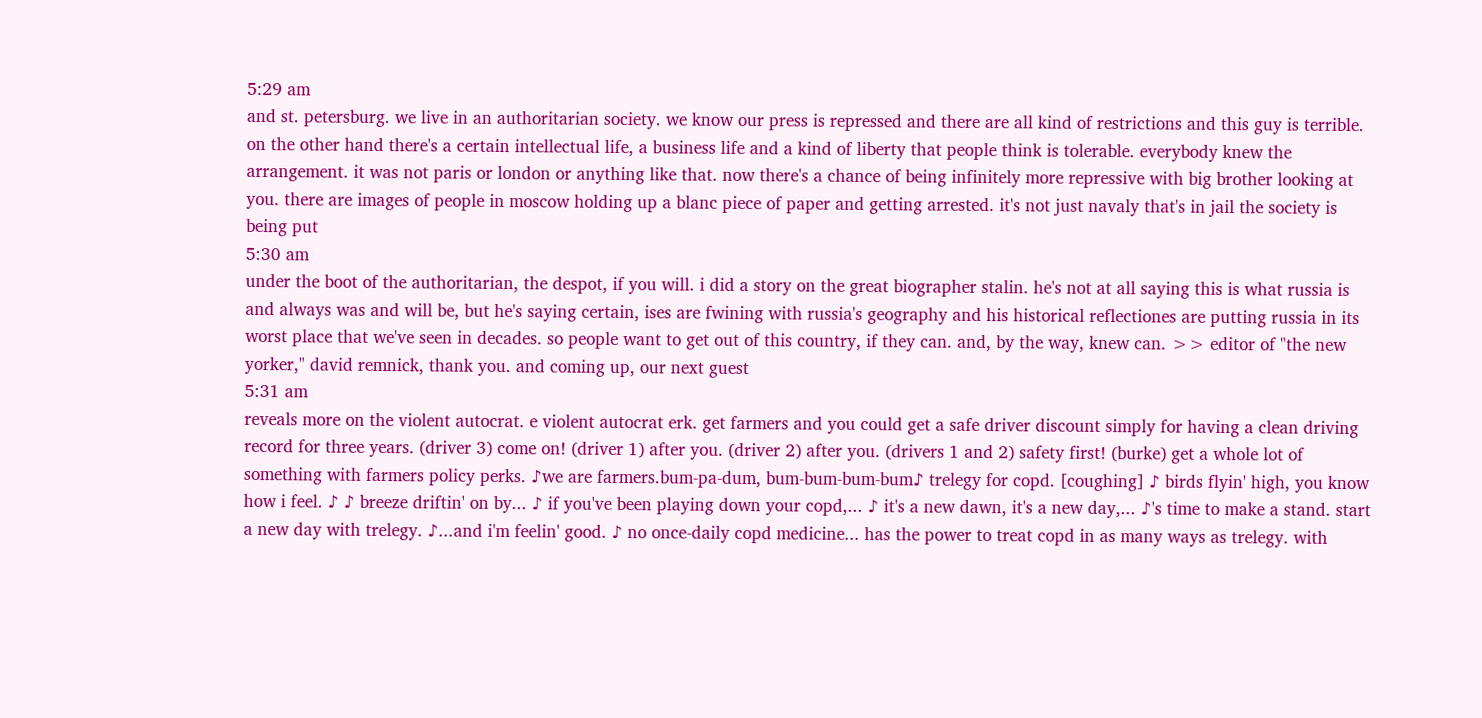5:29 am
and st. petersburg. we live in an authoritarian society. we know our press is repressed and there are all kind of restrictions and this guy is terrible. on the other hand there's a certain intellectual life, a business life and a kind of liberty that people think is tolerable. everybody knew the arrangement. it was not paris or london or anything like that. now there's a chance of being infinitely more repressive with big brother looking at you. there are images of people in moscow holding up a blanc piece of paper and getting arrested. it's not just navaly that's in jail the society is being put
5:30 am
under the boot of the authoritarian, the despot, if you will. i did a story on the great biographer stalin. he's not at all saying this is what russia is and always was and will be, but he's saying certain, ises are fwining with russia's geography and his historical reflectiones are putting russia in its worst place that we've seen in decades. so people want to get out of this country, if they can. and, by the way, knew can. >> editor of "the new yorker," david remnick, thank you. and coming up, our next guest
5:31 am
reveals more on the violent autocrat. e violent autocrat erk. get farmers and you could get a safe driver discount simply for having a clean driving record for three years. (driver 3) come on! (driver 1) after you. (driver 2) after you. (drivers 1 and 2) safety first! (burke) get a whole lot of something with farmers policy perks. ♪we are farmers.bum-pa-dum, bum-bum-bum-bum♪ trelegy for copd. [coughing] ♪ birds flyin' high, you know how i feel. ♪ ♪ breeze driftin' on by... ♪ if you've been playing down your copd,... ♪ it's a new dawn, it's a new day,... ♪'s time to make a stand. start a new day with trelegy. ♪...and i'm feelin' good. ♪ no once-daily copd medicine... has the power to treat copd in as many ways as trelegy. with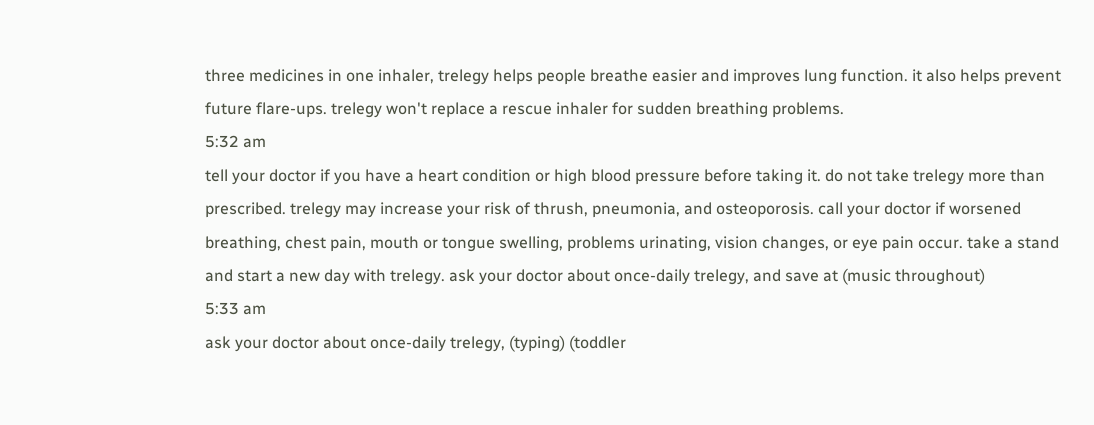three medicines in one inhaler, trelegy helps people breathe easier and improves lung function. it also helps prevent future flare-ups. trelegy won't replace a rescue inhaler for sudden breathing problems.
5:32 am
tell your doctor if you have a heart condition or high blood pressure before taking it. do not take trelegy more than prescribed. trelegy may increase your risk of thrush, pneumonia, and osteoporosis. call your doctor if worsened breathing, chest pain, mouth or tongue swelling, problems urinating, vision changes, or eye pain occur. take a stand and start a new day with trelegy. ask your doctor about once-daily trelegy, and save at (music throughout)
5:33 am
ask your doctor about once-daily trelegy, (typing) (toddler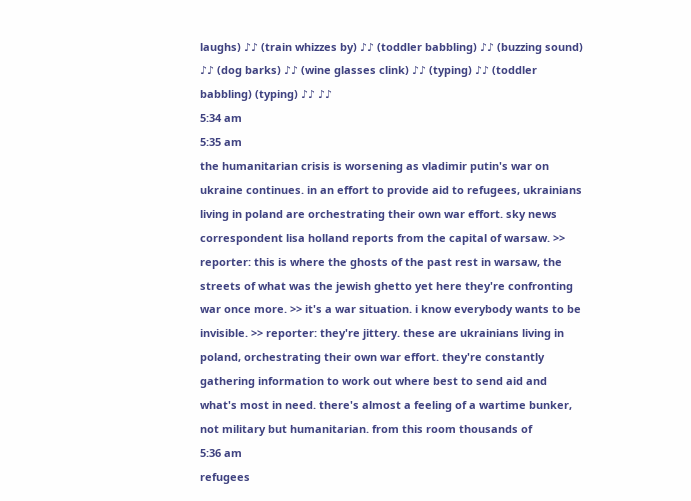laughs) ♪♪ (train whizzes by) ♪♪ (toddler babbling) ♪♪ (buzzing sound) ♪♪ (dog barks) ♪♪ (wine glasses clink) ♪♪ (typing) ♪♪ (toddler babbling) (typing) ♪♪ ♪♪
5:34 am
5:35 am
the humanitarian crisis is worsening as vladimir putin's war on ukraine continues. in an effort to provide aid to refugees, ukrainians living in poland are orchestrating their own war effort. sky news correspondent lisa holland reports from the capital of warsaw. >> reporter: this is where the ghosts of the past rest in warsaw, the streets of what was the jewish ghetto yet here they're confronting war once more. >> it's a war situation. i know everybody wants to be invisible. >> reporter: they're jittery. these are ukrainians living in poland, orchestrating their own war effort. they're constantly gathering information to work out where best to send aid and what's most in need. there's almost a feeling of a wartime bunker, not military but humanitarian. from this room thousands of
5:36 am
refugees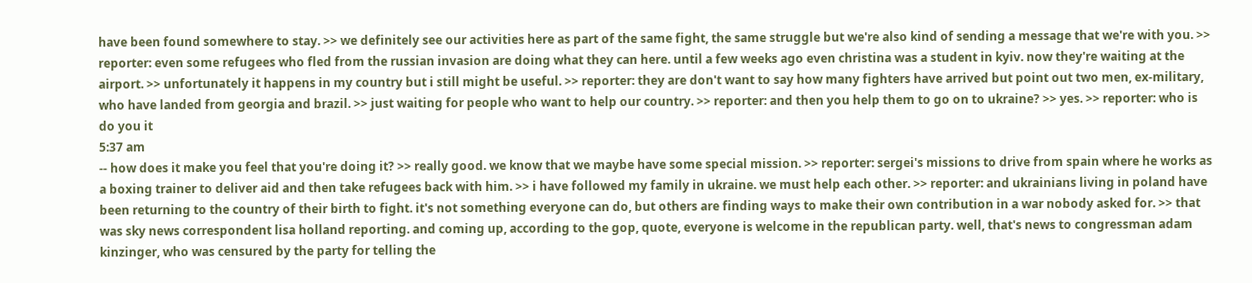have been found somewhere to stay. >> we definitely see our activities here as part of the same fight, the same struggle but we're also kind of sending a message that we're with you. >> reporter: even some refugees who fled from the russian invasion are doing what they can here. until a few weeks ago even christina was a student in kyiv. now they're waiting at the airport. >> unfortunately it happens in my country but i still might be useful. >> reporter: they are don't want to say how many fighters have arrived but point out two men, ex-military, who have landed from georgia and brazil. >> just waiting for people who want to help our country. >> reporter: and then you help them to go on to ukraine? >> yes. >> reporter: who is do you it
5:37 am
-- how does it make you feel that you're doing it? >> really good. we know that we maybe have some special mission. >> reporter: sergei's missions to drive from spain where he works as a boxing trainer to deliver aid and then take refugees back with him. >> i have followed my family in ukraine. we must help each other. >> reporter: and ukrainians living in poland have been returning to the country of their birth to fight. it's not something everyone can do, but others are finding ways to make their own contribution in a war nobody asked for. >> that was sky news correspondent lisa holland reporting. and coming up, according to the gop, quote, everyone is welcome in the republican party. well, that's news to congressman adam kinzinger, who was censured by the party for telling the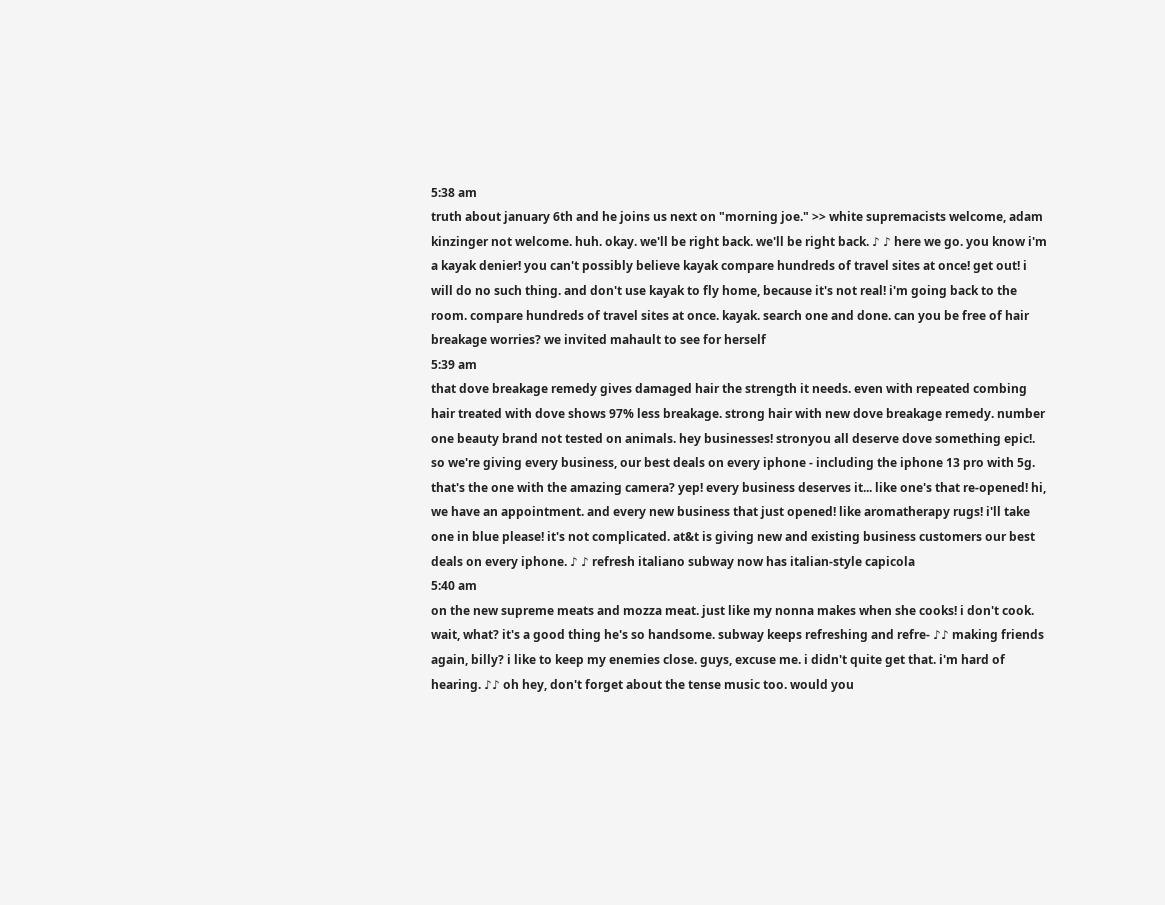5:38 am
truth about january 6th and he joins us next on "morning joe." >> white supremacists welcome, adam kinzinger not welcome. huh. okay. we'll be right back. we'll be right back. ♪ ♪ here we go. you know i'm a kayak denier! you can't possibly believe kayak compare hundreds of travel sites at once! get out! i will do no such thing. and don't use kayak to fly home, because it's not real! i'm going back to the room. compare hundreds of travel sites at once. kayak. search one and done. can you be free of hair breakage worries? we invited mahault to see for herself
5:39 am
that dove breakage remedy gives damaged hair the strength it needs. even with repeated combing hair treated with dove shows 97% less breakage. strong hair with new dove breakage remedy. number one beauty brand not tested on animals. hey businesses! stronyou all deserve dove something epic!. so we're giving every business, our best deals on every iphone - including the iphone 13 pro with 5g. that's the one with the amazing camera? yep! every business deserves it... like one's that re-opened! hi, we have an appointment. and every new business that just opened! like aromatherapy rugs! i'll take one in blue please! it's not complicated. at&t is giving new and existing business customers our best deals on every iphone. ♪ ♪ refresh italiano subway now has italian-style capicola
5:40 am
on the new supreme meats and mozza meat. just like my nonna makes when she cooks! i don't cook. wait, what? it's a good thing he's so handsome. subway keeps refreshing and refre- ♪♪ making friends again, billy? i like to keep my enemies close. guys, excuse me. i didn't quite get that. i'm hard of hearing. ♪♪ oh hey, don't forget about the tense music too. would you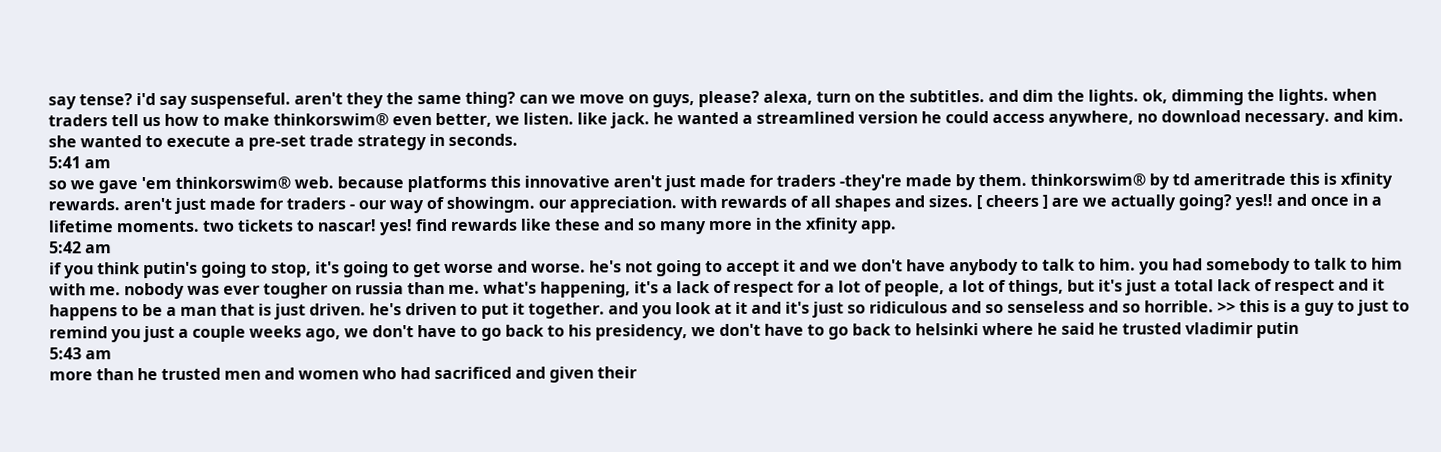say tense? i'd say suspenseful. aren't they the same thing? can we move on guys, please? alexa, turn on the subtitles. and dim the lights. ok, dimming the lights. when traders tell us how to make thinkorswim® even better, we listen. like jack. he wanted a streamlined version he could access anywhere, no download necessary. and kim. she wanted to execute a pre-set trade strategy in seconds.
5:41 am
so we gave 'em thinkorswim® web. because platforms this innovative aren't just made for traders -they're made by them. thinkorswim® by td ameritrade this is xfinity rewards. aren't just made for traders - our way of showingm. our appreciation. with rewards of all shapes and sizes. [ cheers ] are we actually going? yes!! and once in a lifetime moments. two tickets to nascar! yes! find rewards like these and so many more in the xfinity app.
5:42 am
if you think putin's going to stop, it's going to get worse and worse. he's not going to accept it and we don't have anybody to talk to him. you had somebody to talk to him with me. nobody was ever tougher on russia than me. what's happening, it's a lack of respect for a lot of people, a lot of things, but it's just a total lack of respect and it happens to be a man that is just driven. he's driven to put it together. and you look at it and it's just so ridiculous and so senseless and so horrible. >> this is a guy to just to remind you just a couple weeks ago, we don't have to go back to his presidency, we don't have to go back to helsinki where he said he trusted vladimir putin
5:43 am
more than he trusted men and women who had sacrificed and given their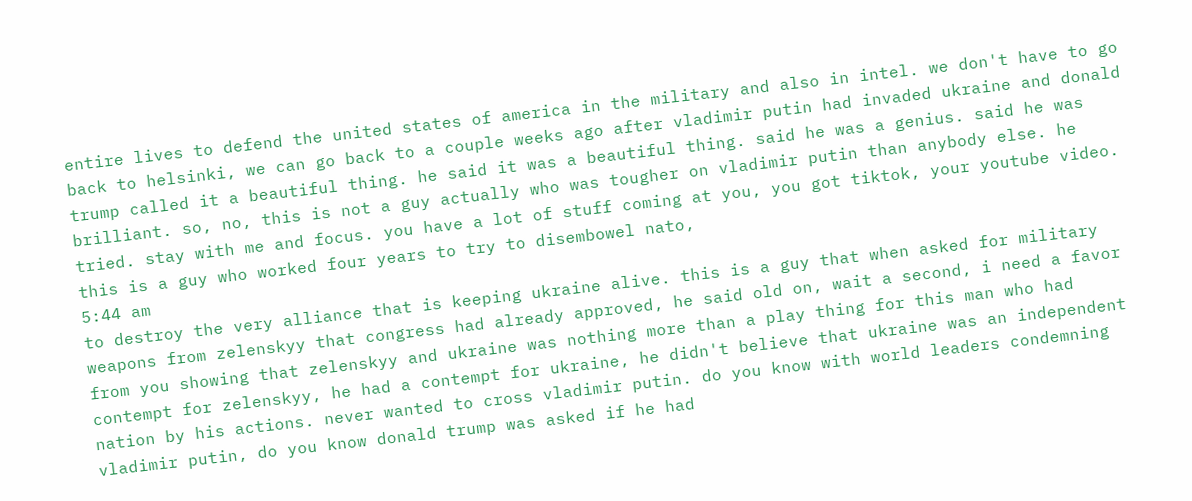entire lives to defend the united states of america in the military and also in intel. we don't have to go back to helsinki, we can go back to a couple weeks ago after vladimir putin had invaded ukraine and donald trump called it a beautiful thing. he said it was a beautiful thing. said he was a genius. said he was brilliant. so, no, this is not a guy actually who was tougher on vladimir putin than anybody else. he tried. stay with me and focus. you have a lot of stuff coming at you, you got tiktok, your youtube video. this is a guy who worked four years to try to disembowel nato,
5:44 am
to destroy the very alliance that is keeping ukraine alive. this is a guy that when asked for military weapons from zelenskyy that congress had already approved, he said old on, wait a second, i need a favor from you showing that zelenskyy and ukraine was nothing more than a play thing for this man who had contempt for zelenskyy, he had a contempt for ukraine, he didn't believe that ukraine was an independent nation by his actions. never wanted to cross vladimir putin. do you know with world leaders condemning vladimir putin, do you know donald trump was asked if he had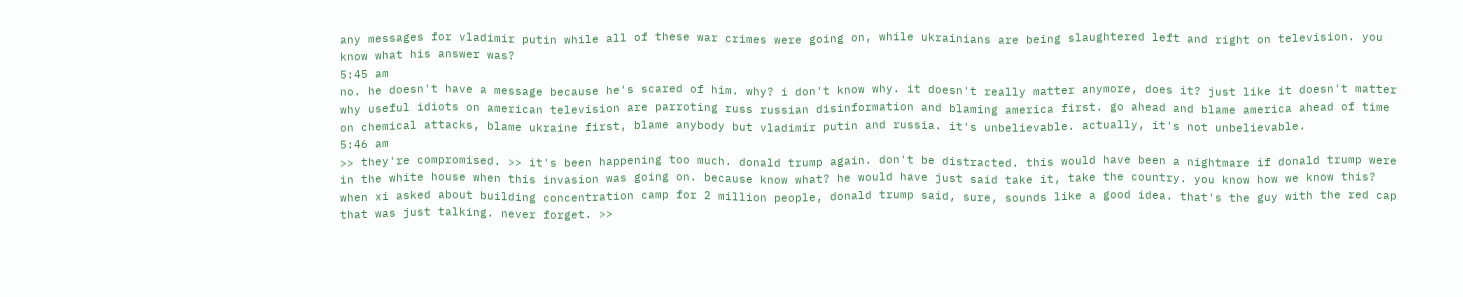any messages for vladimir putin while all of these war crimes were going on, while ukrainians are being slaughtered left and right on television. you know what his answer was?
5:45 am
no. he doesn't have a message because he's scared of him. why? i don't know why. it doesn't really matter anymore, does it? just like it doesn't matter why useful idiots on american television are parroting russ russian disinformation and blaming america first. go ahead and blame america ahead of time on chemical attacks, blame ukraine first, blame anybody but vladimir putin and russia. it's unbelievable. actually, it's not unbelievable.
5:46 am
>> they're compromised. >> it's been happening too much. donald trump again. don't be distracted. this would have been a nightmare if donald trump were in the white house when this invasion was going on. because know what? he would have just said take it, take the country. you know how we know this? when xi asked about building concentration camp for 2 million people, donald trump said, sure, sounds like a good idea. that's the guy with the red cap that was just talking. never forget. >>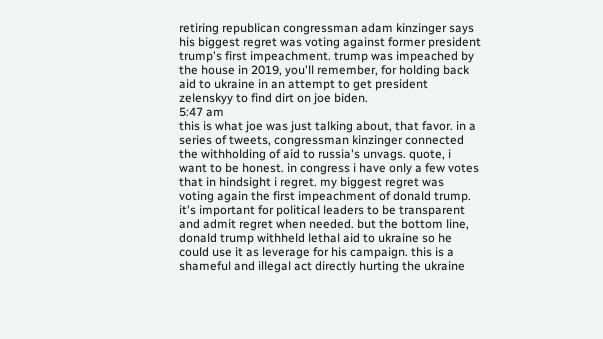retiring republican congressman adam kinzinger says his biggest regret was voting against former president trump's first impeachment. trump was impeached by the house in 2019, you'll remember, for holding back aid to ukraine in an attempt to get president zelenskyy to find dirt on joe biden.
5:47 am
this is what joe was just talking about, that favor. in a series of tweets, congressman kinzinger connected the withholding of aid to russia's unvags. quote, i want to be honest. in congress i have only a few votes that in hindsight i regret. my biggest regret was voting again the first impeachment of donald trump. it's important for political leaders to be transparent and admit regret when needed. but the bottom line, donald trump withheld lethal aid to ukraine so he could use it as leverage for his campaign. this is a shameful and illegal act directly hurting the ukraine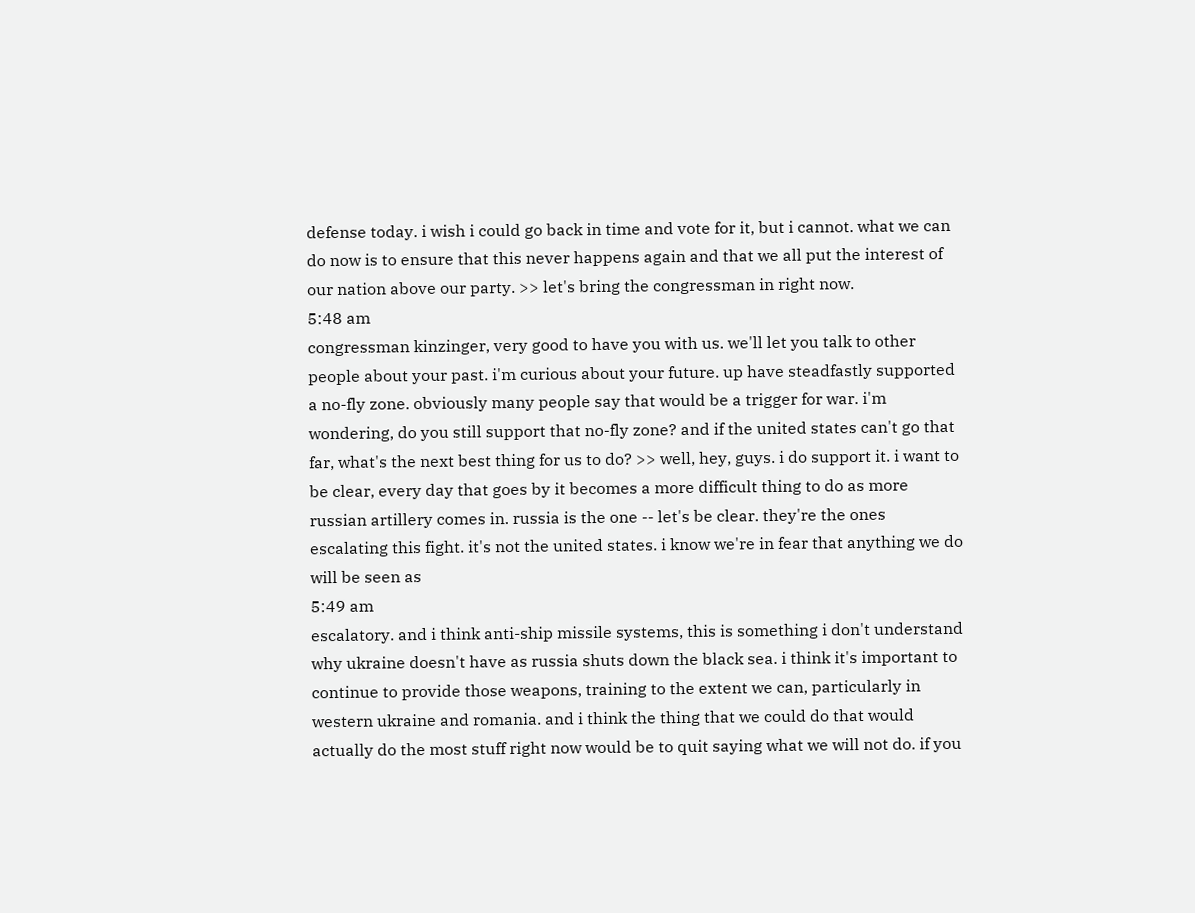defense today. i wish i could go back in time and vote for it, but i cannot. what we can do now is to ensure that this never happens again and that we all put the interest of our nation above our party. >> let's bring the congressman in right now.
5:48 am
congressman kinzinger, very good to have you with us. we'll let you talk to other people about your past. i'm curious about your future. up have steadfastly supported a no-fly zone. obviously many people say that would be a trigger for war. i'm wondering, do you still support that no-fly zone? and if the united states can't go that far, what's the next best thing for us to do? >> well, hey, guys. i do support it. i want to be clear, every day that goes by it becomes a more difficult thing to do as more russian artillery comes in. russia is the one -- let's be clear. they're the ones escalating this fight. it's not the united states. i know we're in fear that anything we do will be seen as
5:49 am
escalatory. and i think anti-ship missile systems, this is something i don't understand why ukraine doesn't have as russia shuts down the black sea. i think it's important to continue to provide those weapons, training to the extent we can, particularly in western ukraine and romania. and i think the thing that we could do that would actually do the most stuff right now would be to quit saying what we will not do. if you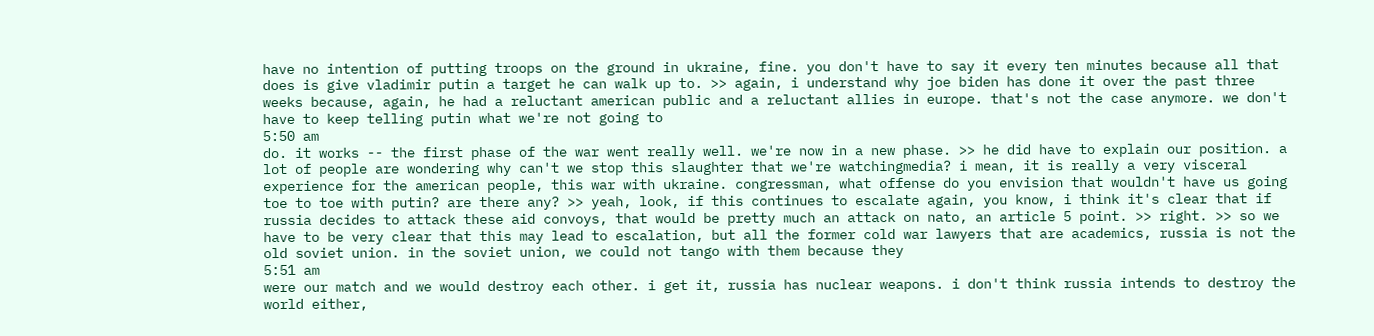have no intention of putting troops on the ground in ukraine, fine. you don't have to say it every ten minutes because all that does is give vladimir putin a target he can walk up to. >> again, i understand why joe biden has done it over the past three weeks because, again, he had a reluctant american public and a reluctant allies in europe. that's not the case anymore. we don't have to keep telling putin what we're not going to
5:50 am
do. it works -- the first phase of the war went really well. we're now in a new phase. >> he did have to explain our position. a lot of people are wondering why can't we stop this slaughter that we're watchingmedia? i mean, it is really a very visceral experience for the american people, this war with ukraine. congressman, what offense do you envision that wouldn't have us going toe to toe with putin? are there any? >> yeah, look, if this continues to escalate again, you know, i think it's clear that if russia decides to attack these aid convoys, that would be pretty much an attack on nato, an article 5 point. >> right. >> so we have to be very clear that this may lead to escalation, but all the former cold war lawyers that are academics, russia is not the old soviet union. in the soviet union, we could not tango with them because they
5:51 am
were our match and we would destroy each other. i get it, russia has nuclear weapons. i don't think russia intends to destroy the world either,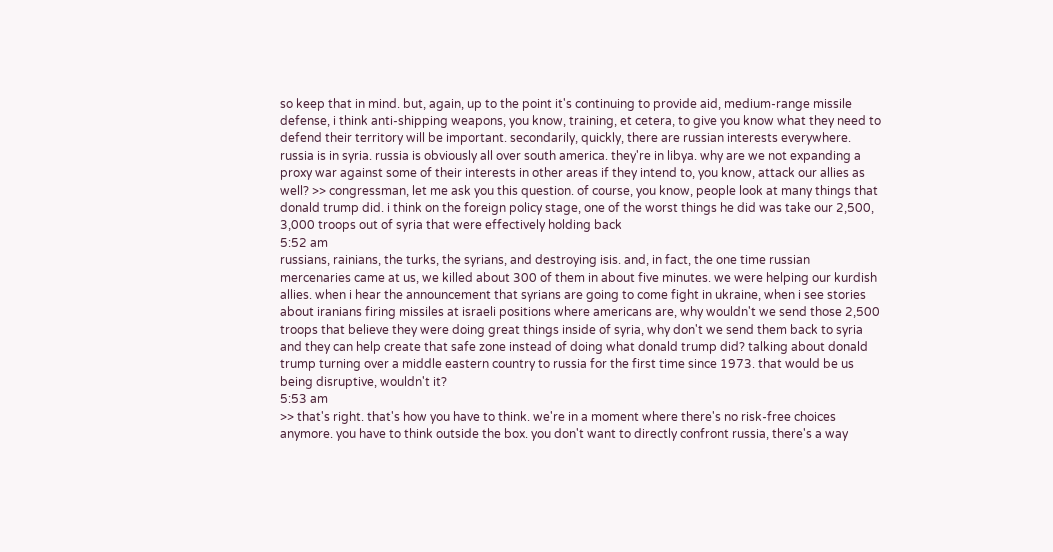so keep that in mind. but, again, up to the point it's continuing to provide aid, medium-range missile defense, i think anti-shipping weapons, you know, training, et cetera, to give you know what they need to defend their territory will be important. secondarily, quickly, there are russian interests everywhere. russia is in syria. russia is obviously all over south america. they're in libya. why are we not expanding a proxy war against some of their interests in other areas if they intend to, you know, attack our allies as well? >> congressman, let me ask you this question. of course, you know, people look at many things that donald trump did. i think on the foreign policy stage, one of the worst things he did was take our 2,500, 3,000 troops out of syria that were effectively holding back
5:52 am
russians, rainians, the turks, the syrians, and destroying isis. and, in fact, the one time russian mercenaries came at us, we killed about 300 of them in about five minutes. we were helping our kurdish allies. when i hear the announcement that syrians are going to come fight in ukraine, when i see stories about iranians firing missiles at israeli positions where americans are, why wouldn't we send those 2,500 troops that believe they were doing great things inside of syria, why don't we send them back to syria and they can help create that safe zone instead of doing what donald trump did? talking about donald trump turning over a middle eastern country to russia for the first time since 1973. that would be us being disruptive, wouldn't it?
5:53 am
>> that's right. that's how you have to think. we're in a moment where there's no risk-free choices anymore. you have to think outside the box. you don't want to directly confront russia, there's a way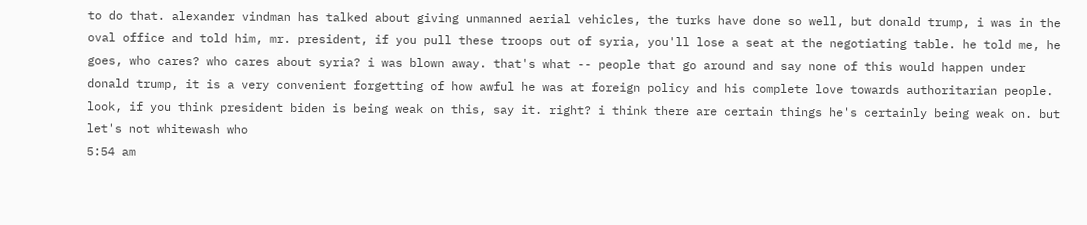to do that. alexander vindman has talked about giving unmanned aerial vehicles, the turks have done so well, but donald trump, i was in the oval office and told him, mr. president, if you pull these troops out of syria, you'll lose a seat at the negotiating table. he told me, he goes, who cares? who cares about syria? i was blown away. that's what -- people that go around and say none of this would happen under donald trump, it is a very convenient forgetting of how awful he was at foreign policy and his complete love towards authoritarian people. look, if you think president biden is being weak on this, say it. right? i think there are certain things he's certainly being weak on. but let's not whitewash who
5:54 am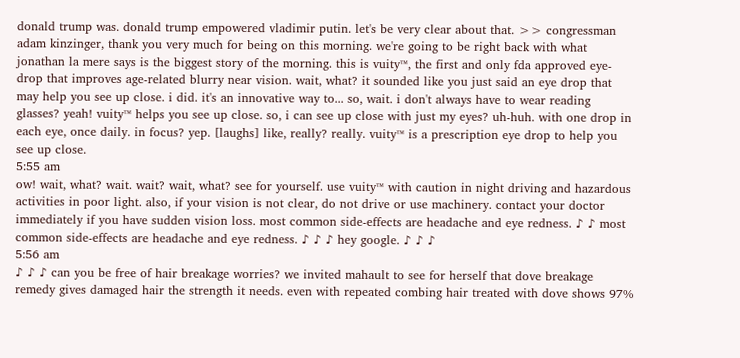donald trump was. donald trump empowered vladimir putin. let's be very clear about that. >> congressman adam kinzinger, thank you very much for being on this morning. we're going to be right back with what jonathan la mere says is the biggest story of the morning. this is vuity™, the first and only fda approved eye-drop that improves age-related blurry near vision. wait, what? it sounded like you just said an eye drop that may help you see up close. i did. it's an innovative way to... so, wait. i don't always have to wear reading glasses? yeah! vuity™ helps you see up close. so, i can see up close with just my eyes? uh-huh. with one drop in each eye, once daily. in focus? yep. [laughs] like, really? really. vuity™ is a prescription eye drop to help you see up close.
5:55 am
ow! wait, what? wait. wait? wait, what? see for yourself. use vuity™ with caution in night driving and hazardous activities in poor light. also, if your vision is not clear, do not drive or use machinery. contact your doctor immediately if you have sudden vision loss. most common side-effects are headache and eye redness. ♪ ♪ most common side-effects are headache and eye redness. ♪ ♪ ♪ hey google. ♪ ♪ ♪
5:56 am
♪ ♪ ♪ can you be free of hair breakage worries? we invited mahault to see for herself that dove breakage remedy gives damaged hair the strength it needs. even with repeated combing hair treated with dove shows 97%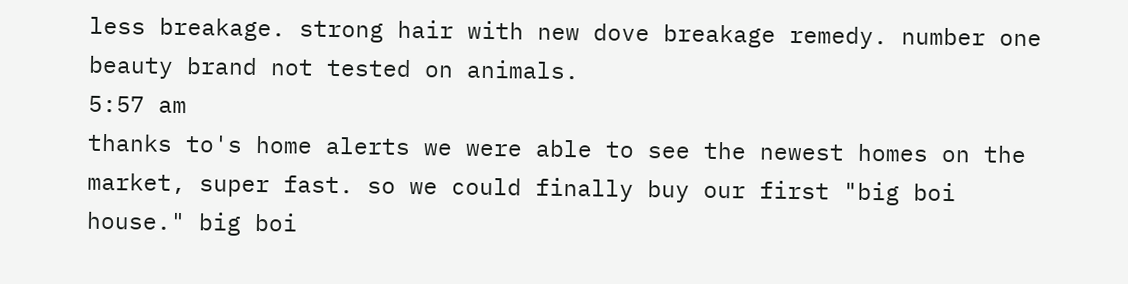less breakage. strong hair with new dove breakage remedy. number one beauty brand not tested on animals.
5:57 am
thanks to's home alerts we were able to see the newest homes on the market, super fast. so we could finally buy our first "big boi house." big boi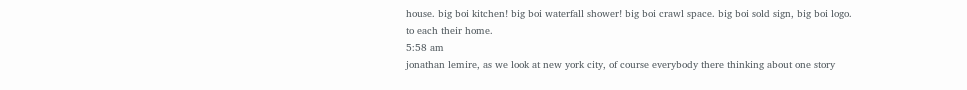house. big boi kitchen! big boi waterfall shower! big boi crawl space. big boi sold sign, big boi logo. to each their home.
5:58 am
jonathan lemire, as we look at new york city, of course everybody there thinking about one story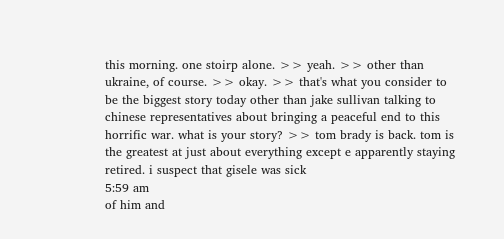this morning. one stoirp alone. >> yeah. >> other than ukraine, of course. >> okay. >> that's what you consider to be the biggest story today other than jake sullivan talking to chinese representatives about bringing a peaceful end to this horrific war. what is your story? >> tom brady is back. tom is the greatest at just about everything except e apparently staying retired. i suspect that gisele was sick
5:59 am
of him and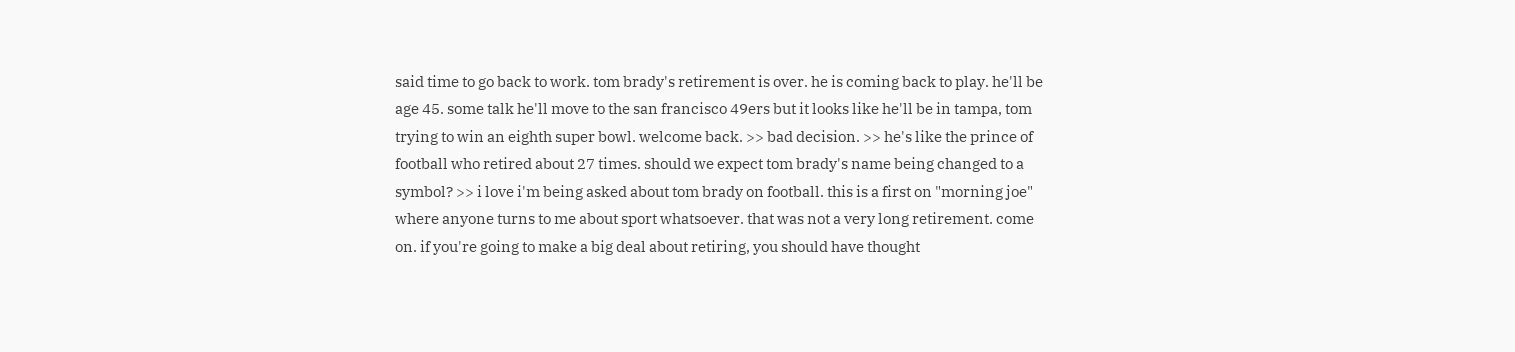said time to go back to work. tom brady's retirement is over. he is coming back to play. he'll be age 45. some talk he'll move to the san francisco 49ers but it looks like he'll be in tampa, tom trying to win an eighth super bowl. welcome back. >> bad decision. >> he's like the prince of football who retired about 27 times. should we expect tom brady's name being changed to a symbol? >> i love i'm being asked about tom brady on football. this is a first on "morning joe" where anyone turns to me about sport whatsoever. that was not a very long retirement. come on. if you're going to make a big deal about retiring, you should have thought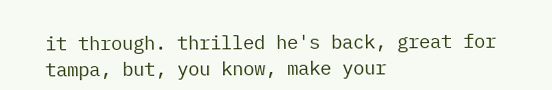it through. thrilled he's back, great for tampa, but, you know, make your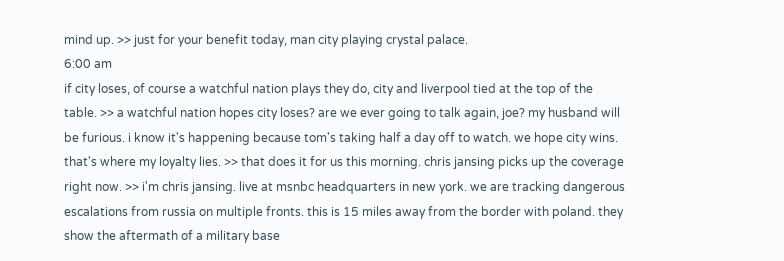mind up. >> just for your benefit today, man city playing crystal palace.
6:00 am
if city loses, of course a watchful nation plays they do, city and liverpool tied at the top of the table. >> a watchful nation hopes city loses? are we ever going to talk again, joe? my husband will be furious. i know it's happening because tom's taking half a day off to watch. we hope city wins. that's where my loyalty lies. >> that does it for us this morning. chris jansing picks up the coverage right now. >> i'm chris jansing. live at msnbc headquarters in new york. we are tracking dangerous escalations from russia on multiple fronts. this is 15 miles away from the border with poland. they show the aftermath of a military base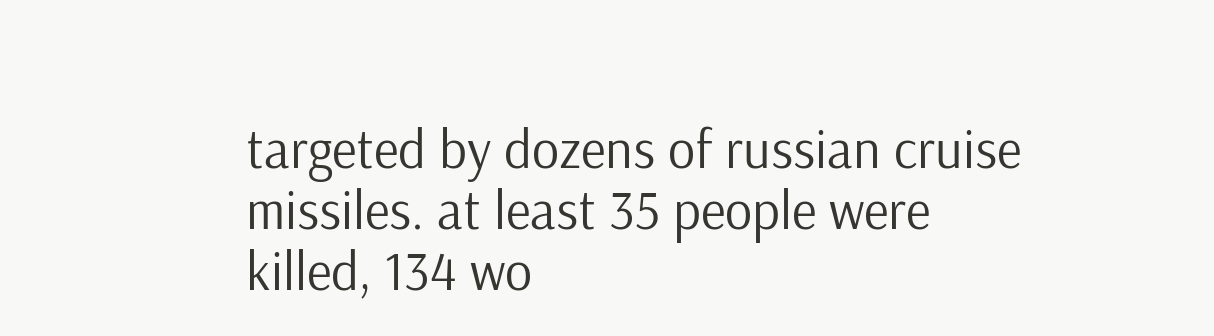targeted by dozens of russian cruise missiles. at least 35 people were killed, 134 wo